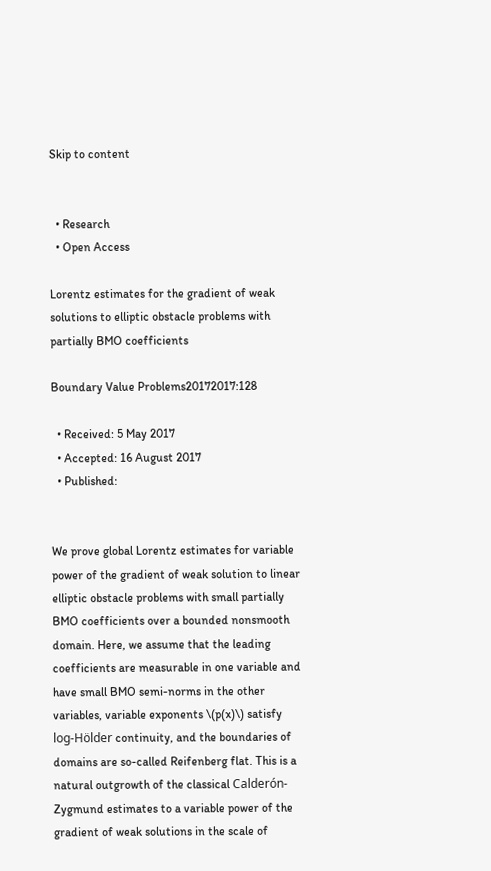Skip to content


  • Research
  • Open Access

Lorentz estimates for the gradient of weak solutions to elliptic obstacle problems with partially BMO coefficients

Boundary Value Problems20172017:128

  • Received: 5 May 2017
  • Accepted: 16 August 2017
  • Published:


We prove global Lorentz estimates for variable power of the gradient of weak solution to linear elliptic obstacle problems with small partially BMO coefficients over a bounded nonsmooth domain. Here, we assume that the leading coefficients are measurable in one variable and have small BMO semi-norms in the other variables, variable exponents \(p(x)\) satisfy log-Hölder continuity, and the boundaries of domains are so-called Reifenberg flat. This is a natural outgrowth of the classical Calderón-Zygmund estimates to a variable power of the gradient of weak solutions in the scale of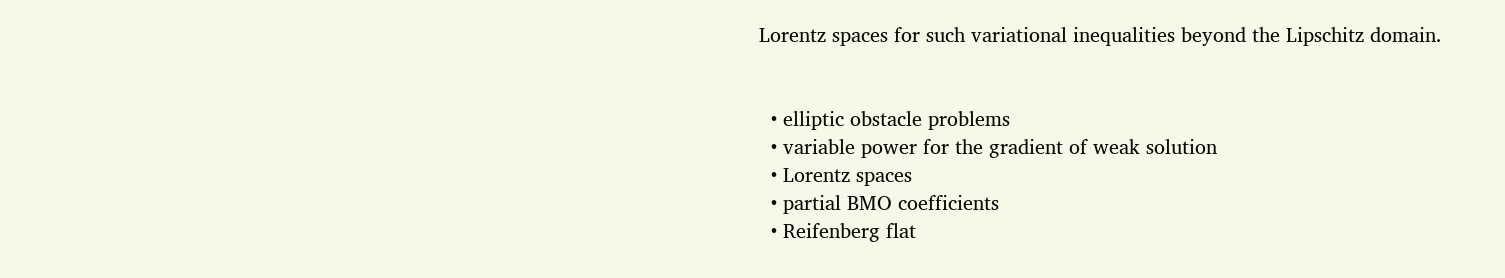Lorentz spaces for such variational inequalities beyond the Lipschitz domain.


  • elliptic obstacle problems
  • variable power for the gradient of weak solution
  • Lorentz spaces
  • partial BMO coefficients
  • Reifenberg flat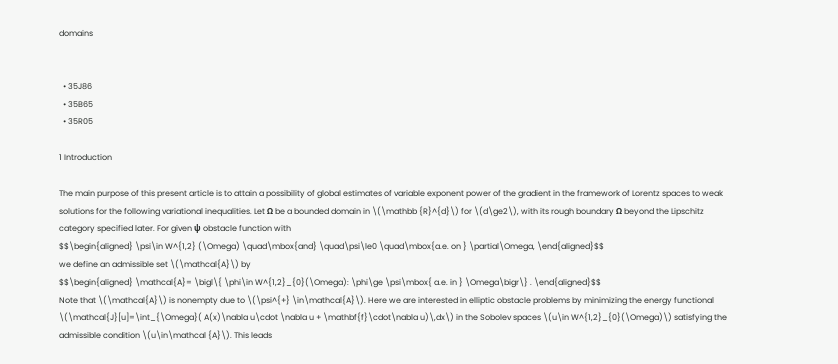domains


  • 35J86
  • 35B65
  • 35R05

1 Introduction

The main purpose of this present article is to attain a possibility of global estimates of variable exponent power of the gradient in the framework of Lorentz spaces to weak solutions for the following variational inequalities. Let Ω be a bounded domain in \(\mathbb {R}^{d}\) for \(d\ge2\), with its rough boundary Ω beyond the Lipschitz category specified later. For given ψ obstacle function with
$$\begin{aligned} \psi\in W^{1,2} (\Omega) \quad\mbox{and} \quad\psi\le0 \quad\mbox{a.e. on } \partial\Omega, \end{aligned}$$
we define an admissible set \(\mathcal{A}\) by
$$\begin{aligned} \mathcal{A}= \bigl\{ \phi\in W^{1,2}_{0}(\Omega): \phi\ge \psi\mbox{ a.e. in } \Omega\bigr\} . \end{aligned}$$
Note that \(\mathcal{A}\) is nonempty due to \(\psi^{+} \in\mathcal{A}\). Here we are interested in elliptic obstacle problems by minimizing the energy functional \(\mathcal{J}[u]=\int_{\Omega}( A(x)\nabla u\cdot \nabla u + \mathbf{f}\cdot\nabla u)\,dx\) in the Sobolev spaces \(u\in W^{1,2}_{0}(\Omega)\) satisfying the admissible condition \(u\in\mathcal {A}\). This leads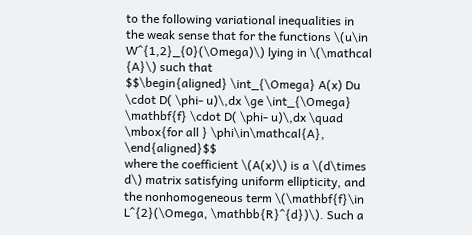to the following variational inequalities in the weak sense that for the functions \(u\in W^{1,2}_{0}(\Omega)\) lying in \(\mathcal {A}\) such that
$$\begin{aligned} \int_{\Omega} A(x) Du \cdot D( \phi- u)\,dx \ge \int_{\Omega} \mathbf{f} \cdot D( \phi- u)\,dx \quad \mbox{for all } \phi\in\mathcal{A}, \end{aligned}$$
where the coefficient \(A(x)\) is a \(d\times d\) matrix satisfying uniform ellipticity, and the nonhomogeneous term \(\mathbf{f}\in L^{2}(\Omega, \mathbb{R}^{d})\). Such a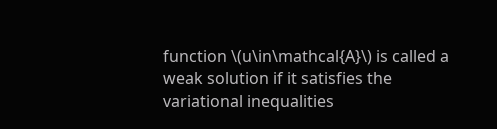function \(u\in\mathcal{A}\) is called a weak solution if it satisfies the variational inequalities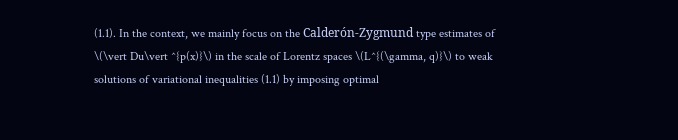(1.1). In the context, we mainly focus on the Calderón-Zygmund type estimates of \(\vert Du\vert ^{p(x)}\) in the scale of Lorentz spaces \(L^{(\gamma, q)}\) to weak solutions of variational inequalities (1.1) by imposing optimal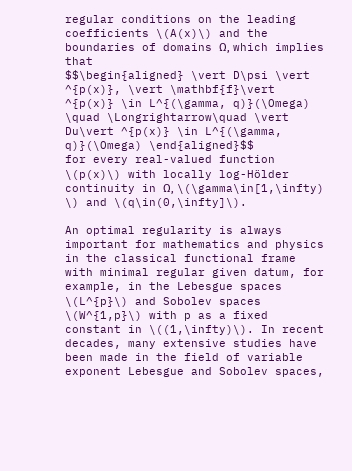regular conditions on the leading coefficients \(A(x)\) and the boundaries of domains Ω, which implies that
$$\begin{aligned} \vert D\psi \vert ^{p(x)}, \vert \mathbf{f}\vert ^{p(x)} \in L^{(\gamma, q)}(\Omega) \quad \Longrightarrow\quad \vert Du\vert ^{p(x)} \in L^{(\gamma, q)}(\Omega) \end{aligned}$$
for every real-valued function \(p(x)\) with locally log-Hölder continuity in Ω, \(\gamma\in[1,\infty) \) and \(q\in(0,\infty]\).

An optimal regularity is always important for mathematics and physics in the classical functional frame with minimal regular given datum, for example, in the Lebesgue spaces \(L^{p}\) and Sobolev spaces \(W^{1,p}\) with p as a fixed constant in \((1,\infty)\). In recent decades, many extensive studies have been made in the field of variable exponent Lebesgue and Sobolev spaces,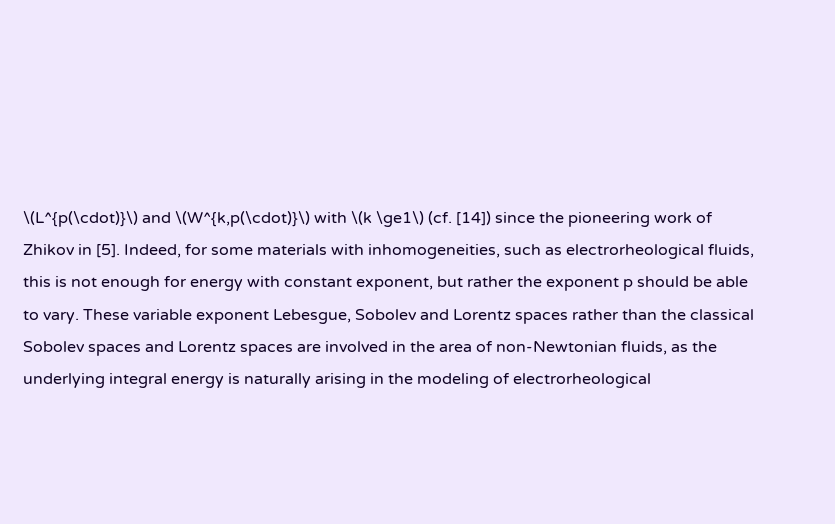\(L^{p(\cdot)}\) and \(W^{k,p(\cdot)}\) with \(k \ge1\) (cf. [14]) since the pioneering work of Zhikov in [5]. Indeed, for some materials with inhomogeneities, such as electrorheological fluids, this is not enough for energy with constant exponent, but rather the exponent p should be able to vary. These variable exponent Lebesgue, Sobolev and Lorentz spaces rather than the classical Sobolev spaces and Lorentz spaces are involved in the area of non-Newtonian fluids, as the underlying integral energy is naturally arising in the modeling of electrorheological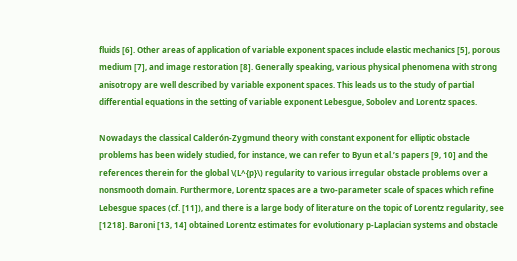fluids [6]. Other areas of application of variable exponent spaces include elastic mechanics [5], porous medium [7], and image restoration [8]. Generally speaking, various physical phenomena with strong anisotropy are well described by variable exponent spaces. This leads us to the study of partial differential equations in the setting of variable exponent Lebesgue, Sobolev and Lorentz spaces.

Nowadays the classical Calderón-Zygmund theory with constant exponent for elliptic obstacle problems has been widely studied, for instance, we can refer to Byun et al.’s papers [9, 10] and the references therein for the global \(L^{p}\) regularity to various irregular obstacle problems over a nonsmooth domain. Furthermore, Lorentz spaces are a two-parameter scale of spaces which refine Lebesgue spaces (cf. [11]), and there is a large body of literature on the topic of Lorentz regularity, see [1218]. Baroni [13, 14] obtained Lorentz estimates for evolutionary p-Laplacian systems and obstacle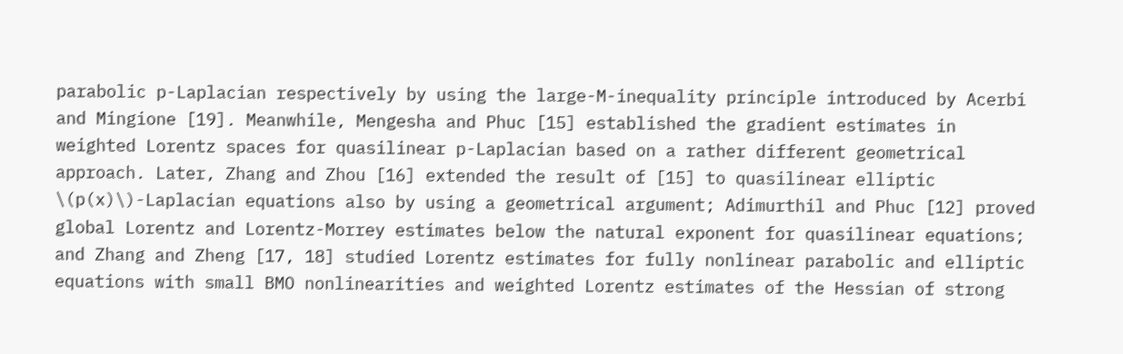parabolic p-Laplacian respectively by using the large-M-inequality principle introduced by Acerbi and Mingione [19]. Meanwhile, Mengesha and Phuc [15] established the gradient estimates in weighted Lorentz spaces for quasilinear p-Laplacian based on a rather different geometrical approach. Later, Zhang and Zhou [16] extended the result of [15] to quasilinear elliptic \(p(x)\)-Laplacian equations also by using a geometrical argument; Adimurthil and Phuc [12] proved global Lorentz and Lorentz-Morrey estimates below the natural exponent for quasilinear equations; and Zhang and Zheng [17, 18] studied Lorentz estimates for fully nonlinear parabolic and elliptic equations with small BMO nonlinearities and weighted Lorentz estimates of the Hessian of strong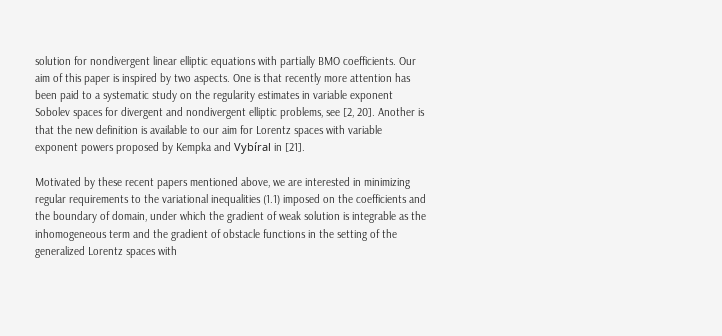solution for nondivergent linear elliptic equations with partially BMO coefficients. Our aim of this paper is inspired by two aspects. One is that recently more attention has been paid to a systematic study on the regularity estimates in variable exponent Sobolev spaces for divergent and nondivergent elliptic problems, see [2, 20]. Another is that the new definition is available to our aim for Lorentz spaces with variable exponent powers proposed by Kempka and Vybíral in [21].

Motivated by these recent papers mentioned above, we are interested in minimizing regular requirements to the variational inequalities (1.1) imposed on the coefficients and the boundary of domain, under which the gradient of weak solution is integrable as the inhomogeneous term and the gradient of obstacle functions in the setting of the generalized Lorentz spaces with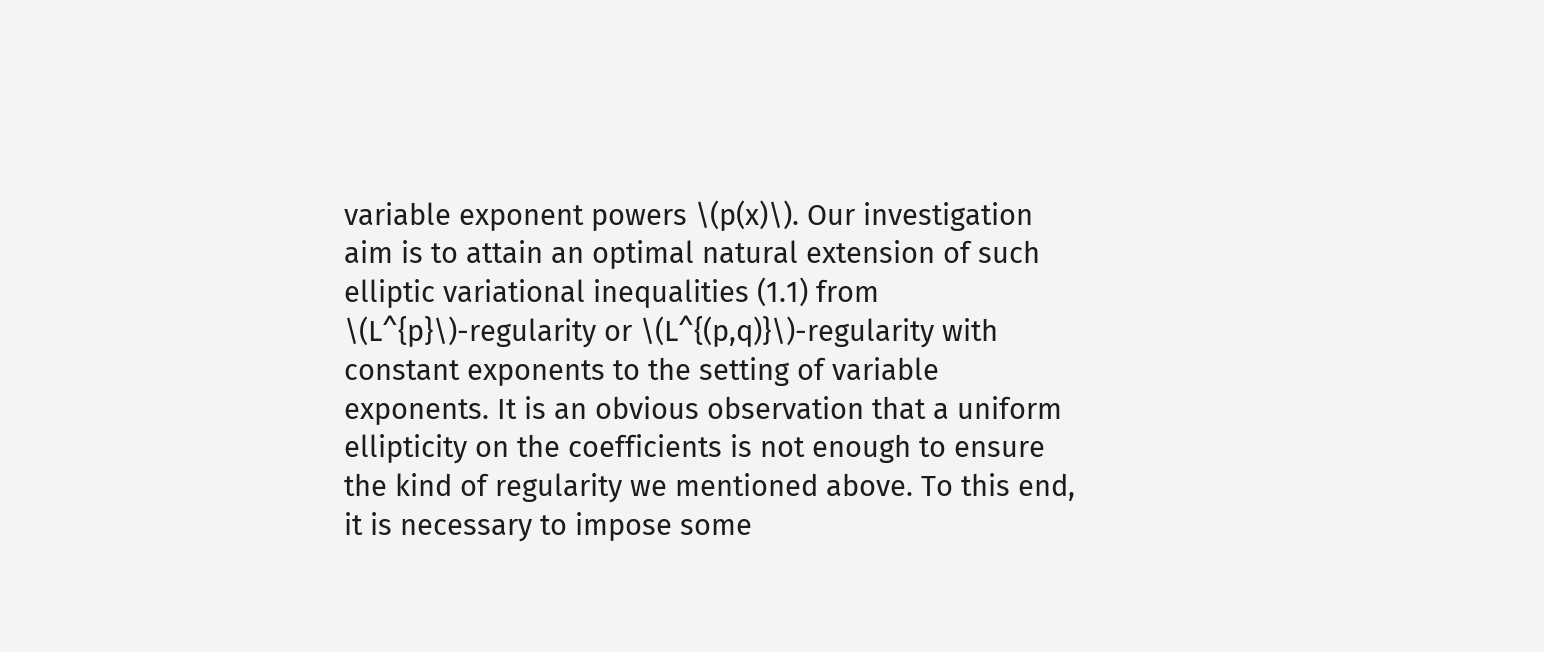variable exponent powers \(p(x)\). Our investigation aim is to attain an optimal natural extension of such elliptic variational inequalities (1.1) from \(L^{p}\)-regularity or \(L^{(p,q)}\)-regularity with constant exponents to the setting of variable exponents. It is an obvious observation that a uniform ellipticity on the coefficients is not enough to ensure the kind of regularity we mentioned above. To this end, it is necessary to impose some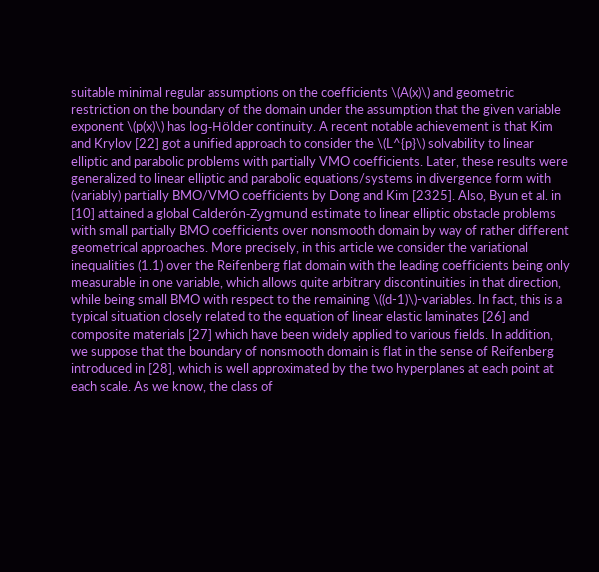suitable minimal regular assumptions on the coefficients \(A(x)\) and geometric restriction on the boundary of the domain under the assumption that the given variable exponent \(p(x)\) has log-Hölder continuity. A recent notable achievement is that Kim and Krylov [22] got a unified approach to consider the \(L^{p}\) solvability to linear elliptic and parabolic problems with partially VMO coefficients. Later, these results were generalized to linear elliptic and parabolic equations/systems in divergence form with (variably) partially BMO/VMO coefficients by Dong and Kim [2325]. Also, Byun et al. in [10] attained a global Calderón-Zygmund estimate to linear elliptic obstacle problems with small partially BMO coefficients over nonsmooth domain by way of rather different geometrical approaches. More precisely, in this article we consider the variational inequalities (1.1) over the Reifenberg flat domain with the leading coefficients being only measurable in one variable, which allows quite arbitrary discontinuities in that direction, while being small BMO with respect to the remaining \((d-1)\)-variables. In fact, this is a typical situation closely related to the equation of linear elastic laminates [26] and composite materials [27] which have been widely applied to various fields. In addition, we suppose that the boundary of nonsmooth domain is flat in the sense of Reifenberg introduced in [28], which is well approximated by the two hyperplanes at each point at each scale. As we know, the class of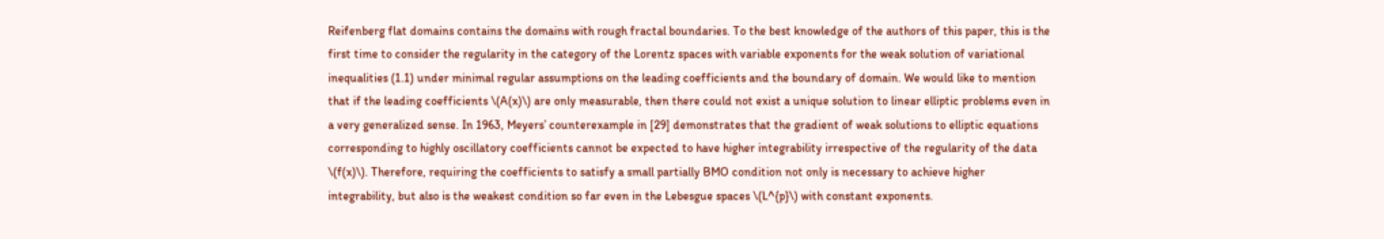Reifenberg flat domains contains the domains with rough fractal boundaries. To the best knowledge of the authors of this paper, this is the first time to consider the regularity in the category of the Lorentz spaces with variable exponents for the weak solution of variational inequalities (1.1) under minimal regular assumptions on the leading coefficients and the boundary of domain. We would like to mention that if the leading coefficients \(A(x)\) are only measurable, then there could not exist a unique solution to linear elliptic problems even in a very generalized sense. In 1963, Meyers’ counterexample in [29] demonstrates that the gradient of weak solutions to elliptic equations corresponding to highly oscillatory coefficients cannot be expected to have higher integrability irrespective of the regularity of the data \(f(x)\). Therefore, requiring the coefficients to satisfy a small partially BMO condition not only is necessary to achieve higher integrability, but also is the weakest condition so far even in the Lebesgue spaces \(L^{p}\) with constant exponents.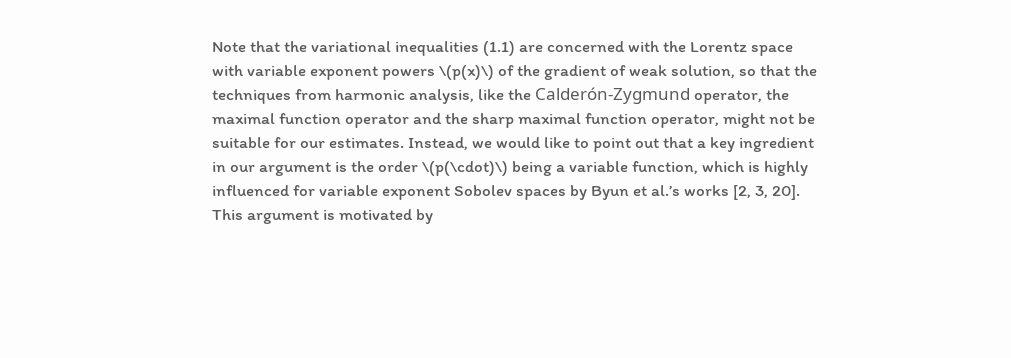Note that the variational inequalities (1.1) are concerned with the Lorentz space with variable exponent powers \(p(x)\) of the gradient of weak solution, so that the techniques from harmonic analysis, like the Calderón-Zygmund operator, the maximal function operator and the sharp maximal function operator, might not be suitable for our estimates. Instead, we would like to point out that a key ingredient in our argument is the order \(p(\cdot)\) being a variable function, which is highly influenced for variable exponent Sobolev spaces by Byun et al.’s works [2, 3, 20]. This argument is motivated by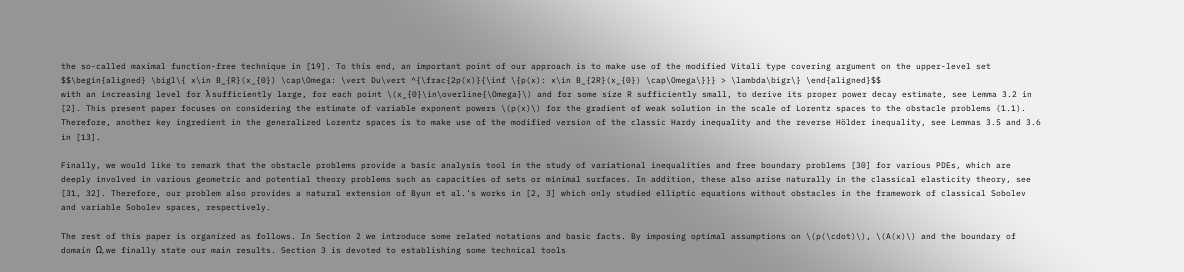the so-called maximal function-free technique in [19]. To this end, an important point of our approach is to make use of the modified Vitali type covering argument on the upper-level set
$$\begin{aligned} \bigl\{ x\in B_{R}(x_{0}) \cap\Omega: \vert Du\vert ^{\frac{2p(x)}{\inf \{p(x): x\in B_{2R}(x_{0}) \cap\Omega\}}} > \lambda\bigr\} \end{aligned}$$
with an increasing level for λ sufficiently large, for each point \(x_{0}\in\overline{\Omega}\) and for some size R sufficiently small, to derive its proper power decay estimate, see Lemma 3.2 in [2]. This present paper focuses on considering the estimate of variable exponent powers \(p(x)\) for the gradient of weak solution in the scale of Lorentz spaces to the obstacle problems (1.1). Therefore, another key ingredient in the generalized Lorentz spaces is to make use of the modified version of the classic Hardy inequality and the reverse Hölder inequality, see Lemmas 3.5 and 3.6 in [13].

Finally, we would like to remark that the obstacle problems provide a basic analysis tool in the study of variational inequalities and free boundary problems [30] for various PDEs, which are deeply involved in various geometric and potential theory problems such as capacities of sets or minimal surfaces. In addition, these also arise naturally in the classical elasticity theory, see [31, 32]. Therefore, our problem also provides a natural extension of Byun et al.’s works in [2, 3] which only studied elliptic equations without obstacles in the framework of classical Sobolev and variable Sobolev spaces, respectively.

The rest of this paper is organized as follows. In Section 2 we introduce some related notations and basic facts. By imposing optimal assumptions on \(p(\cdot)\), \(A(x)\) and the boundary of domain Ω, we finally state our main results. Section 3 is devoted to establishing some technical tools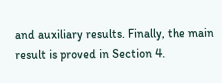and auxiliary results. Finally, the main result is proved in Section 4.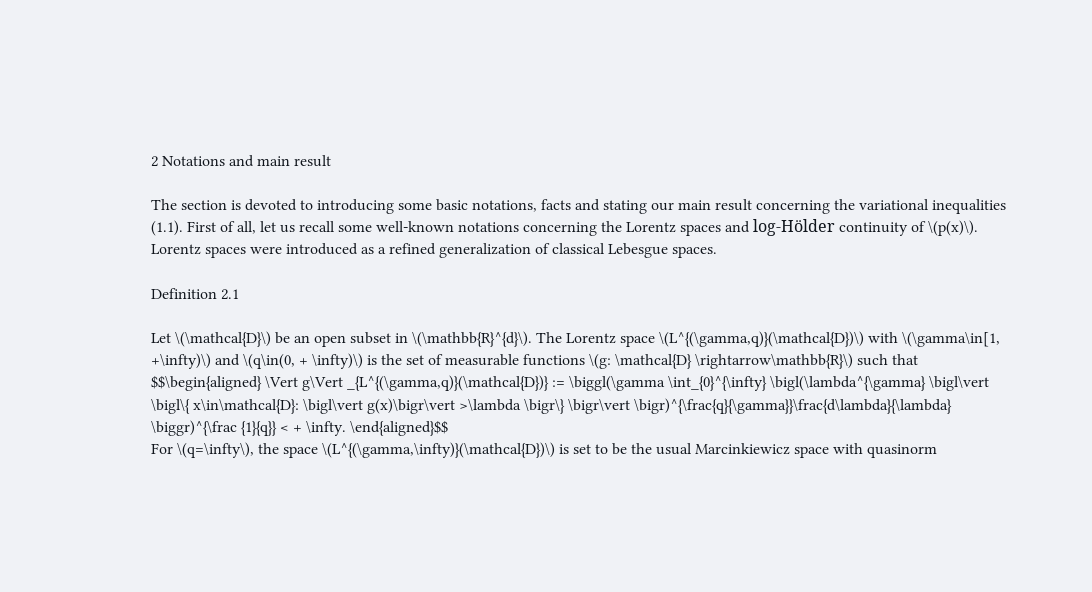2 Notations and main result

The section is devoted to introducing some basic notations, facts and stating our main result concerning the variational inequalities (1.1). First of all, let us recall some well-known notations concerning the Lorentz spaces and log-Hölder continuity of \(p(x)\). Lorentz spaces were introduced as a refined generalization of classical Lebesgue spaces.

Definition 2.1

Let \(\mathcal{D}\) be an open subset in \(\mathbb{R}^{d}\). The Lorentz space \(L^{(\gamma,q)}(\mathcal{D})\) with \(\gamma\in[1, +\infty)\) and \(q\in(0, + \infty)\) is the set of measurable functions \(g: \mathcal{D} \rightarrow\mathbb{R}\) such that
$$\begin{aligned} \Vert g\Vert _{L^{(\gamma,q)}(\mathcal{D})} := \biggl(\gamma \int_{0}^{\infty} \bigl(\lambda^{\gamma} \bigl\vert \bigl\{ x\in\mathcal{D}: \bigl\vert g(x)\bigr\vert >\lambda \bigr\} \bigr\vert \bigr)^{\frac{q}{\gamma}}\frac{d\lambda}{\lambda} \biggr)^{\frac {1}{q}} < + \infty. \end{aligned}$$
For \(q=\infty\), the space \(L^{(\gamma,\infty)}(\mathcal{D})\) is set to be the usual Marcinkiewicz space with quasinorm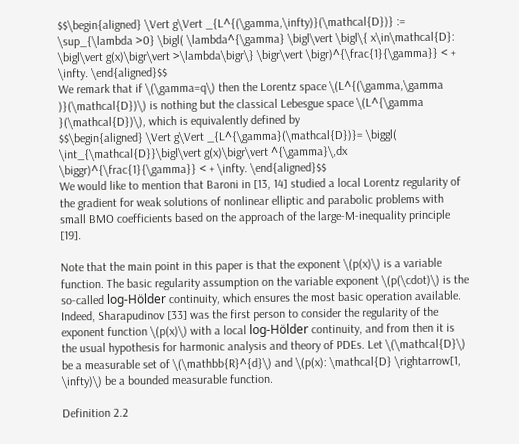$$\begin{aligned} \Vert g\Vert _{L^{(\gamma,\infty)}(\mathcal{D})} := \sup_{\lambda >0} \bigl( \lambda^{\gamma} \bigl\vert \bigl\{ x\in\mathcal{D}: \bigl\vert g(x)\bigr\vert >\lambda\bigr\} \bigr\vert \bigr)^{\frac{1}{\gamma}} < + \infty. \end{aligned}$$
We remark that if \(\gamma=q\) then the Lorentz space \(L^{(\gamma,\gamma )}(\mathcal{D})\) is nothing but the classical Lebesgue space \(L^{\gamma }(\mathcal{D})\), which is equivalently defined by
$$\begin{aligned} \Vert g\Vert _{L^{\gamma}(\mathcal{D})}= \biggl( \int_{\mathcal{D}}\bigl\vert g(x)\bigr\vert ^{\gamma}\,dx \biggr)^{\frac{1}{\gamma}} < + \infty. \end{aligned}$$
We would like to mention that Baroni in [13, 14] studied a local Lorentz regularity of the gradient for weak solutions of nonlinear elliptic and parabolic problems with small BMO coefficients based on the approach of the large-M-inequality principle [19].

Note that the main point in this paper is that the exponent \(p(x)\) is a variable function. The basic regularity assumption on the variable exponent \(p(\cdot)\) is the so-called log-Hölder continuity, which ensures the most basic operation available. Indeed, Sharapudinov [33] was the first person to consider the regularity of the exponent function \(p(x)\) with a local log-Hölder continuity, and from then it is the usual hypothesis for harmonic analysis and theory of PDEs. Let \(\mathcal{D}\) be a measurable set of \(\mathbb{R}^{d}\) and \(p(x): \mathcal{D} \rightarrow[1, \infty)\) be a bounded measurable function.

Definition 2.2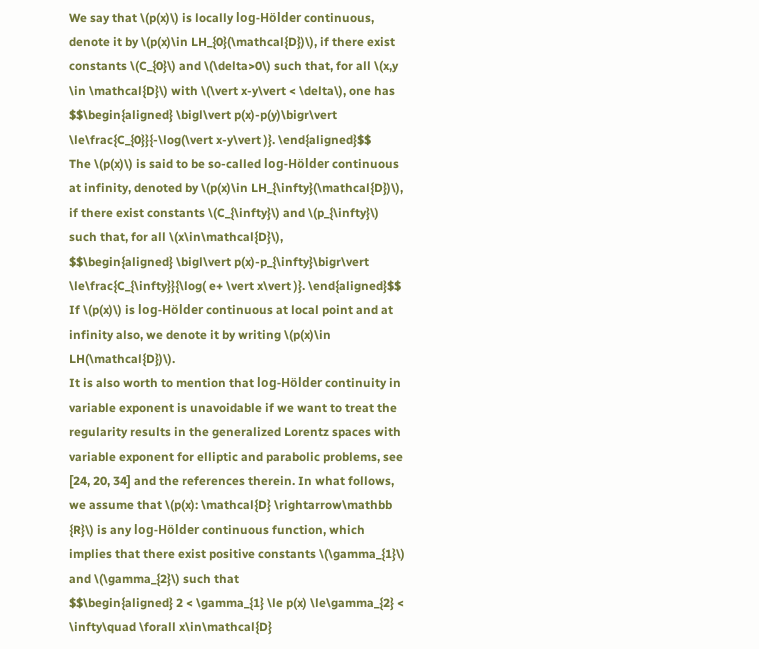We say that \(p(x)\) is locally log-Hölder continuous, denote it by \(p(x)\in LH_{0}(\mathcal{D})\), if there exist constants \(C_{0}\) and \(\delta>0\) such that, for all \(x,y \in \mathcal{D}\) with \(\vert x-y\vert < \delta\), one has
$$\begin{aligned} \bigl\vert p(x)-p(y)\bigr\vert \le\frac{C_{0}}{-\log(\vert x-y\vert )}. \end{aligned}$$
The \(p(x)\) is said to be so-called log-Hölder continuous at infinity, denoted by \(p(x)\in LH_{\infty}(\mathcal{D})\), if there exist constants \(C_{\infty}\) and \(p_{\infty}\) such that, for all \(x\in\mathcal{D}\),
$$\begin{aligned} \bigl\vert p(x)-p_{\infty}\bigr\vert \le\frac{C_{\infty}}{\log( e+ \vert x\vert )}. \end{aligned}$$
If \(p(x)\) is log-Hölder continuous at local point and at infinity also, we denote it by writing \(p(x)\in LH(\mathcal{D})\).
It is also worth to mention that log-Hölder continuity in variable exponent is unavoidable if we want to treat the regularity results in the generalized Lorentz spaces with variable exponent for elliptic and parabolic problems, see [24, 20, 34] and the references therein. In what follows, we assume that \(p(x): \mathcal{D} \rightarrow\mathbb {R}\) is any log-Hölder continuous function, which implies that there exist positive constants \(\gamma_{1}\) and \(\gamma_{2}\) such that
$$\begin{aligned} 2 < \gamma_{1} \le p(x) \le\gamma_{2} < \infty\quad \forall x\in\mathcal{D}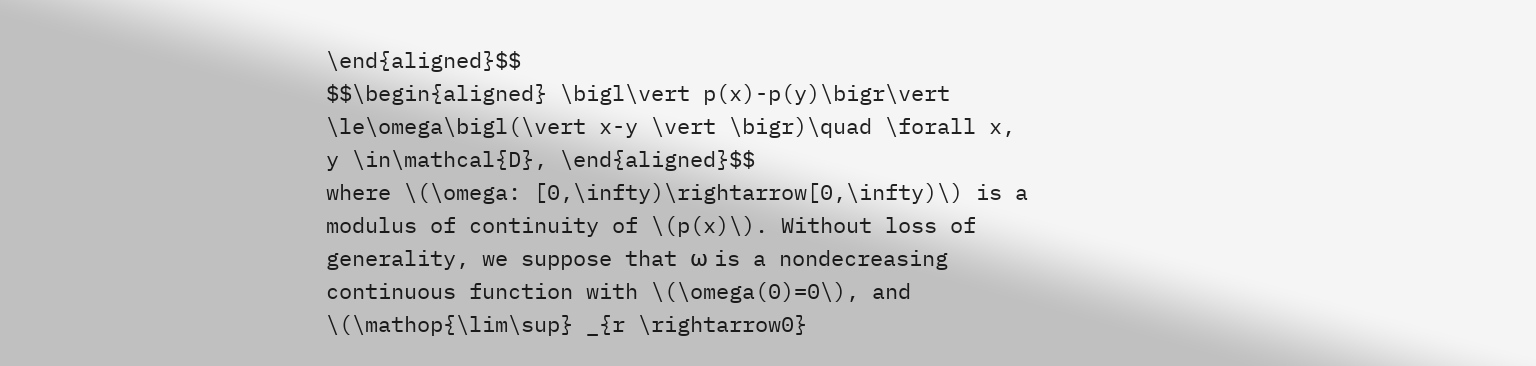\end{aligned}$$
$$\begin{aligned} \bigl\vert p(x)-p(y)\bigr\vert \le\omega\bigl(\vert x-y \vert \bigr)\quad \forall x, y \in\mathcal{D}, \end{aligned}$$
where \(\omega: [0,\infty)\rightarrow[0,\infty)\) is a modulus of continuity of \(p(x)\). Without loss of generality, we suppose that ω is a nondecreasing continuous function with \(\omega(0)=0\), and \(\mathop{\lim\sup} _{r \rightarrow0}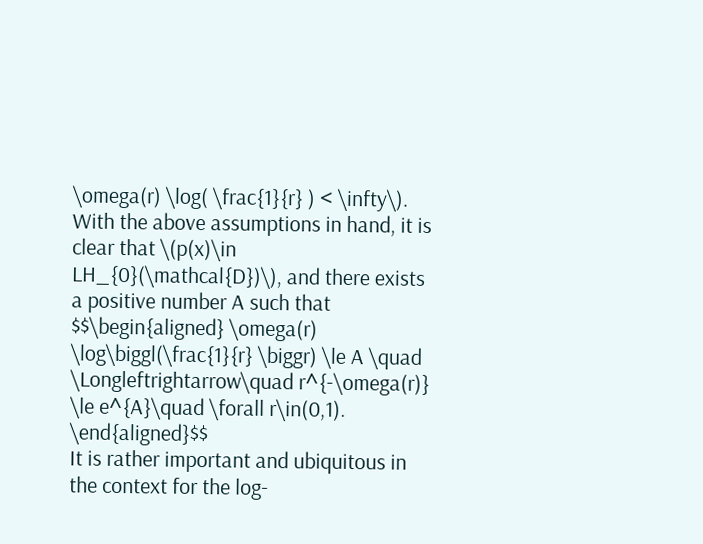\omega(r) \log( \frac{1}{r} ) < \infty\). With the above assumptions in hand, it is clear that \(p(x)\in LH_{0}(\mathcal{D})\), and there exists a positive number A such that
$$\begin{aligned} \omega(r) \log\biggl(\frac{1}{r} \biggr) \le A \quad \Longleftrightarrow\quad r^{-\omega(r)} \le e^{A}\quad \forall r\in(0,1). \end{aligned}$$
It is rather important and ubiquitous in the context for the log-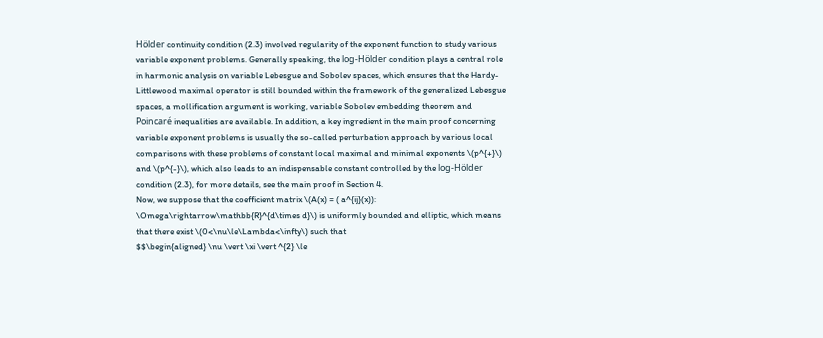Hölder continuity condition (2.3) involved regularity of the exponent function to study various variable exponent problems. Generally speaking, the log-Hölder condition plays a central role in harmonic analysis on variable Lebesgue and Sobolev spaces, which ensures that the Hardy-Littlewood maximal operator is still bounded within the framework of the generalized Lebesgue spaces, a mollification argument is working, variable Sobolev embedding theorem and Poincaré inequalities are available. In addition, a key ingredient in the main proof concerning variable exponent problems is usually the so-called perturbation approach by various local comparisons with these problems of constant local maximal and minimal exponents \(p^{+}\) and \(p^{-}\), which also leads to an indispensable constant controlled by the log-Hölder condition (2.3), for more details, see the main proof in Section 4.
Now, we suppose that the coefficient matrix \(A(x) = ( a^{ij}(x)): \Omega\rightarrow\mathbb{R}^{d\times d}\) is uniformly bounded and elliptic, which means that there exist \(0<\nu\le\Lambda<\infty\) such that
$$\begin{aligned} \nu \vert \xi \vert ^{2} \le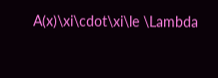A(x)\xi\cdot\xi\le \Lambda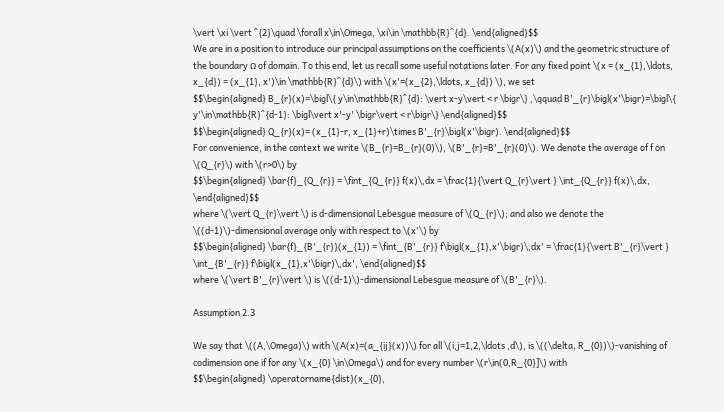\vert \xi \vert ^{2}\quad \forall x\in\Omega, \xi\in \mathbb{R}^{d}. \end{aligned}$$
We are in a position to introduce our principal assumptions on the coefficients \(A(x)\) and the geometric structure of the boundary Ω of domain. To this end, let us recall some useful notations later. For any fixed point \(x = (x_{1},\ldots, x_{d}) = (x_{1}, x')\in \mathbb{R}^{d}\) with \(x'=(x_{2},\ldots, x_{d}) \), we set
$$\begin{aligned} B_{r}(x)=\bigl\{ y\in\mathbb{R}^{d}: \vert x-y\vert < r \bigr\} ,\qquad B'_{r}\bigl(x'\bigr)=\bigl\{ y'\in\mathbb{R}^{d-1}: \bigl\vert x'-y' \bigr\vert < r\bigr\} \end{aligned}$$
$$\begin{aligned} Q_{r}(x)= (x_{1}-r, x_{1}+r)\times B'_{r}\bigl(x'\bigr). \end{aligned}$$
For convenience, in the context we write \(B_{r}=B_{r}(0)\), \(B'_{r}=B'_{r}(0)\). We denote the average of f on \(Q_{r}\) with \(r>0\) by
$$\begin{aligned} \bar{f}_{Q_{r}} = \fint_{Q_{r}} f(x)\,dx = \frac{1}{\vert Q_{r}\vert } \int_{Q_{r}} f(x)\,dx, \end{aligned}$$
where \(\vert Q_{r}\vert \) is d-dimensional Lebesgue measure of \(Q_{r}\); and also we denote the \((d-1)\)-dimensional average only with respect to \(x'\) by
$$\begin{aligned} \bar{f}_{B'_{r}}(x_{1}) = \fint_{B'_{r}} f\bigl(x_{1},x'\bigr)\,dx' = \frac{1}{\vert B'_{r}\vert } \int_{B'_{r}} f\bigl(x_{1},x'\bigr)\,dx', \end{aligned}$$
where \(\vert B'_{r}\vert \) is \((d-1)\)-dimensional Lebesgue measure of \(B'_{r}\).

Assumption 2.3

We say that \((A,\Omega)\) with \(A(x)=(a_{ij}(x))\) for all \(i,j=1,2,\ldots ,d\), is \((\delta, R_{0})\)-vanishing of codimension one if for any \(x_{0} \in\Omega\) and for every number \(r\in(0,R_{0}]\) with
$$\begin{aligned} \operatorname{dist}(x_{0},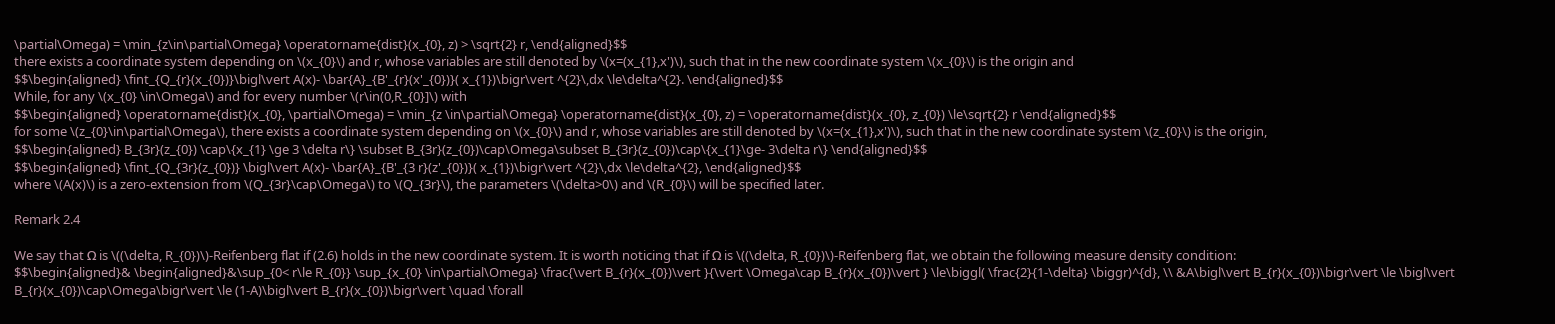\partial\Omega) = \min_{z\in\partial\Omega} \operatorname{dist}(x_{0}, z) > \sqrt{2} r, \end{aligned}$$
there exists a coordinate system depending on \(x_{0}\) and r, whose variables are still denoted by \(x=(x_{1},x')\), such that in the new coordinate system \(x_{0}\) is the origin and
$$\begin{aligned} \fint_{Q_{r}(x_{0})}\bigl\vert A(x)- \bar{A}_{B'_{r}(x'_{0})}( x_{1})\bigr\vert ^{2}\,dx \le\delta^{2}. \end{aligned}$$
While, for any \(x_{0} \in\Omega\) and for every number \(r\in(0,R_{0}]\) with
$$\begin{aligned} \operatorname{dist}(x_{0}, \partial\Omega) = \min_{z \in\partial\Omega} \operatorname{dist}(x_{0}, z) = \operatorname{dist}(x_{0}, z_{0}) \le\sqrt{2} r \end{aligned}$$
for some \(z_{0}\in\partial\Omega\), there exists a coordinate system depending on \(x_{0}\) and r, whose variables are still denoted by \(x=(x_{1},x')\), such that in the new coordinate system \(z_{0}\) is the origin,
$$\begin{aligned} B_{3r}(z_{0}) \cap\{x_{1} \ge 3 \delta r\} \subset B_{3r}(z_{0})\cap\Omega\subset B_{3r}(z_{0})\cap\{x_{1}\ge- 3\delta r\} \end{aligned}$$
$$\begin{aligned} \fint_{Q_{3r}(z_{0})} \bigl\vert A(x)- \bar{A}_{B'_{3 r}(z'_{0})}( x_{1})\bigr\vert ^{2}\,dx \le\delta^{2}, \end{aligned}$$
where \(A(x)\) is a zero-extension from \(Q_{3r}\cap\Omega\) to \(Q_{3r}\), the parameters \(\delta>0\) and \(R_{0}\) will be specified later.

Remark 2.4

We say that Ω is \((\delta, R_{0})\)-Reifenberg flat if (2.6) holds in the new coordinate system. It is worth noticing that if Ω is \((\delta, R_{0})\)-Reifenberg flat, we obtain the following measure density condition:
$$\begin{aligned}& \begin{aligned}&\sup_{0< r\le R_{0}} \sup_{x_{0} \in\partial\Omega} \frac{\vert B_{r}(x_{0})\vert }{\vert \Omega\cap B_{r}(x_{0})\vert } \le\biggl( \frac{2}{1-\delta} \biggr)^{d}, \\ &A\bigl\vert B_{r}(x_{0})\bigr\vert \le \bigl\vert B_{r}(x_{0})\cap\Omega\bigr\vert \le (1-A)\bigl\vert B_{r}(x_{0})\bigr\vert \quad \forall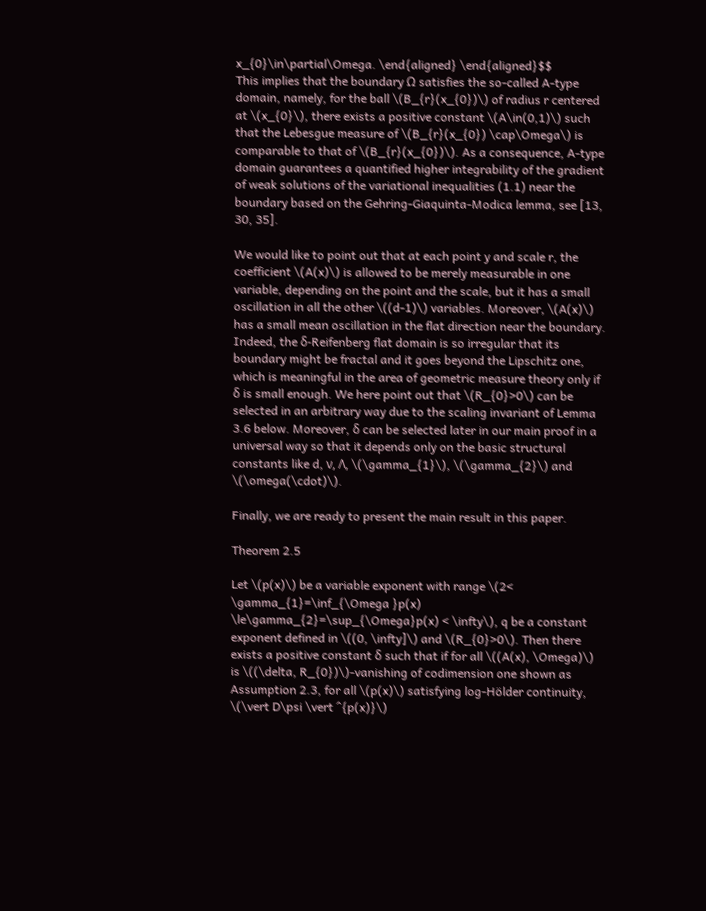x_{0}\in\partial\Omega. \end{aligned} \end{aligned}$$
This implies that the boundary Ω satisfies the so-called A-type domain, namely, for the ball \(B_{r}(x_{0})\) of radius r centered at \(x_{0}\), there exists a positive constant \(A\in(0,1)\) such that the Lebesgue measure of \(B_{r}(x_{0}) \cap\Omega\) is comparable to that of \(B_{r}(x_{0})\). As a consequence, A-type domain guarantees a quantified higher integrability of the gradient of weak solutions of the variational inequalities (1.1) near the boundary based on the Gehring-Giaquinta-Modica lemma, see [13, 30, 35].

We would like to point out that at each point y and scale r, the coefficient \(A(x)\) is allowed to be merely measurable in one variable, depending on the point and the scale, but it has a small oscillation in all the other \((d-1)\) variables. Moreover, \(A(x)\) has a small mean oscillation in the flat direction near the boundary. Indeed, the δ-Reifenberg flat domain is so irregular that its boundary might be fractal and it goes beyond the Lipschitz one, which is meaningful in the area of geometric measure theory only if δ is small enough. We here point out that \(R_{0}>0\) can be selected in an arbitrary way due to the scaling invariant of Lemma 3.6 below. Moreover, δ can be selected later in our main proof in a universal way so that it depends only on the basic structural constants like d, ν, Λ, \(\gamma_{1}\), \(\gamma_{2}\) and \(\omega(\cdot)\).

Finally, we are ready to present the main result in this paper.

Theorem 2.5

Let \(p(x)\) be a variable exponent with range \(2< \gamma_{1}=\inf_{\Omega }p(x) \le\gamma_{2}=\sup_{\Omega}p(x) < \infty\), q be a constant exponent defined in \((0, \infty]\) and \(R_{0}>0\). Then there exists a positive constant δ such that if for all \((A(x), \Omega)\) is \((\delta, R_{0})\)-vanishing of codimension one shown as Assumption 2.3, for all \(p(x)\) satisfying log-Hölder continuity, \(\vert D\psi \vert ^{p(x)}\)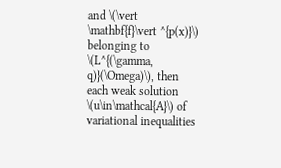and \(\vert \mathbf{f}\vert ^{p(x)}\) belonging to \(L^{(\gamma, q)}(\Omega)\), then each weak solution \(u\in\mathcal{A}\) of variational inequalities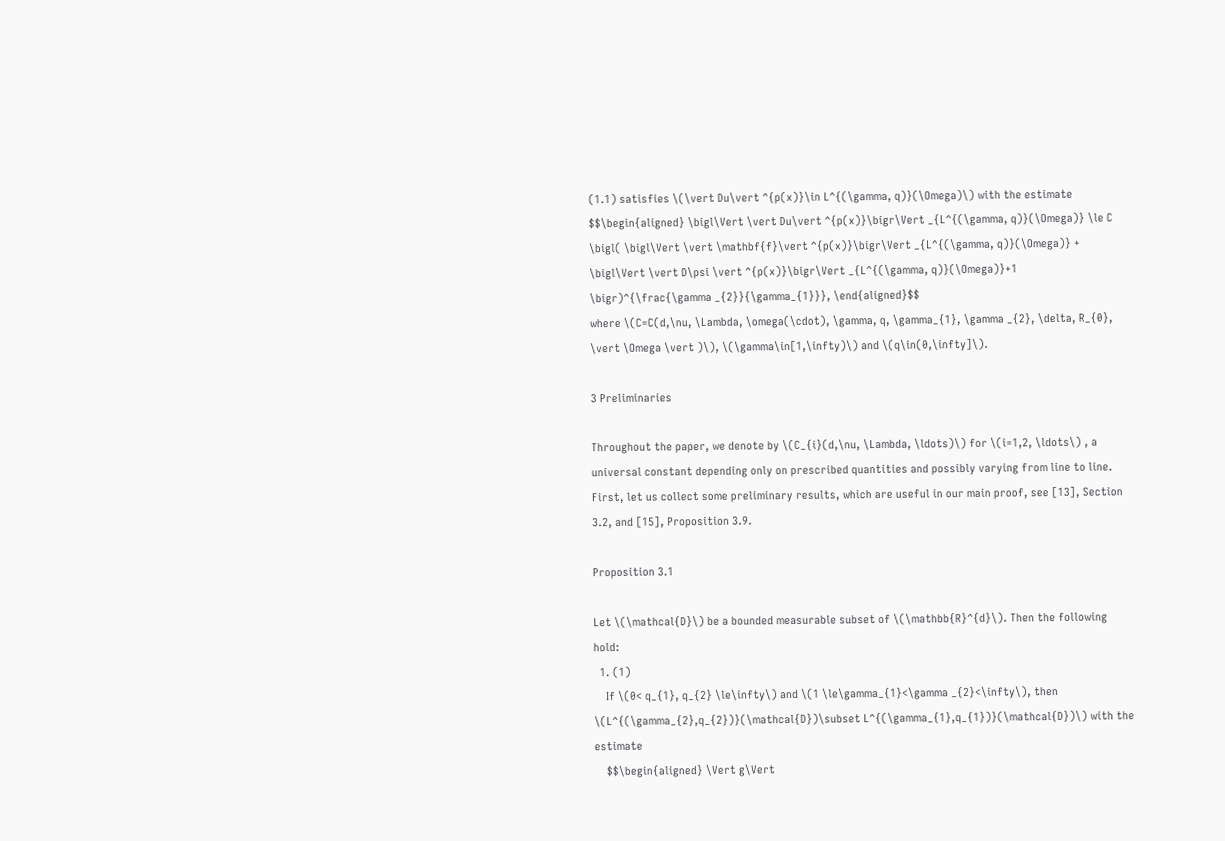(1.1) satisfies \(\vert Du\vert ^{p(x)}\in L^{(\gamma, q)}(\Omega)\) with the estimate
$$\begin{aligned} \bigl\Vert \vert Du\vert ^{p(x)}\bigr\Vert _{L^{(\gamma, q)}(\Omega)} \le C \bigl( \bigl\Vert \vert \mathbf{f}\vert ^{p(x)}\bigr\Vert _{L^{(\gamma, q)}(\Omega)} + \bigl\Vert \vert D\psi \vert ^{p(x)}\bigr\Vert _{L^{(\gamma, q)}(\Omega)}+1 \bigr)^{\frac{\gamma _{2}}{\gamma_{1}}}, \end{aligned}$$
where \(C=C(d,\nu, \Lambda, \omega(\cdot), \gamma, q, \gamma_{1}, \gamma _{2}, \delta, R_{0}, \vert \Omega \vert )\), \(\gamma\in[1,\infty)\) and \(q\in(0,\infty]\).

3 Preliminaries

Throughout the paper, we denote by \(C_{i}(d,\nu, \Lambda, \ldots)\) for \(i=1,2, \ldots\) , a universal constant depending only on prescribed quantities and possibly varying from line to line. First, let us collect some preliminary results, which are useful in our main proof, see [13], Section 3.2, and [15], Proposition 3.9.

Proposition 3.1

Let \(\mathcal{D}\) be a bounded measurable subset of \(\mathbb{R}^{d}\). Then the following hold:
  1. (1)
    If \(0< q_{1}, q_{2} \le\infty\) and \(1 \le\gamma_{1}<\gamma _{2}<\infty\), then \(L^{(\gamma_{2},q_{2})}(\mathcal{D})\subset L^{(\gamma_{1},q_{1})}(\mathcal{D})\) with the estimate
    $$\begin{aligned} \Vert g\Vert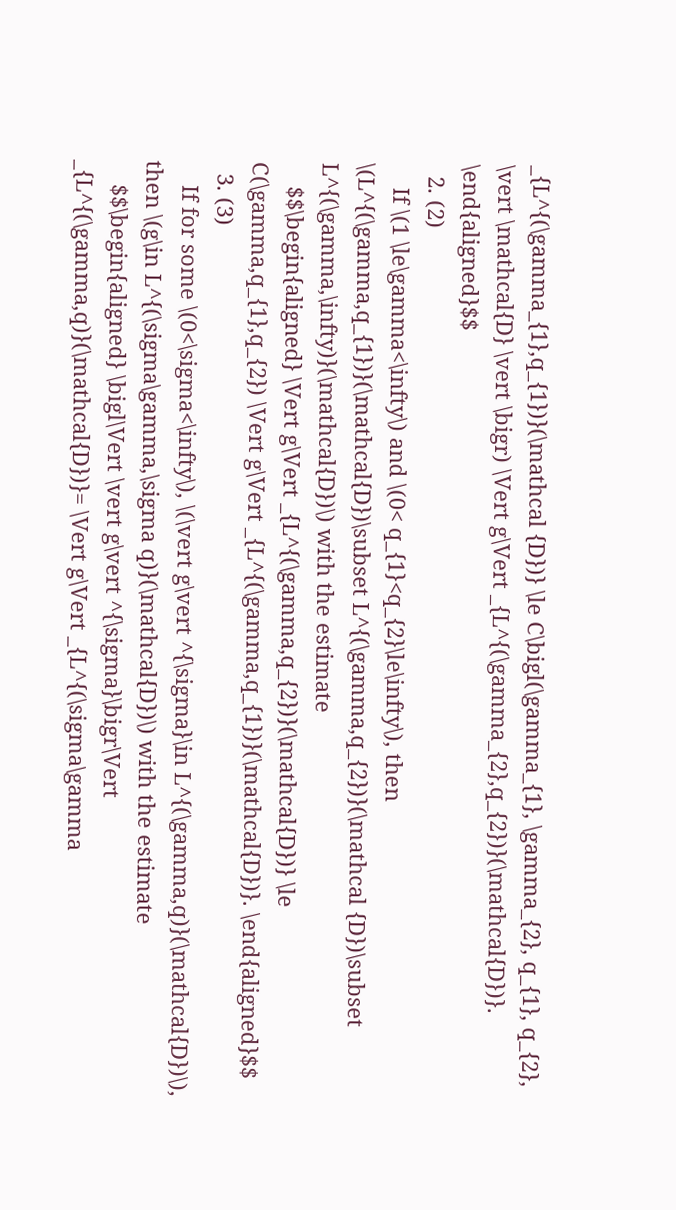_{L^{(\gamma_{1},q_{1})}(\mathcal {D})} \le C\bigl(\gamma_{1}, \gamma_{2}, q_{1}, q_{2}, \vert \mathcal{D} \vert \bigr) \Vert g\Vert _{L^{(\gamma_{2},q_{2})}(\mathcal{D})}. \end{aligned}$$
  2. (2)
    If \(1 \le\gamma<\infty\) and \(0< q_{1}<q_{2}\le\infty\), then \(L^{(\gamma,q_{1})}(\mathcal{D})\subset L^{(\gamma,q_{2})}(\mathcal {D})\subset L^{(\gamma,\infty)}(\mathcal{D})\) with the estimate
    $$\begin{aligned} \Vert g\Vert _{L^{(\gamma,q_{2})}(\mathcal{D})} \le C(\gamma,q_{1},q_{2}) \Vert g\Vert _{L^{(\gamma,q_{1})}(\mathcal{D})}. \end{aligned}$$
  3. (3)
    If for some \(0<\sigma<\infty\), \(\vert g\vert ^{\sigma}\in L^{(\gamma,q)}(\mathcal{D})\), then \(g\in L^{(\sigma\gamma,\sigma q)}(\mathcal{D})\) with the estimate
    $$\begin{aligned} \bigl\Vert \vert g\vert ^{\sigma}\bigr\Vert _{L^{(\gamma,q)}(\mathcal{D})}= \Vert g\Vert _{L^{(\sigma\gamma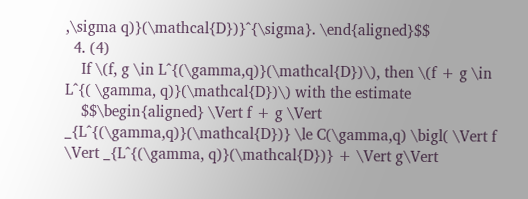,\sigma q)}(\mathcal{D})}^{\sigma}. \end{aligned}$$
  4. (4)
    If \(f, g \in L^{(\gamma,q)}(\mathcal{D})\), then \(f + g \in L^{( \gamma, q)}(\mathcal{D})\) with the estimate
    $$\begin{aligned} \Vert f + g \Vert _{L^{(\gamma,q)}(\mathcal{D})} \le C(\gamma,q) \bigl( \Vert f \Vert _{L^{(\gamma, q)}(\mathcal{D})} + \Vert g\Vert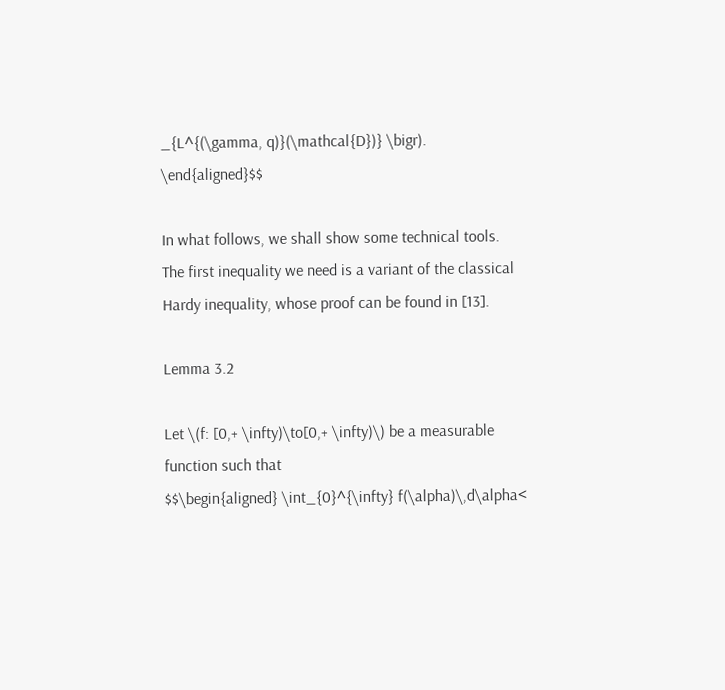_{L^{(\gamma, q)}(\mathcal{D})} \bigr). \end{aligned}$$

In what follows, we shall show some technical tools. The first inequality we need is a variant of the classical Hardy inequality, whose proof can be found in [13].

Lemma 3.2

Let \(f: [0,+ \infty)\to[0,+ \infty)\) be a measurable function such that
$$\begin{aligned} \int_{0}^{\infty} f(\alpha)\,d\alpha<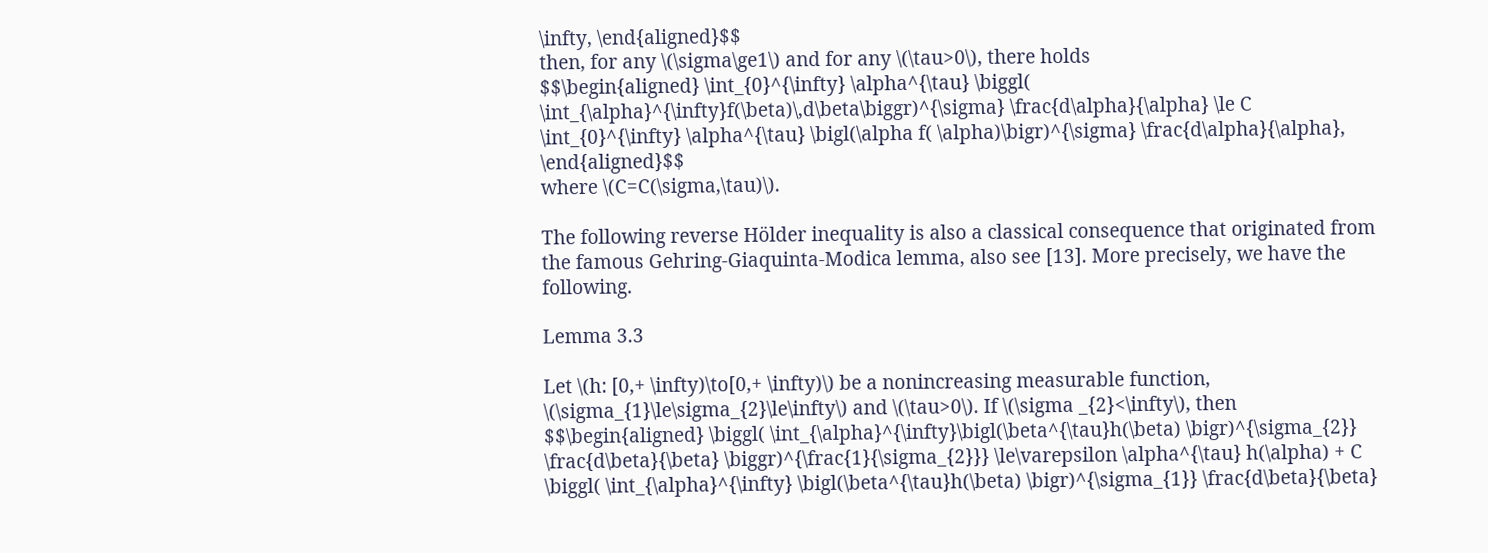\infty, \end{aligned}$$
then, for any \(\sigma\ge1\) and for any \(\tau>0\), there holds
$$\begin{aligned} \int_{0}^{\infty} \alpha^{\tau} \biggl( \int_{\alpha}^{\infty}f(\beta)\,d\beta\biggr)^{\sigma} \frac{d\alpha}{\alpha} \le C \int_{0}^{\infty} \alpha^{\tau} \bigl(\alpha f( \alpha)\bigr)^{\sigma} \frac{d\alpha}{\alpha}, \end{aligned}$$
where \(C=C(\sigma,\tau)\).

The following reverse Hölder inequality is also a classical consequence that originated from the famous Gehring-Giaquinta-Modica lemma, also see [13]. More precisely, we have the following.

Lemma 3.3

Let \(h: [0,+ \infty)\to[0,+ \infty)\) be a nonincreasing measurable function, \(\sigma_{1}\le\sigma_{2}\le\infty\) and \(\tau>0\). If \(\sigma _{2}<\infty\), then
$$\begin{aligned} \biggl( \int_{\alpha}^{\infty}\bigl(\beta^{\tau}h(\beta) \bigr)^{\sigma_{2}} \frac{d\beta}{\beta} \biggr)^{\frac{1}{\sigma_{2}}} \le\varepsilon \alpha^{\tau} h(\alpha) + C \biggl( \int_{\alpha}^{\infty} \bigl(\beta^{\tau}h(\beta) \bigr)^{\sigma_{1}} \frac{d\beta}{\beta}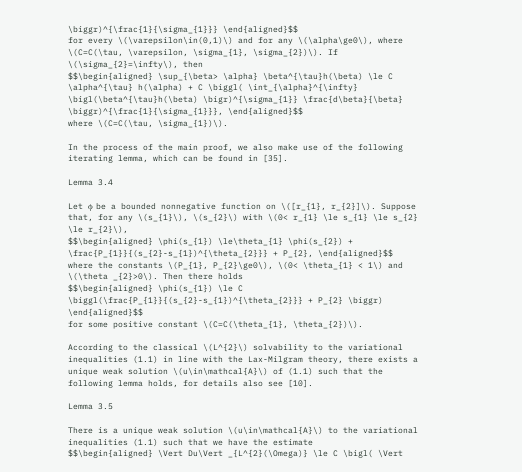\biggr)^{\frac{1}{\sigma_{1}}} \end{aligned}$$
for every \(\varepsilon\in(0,1)\) and for any \(\alpha\ge0\), where \(C=C(\tau, \varepsilon, \sigma_{1}, \sigma_{2})\). If \(\sigma_{2}=\infty\), then
$$\begin{aligned} \sup_{\beta> \alpha} \beta^{\tau}h(\beta) \le C \alpha^{\tau} h(\alpha) + C \biggl( \int_{\alpha}^{\infty} \bigl(\beta^{\tau}h(\beta) \bigr)^{\sigma_{1}} \frac{d\beta}{\beta} \biggr)^{\frac{1}{\sigma_{1}}}, \end{aligned}$$
where \(C=C(\tau, \sigma_{1})\).

In the process of the main proof, we also make use of the following iterating lemma, which can be found in [35].

Lemma 3.4

Let ϕ be a bounded nonnegative function on \([r_{1}, r_{2}]\). Suppose that, for any \(s_{1}\), \(s_{2}\) with \(0< r_{1} \le s_{1} \le s_{2} \le r_{2}\),
$$\begin{aligned} \phi(s_{1}) \le\theta_{1} \phi(s_{2}) + \frac{P_{1}}{(s_{2}-s_{1})^{\theta_{2}}} + P_{2}, \end{aligned}$$
where the constants \(P_{1}, P_{2}\ge0\), \(0< \theta_{1} < 1\) and \(\theta _{2}>0\). Then there holds
$$\begin{aligned} \phi(s_{1}) \le C \biggl(\frac{P_{1}}{(s_{2}-s_{1})^{\theta_{2}}} + P_{2} \biggr) \end{aligned}$$
for some positive constant \(C=C(\theta_{1}, \theta_{2})\).

According to the classical \(L^{2}\) solvability to the variational inequalities (1.1) in line with the Lax-Milgram theory, there exists a unique weak solution \(u\in\mathcal{A}\) of (1.1) such that the following lemma holds, for details also see [10].

Lemma 3.5

There is a unique weak solution \(u\in\mathcal{A}\) to the variational inequalities (1.1) such that we have the estimate
$$\begin{aligned} \Vert Du\Vert _{L^{2}(\Omega)} \le C \bigl( \Vert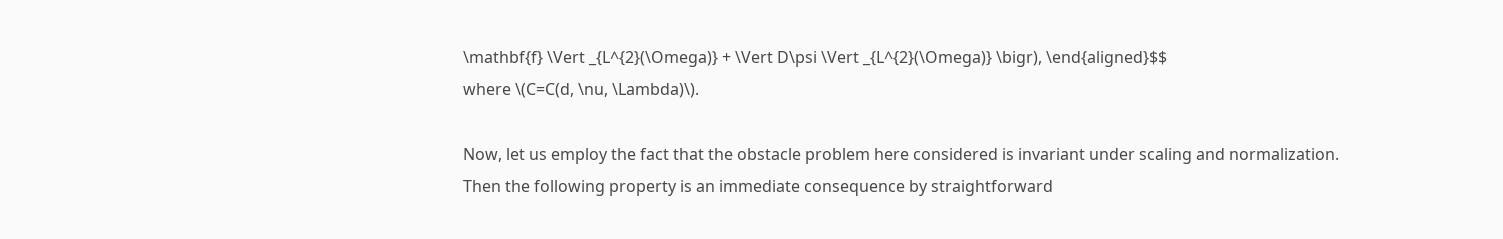\mathbf{f} \Vert _{L^{2}(\Omega)} + \Vert D\psi \Vert _{L^{2}(\Omega)} \bigr), \end{aligned}$$
where \(C=C(d, \nu, \Lambda)\).

Now, let us employ the fact that the obstacle problem here considered is invariant under scaling and normalization. Then the following property is an immediate consequence by straightforward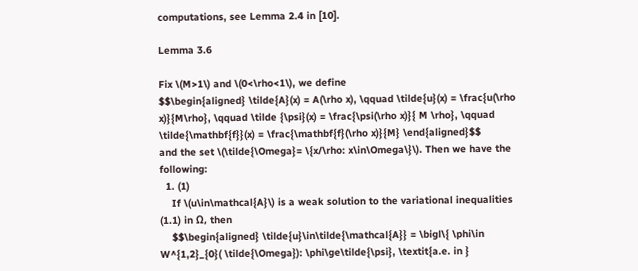computations, see Lemma 2.4 in [10].

Lemma 3.6

Fix \(M>1\) and \(0<\rho<1\), we define
$$\begin{aligned} \tilde{A}(x) = A(\rho x), \qquad \tilde{u}(x) = \frac{u(\rho x)}{M\rho}, \qquad \tilde {\psi}(x) = \frac{\psi(\rho x)}{ M \rho}, \qquad \tilde{\mathbf{f}}(x) = \frac{\mathbf{f}(\rho x)}{M} \end{aligned}$$
and the set \(\tilde{\Omega}= \{x/\rho: x\in\Omega\}\). Then we have the following:
  1. (1)
    If \(u\in\mathcal{A}\) is a weak solution to the variational inequalities (1.1) in Ω, then
    $$\begin{aligned} \tilde{u}\in\tilde{\mathcal{A}} = \bigl\{ \phi\in W^{1,2}_{0}( \tilde{\Omega}): \phi\ge\tilde{\psi}, \textit{a.e. in }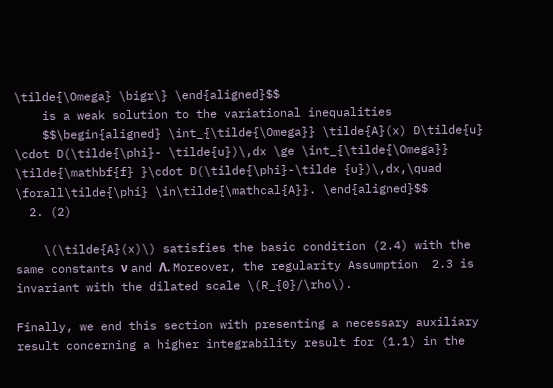\tilde{\Omega} \bigr\} \end{aligned}$$
    is a weak solution to the variational inequalities
    $$\begin{aligned} \int_{\tilde{\Omega}} \tilde{A}(x) D\tilde{u} \cdot D(\tilde{\phi}- \tilde{u})\,dx \ge \int_{\tilde{\Omega}} \tilde{\mathbf{f} }\cdot D(\tilde{\phi}-\tilde {u})\,dx,\quad \forall\tilde{\phi} \in\tilde{\mathcal{A}}. \end{aligned}$$
  2. (2)

    \(\tilde{A}(x)\) satisfies the basic condition (2.4) with the same constants ν and Λ. Moreover, the regularity Assumption  2.3 is invariant with the dilated scale \(R_{0}/\rho\).

Finally, we end this section with presenting a necessary auxiliary result concerning a higher integrability result for (1.1) in the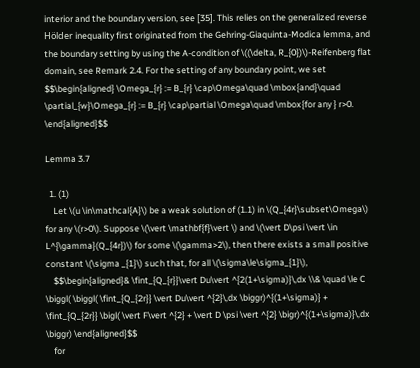interior and the boundary version, see [35]. This relies on the generalized reverse Hölder inequality first originated from the Gehring-Giaquinta-Modica lemma, and the boundary setting by using the A-condition of \((\delta, R_{0})\)-Reifenberg flat domain, see Remark 2.4. For the setting of any boundary point, we set
$$\begin{aligned} \Omega_{r} := B_{r} \cap\Omega\quad \mbox{and}\quad \partial_{w}\Omega_{r} := B_{r} \cap\partial \Omega\quad \mbox{for any } r>0. \end{aligned}$$

Lemma 3.7

  1. (1)
    Let \(u \in\mathcal{A}\) be a weak solution of (1.1) in \(Q_{4r}\subset\Omega\) for any \(r>0\). Suppose \(\vert \mathbf{f}\vert \) and \(\vert D\psi \vert \in L^{\gamma}(Q_{4r})\) for some \(\gamma>2\), then there exists a small positive constant \(\sigma _{1}\) such that, for all \(\sigma\le\sigma_{1}\),
    $$\begin{aligned}& \fint_{Q_{r}}\vert Du\vert ^{2(1+\sigma)}\,dx \\& \quad \le C \biggl( \biggl( \fint_{Q_{2r}} \vert Du\vert ^{2}\,dx \biggr)^{(1+\sigma)} + \fint_{Q_{2r}} \bigl( \vert F\vert ^{2} + \vert D \psi \vert ^{2} \bigr)^{(1+\sigma)}\,dx \biggr) \end{aligned}$$
    for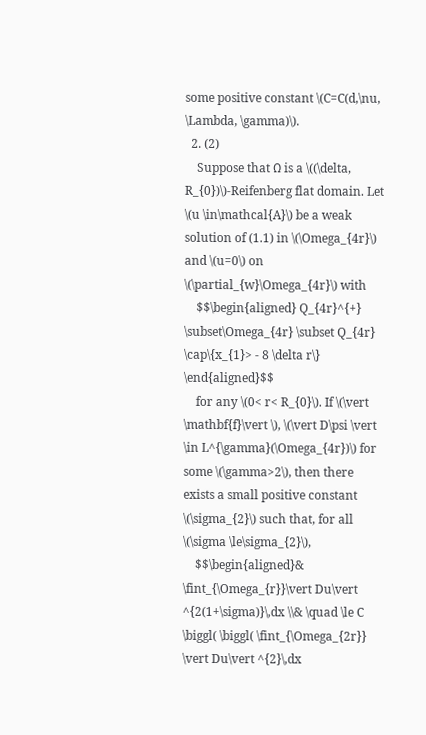some positive constant \(C=C(d,\nu, \Lambda, \gamma)\).
  2. (2)
    Suppose that Ω is a \((\delta, R_{0})\)-Reifenberg flat domain. Let \(u \in\mathcal{A}\) be a weak solution of (1.1) in \(\Omega_{4r}\) and \(u=0\) on \(\partial_{w}\Omega_{4r}\) with
    $$\begin{aligned} Q_{4r}^{+} \subset\Omega_{4r} \subset Q_{4r} \cap\{x_{1}> - 8 \delta r\} \end{aligned}$$
    for any \(0< r< R_{0}\). If \(\vert \mathbf{f}\vert \), \(\vert D\psi \vert \in L^{\gamma}(\Omega_{4r})\) for some \(\gamma>2\), then there exists a small positive constant \(\sigma_{2}\) such that, for all \(\sigma \le\sigma_{2}\),
    $$\begin{aligned}& \fint_{\Omega_{r}}\vert Du\vert ^{2(1+\sigma)}\,dx \\& \quad \le C \biggl( \biggl( \fint_{\Omega_{2r}} \vert Du\vert ^{2}\,dx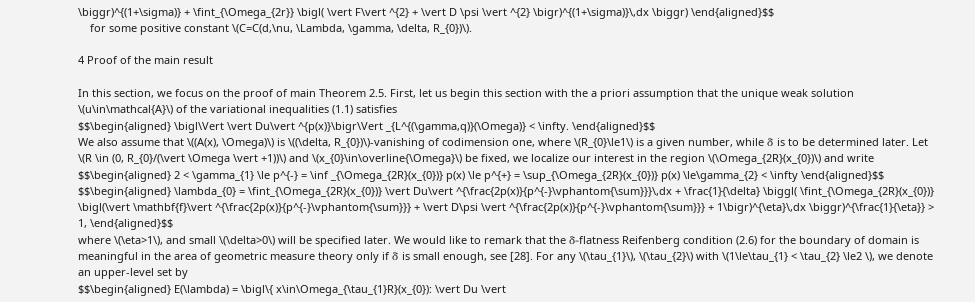\biggr)^{(1+\sigma)} + \fint_{\Omega_{2r}} \bigl( \vert F\vert ^{2} + \vert D \psi \vert ^{2} \bigr)^{(1+\sigma)}\,dx \biggr) \end{aligned}$$
    for some positive constant \(C=C(d,\nu, \Lambda, \gamma, \delta, R_{0})\).

4 Proof of the main result

In this section, we focus on the proof of main Theorem 2.5. First, let us begin this section with the a priori assumption that the unique weak solution \(u\in\mathcal{A}\) of the variational inequalities (1.1) satisfies
$$\begin{aligned} \bigl\Vert \vert Du\vert ^{p(x)}\bigr\Vert _{L^{(\gamma,q)}(\Omega)} < \infty. \end{aligned}$$
We also assume that \((A(x), \Omega)\) is \((\delta, R_{0})\)-vanishing of codimension one, where \(R_{0}\le1\) is a given number, while δ is to be determined later. Let \(R \in (0, R_{0}/(\vert \Omega \vert +1))\) and \(x_{0}\in\overline{\Omega}\) be fixed, we localize our interest in the region \(\Omega_{2R}(x_{0})\) and write
$$\begin{aligned} 2 < \gamma_{1} \le p^{-} = \inf _{\Omega_{2R}(x_{0})} p(x) \le p^{+} = \sup_{\Omega_{2R}(x_{0})} p(x) \le\gamma_{2} < \infty \end{aligned}$$
$$\begin{aligned} \lambda_{0} = \fint_{\Omega_{2R}(x_{0})} \vert Du\vert ^{\frac{2p(x)}{p^{-}\vphantom{\sum}}}\,dx + \frac{1}{\delta} \biggl( \fint_{\Omega_{2R}(x_{0})} \bigl(\vert \mathbf{f}\vert ^{\frac{2p(x)}{p^{-}\vphantom{\sum}}} + \vert D\psi \vert ^{\frac{2p(x)}{p^{-}\vphantom{\sum}}} + 1\bigr)^{\eta}\,dx \biggr)^{\frac{1}{\eta}} > 1, \end{aligned}$$
where \(\eta>1\), and small \(\delta>0\) will be specified later. We would like to remark that the δ-flatness Reifenberg condition (2.6) for the boundary of domain is meaningful in the area of geometric measure theory only if δ is small enough, see [28]. For any \(\tau_{1}\), \(\tau_{2}\) with \(1\le\tau_{1} < \tau_{2} \le2 \), we denote an upper-level set by
$$\begin{aligned} E(\lambda) = \bigl\{ x\in\Omega_{\tau_{1}R}(x_{0}): \vert Du \vert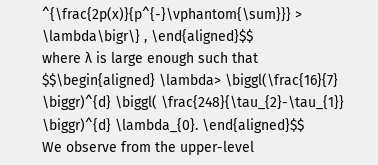^{\frac{2p(x)}{p^{-}\vphantom{\sum}}} > \lambda\bigr\} , \end{aligned}$$
where λ is large enough such that
$$\begin{aligned} \lambda> \biggl(\frac{16}{7} \biggr)^{d} \biggl( \frac{248}{\tau_{2}-\tau_{1}} \biggr)^{d} \lambda_{0}. \end{aligned}$$
We observe from the upper-level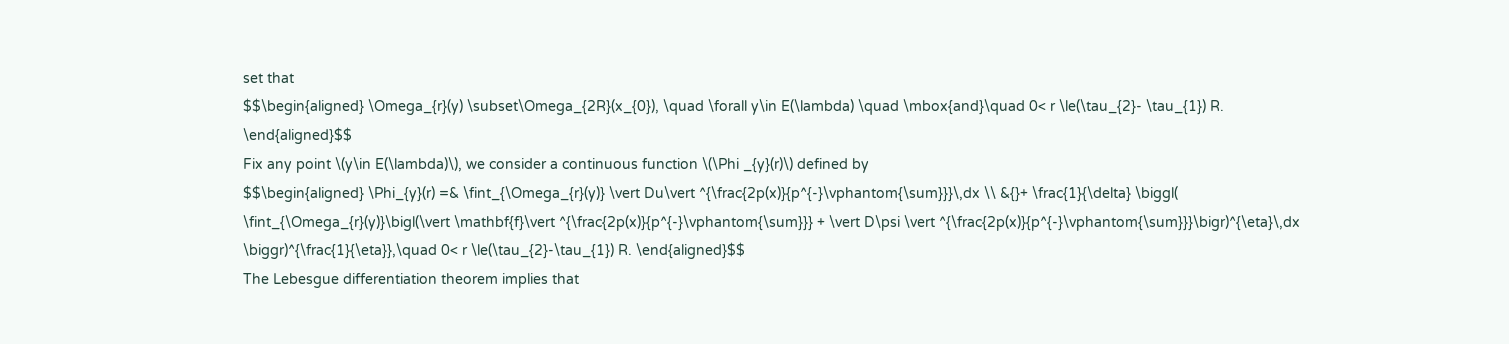set that
$$\begin{aligned} \Omega_{r}(y) \subset\Omega_{2R}(x_{0}), \quad \forall y\in E(\lambda) \quad \mbox{and}\quad 0< r \le(\tau_{2}- \tau_{1}) R. \end{aligned}$$
Fix any point \(y\in E(\lambda)\), we consider a continuous function \(\Phi _{y}(r)\) defined by
$$\begin{aligned} \Phi_{y}(r) =& \fint_{\Omega_{r}(y)} \vert Du\vert ^{\frac{2p(x)}{p^{-}\vphantom{\sum}}}\,dx \\ &{}+ \frac{1}{\delta} \biggl( \fint_{\Omega_{r}(y)}\bigl(\vert \mathbf{f}\vert ^{\frac{2p(x)}{p^{-}\vphantom{\sum}}} + \vert D\psi \vert ^{\frac{2p(x)}{p^{-}\vphantom{\sum}}}\bigr)^{\eta}\,dx \biggr)^{\frac{1}{\eta}},\quad 0< r \le(\tau_{2}-\tau_{1}) R. \end{aligned}$$
The Lebesgue differentiation theorem implies that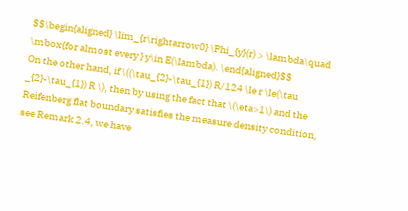$$\begin{aligned} \lim_{r\rightarrow0} \Phi_{y}(r) > \lambda\quad \mbox{for almost every } y\in E(\lambda). \end{aligned}$$
On the other hand, if \((\tau_{2}-\tau_{1}) R/124 \le r \le(\tau _{2}-\tau_{1}) R \), then by using the fact that \(\eta>1\) and the Reifenberg flat boundary satisfies the measure density condition, see Remark 2.4, we have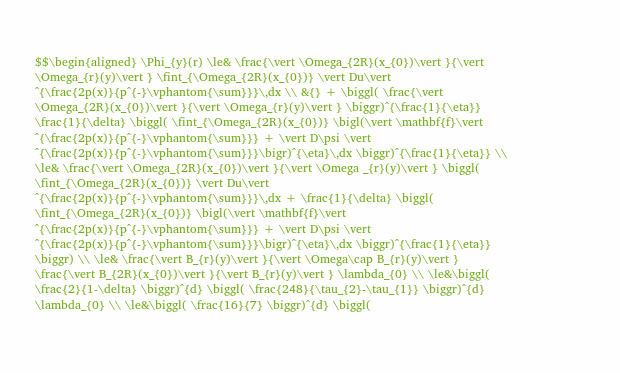$$\begin{aligned} \Phi_{y}(r) \le& \frac{\vert \Omega_{2R}(x_{0})\vert }{\vert \Omega_{r}(y)\vert } \fint_{\Omega_{2R}(x_{0})} \vert Du\vert ^{\frac{2p(x)}{p^{-}\vphantom{\sum}}}\,dx \\ &{} + \biggl( \frac{\vert \Omega_{2R}(x_{0})\vert }{\vert \Omega_{r}(y)\vert } \biggr)^{\frac{1}{\eta}} \frac{1}{\delta} \biggl( \fint_{\Omega_{2R}(x_{0})} \bigl(\vert \mathbf{f}\vert ^{\frac{2p(x)}{p^{-}\vphantom{\sum}}} + \vert D\psi \vert ^{\frac{2p(x)}{p^{-}\vphantom{\sum}}}\bigr)^{\eta}\,dx \biggr)^{\frac{1}{\eta}} \\ \le& \frac{\vert \Omega_{2R}(x_{0})\vert }{\vert \Omega _{r}(y)\vert } \biggl( \fint_{\Omega_{2R}(x_{0})} \vert Du\vert ^{\frac{2p(x)}{p^{-}\vphantom{\sum}}}\,dx + \frac{1}{\delta} \biggl( \fint_{\Omega_{2R}(x_{0})} \bigl(\vert \mathbf{f}\vert ^{\frac{2p(x)}{p^{-}\vphantom{\sum}}} + \vert D\psi \vert ^{\frac{2p(x)}{p^{-}\vphantom{\sum}}}\bigr)^{\eta}\,dx \biggr)^{\frac{1}{\eta}} \biggr) \\ \le& \frac{\vert B_{r}(y)\vert }{\vert \Omega\cap B_{r}(y)\vert } \frac{\vert B_{2R}(x_{0})\vert }{\vert B_{r}(y)\vert } \lambda_{0} \\ \le&\biggl( \frac{2}{1-\delta} \biggr)^{d} \biggl( \frac{248}{\tau_{2}-\tau_{1}} \biggr)^{d} \lambda_{0} \\ \le&\biggl( \frac{16}{7} \biggr)^{d} \biggl(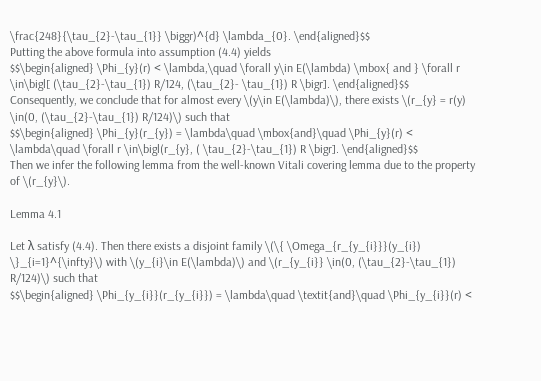\frac{248}{\tau_{2}-\tau_{1}} \biggr)^{d} \lambda_{0}. \end{aligned}$$
Putting the above formula into assumption (4.4) yields
$$\begin{aligned} \Phi_{y}(r) < \lambda,\quad \forall y\in E(\lambda) \mbox{ and } \forall r \in\bigl[ (\tau_{2}-\tau_{1}) R/124, (\tau_{2}- \tau_{1}) R \bigr]. \end{aligned}$$
Consequently, we conclude that for almost every \(y\in E(\lambda)\), there exists \(r_{y} = r(y) \in(0, (\tau_{2}-\tau_{1}) R/124)\) such that
$$\begin{aligned} \Phi_{y}(r_{y}) = \lambda\quad \mbox{and}\quad \Phi_{y}(r) < \lambda\quad \forall r \in\bigl(r_{y}, ( \tau_{2}-\tau_{1}) R \bigr]. \end{aligned}$$
Then we infer the following lemma from the well-known Vitali covering lemma due to the property of \(r_{y}\).

Lemma 4.1

Let λ satisfy (4.4). Then there exists a disjoint family \(\{ \Omega_{r_{y_{i}}}(y_{i}) \}_{i=1}^{\infty}\) with \(y_{i}\in E(\lambda)\) and \(r_{y_{i}} \in(0, (\tau_{2}-\tau_{1}) R/124)\) such that
$$\begin{aligned} \Phi_{y_{i}}(r_{y_{i}}) = \lambda\quad \textit{and}\quad \Phi_{y_{i}}(r) <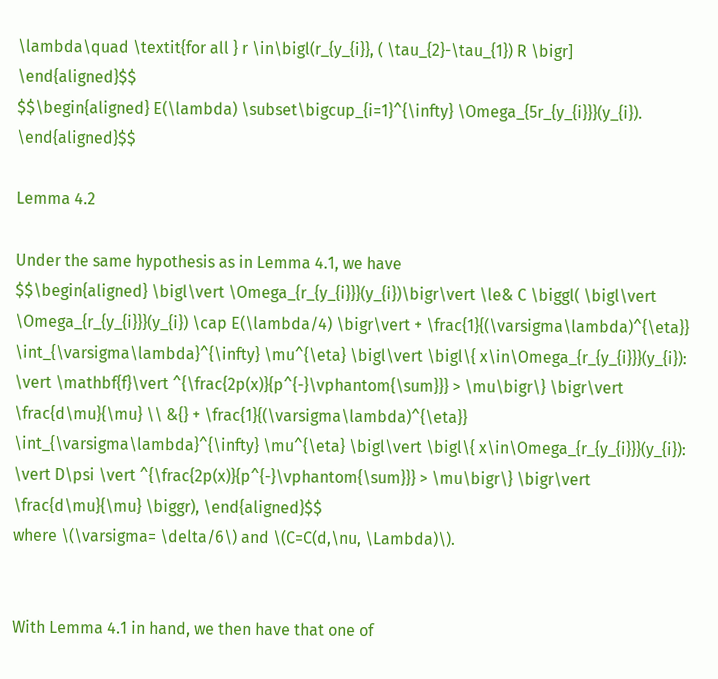\lambda\quad \textit{for all } r \in\bigl(r_{y_{i}}, ( \tau_{2}-\tau_{1}) R \bigr] \end{aligned}$$
$$\begin{aligned} E(\lambda) \subset\bigcup_{i=1}^{\infty} \Omega_{5r_{y_{i}}}(y_{i}). \end{aligned}$$

Lemma 4.2

Under the same hypothesis as in Lemma 4.1, we have
$$\begin{aligned} \bigl\vert \Omega_{r_{y_{i}}}(y_{i})\bigr\vert \le& C \biggl( \bigl\vert \Omega_{r_{y_{i}}}(y_{i}) \cap E(\lambda/4) \bigr\vert + \frac{1}{(\varsigma\lambda)^{\eta}} \int_{\varsigma\lambda}^{\infty} \mu^{\eta} \bigl\vert \bigl\{ x\in\Omega_{r_{y_{i}}}(y_{i}): \vert \mathbf{f}\vert ^{\frac{2p(x)}{p^{-}\vphantom{\sum}}} > \mu\bigr\} \bigr\vert \frac{d\mu}{\mu} \\ &{} + \frac{1}{(\varsigma\lambda)^{\eta}} \int_{\varsigma\lambda}^{\infty} \mu^{\eta} \bigl\vert \bigl\{ x\in\Omega_{r_{y_{i}}}(y_{i}): \vert D\psi \vert ^{\frac{2p(x)}{p^{-}\vphantom{\sum}}} > \mu\bigr\} \bigr\vert \frac{d\mu}{\mu} \biggr), \end{aligned}$$
where \(\varsigma= \delta/6\) and \(C=C(d,\nu, \Lambda)\).


With Lemma 4.1 in hand, we then have that one of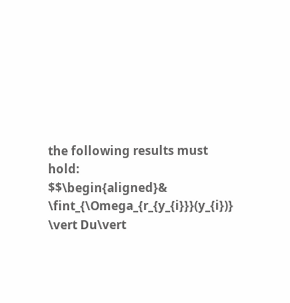the following results must hold:
$$\begin{aligned}& \fint_{\Omega_{r_{y_{i}}}(y_{i})} \vert Du\vert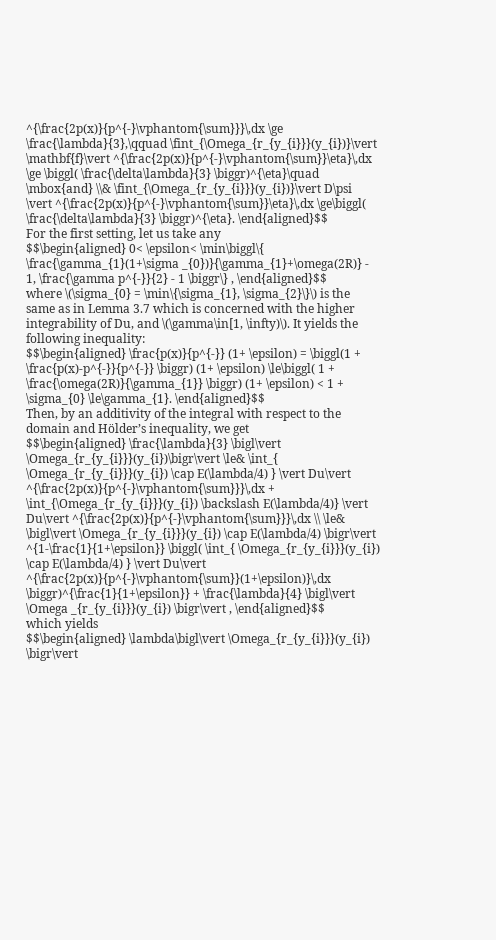^{\frac{2p(x)}{p^{-}\vphantom{\sum}}}\,dx \ge \frac{\lambda}{3},\qquad \fint_{\Omega_{r_{y_{i}}}(y_{i})}\vert \mathbf{f}\vert ^{\frac{2p(x)}{p^{-}\vphantom{\sum}}\eta}\,dx \ge \biggl( \frac{\delta\lambda}{3} \biggr)^{\eta}\quad \mbox{and} \\& \fint_{\Omega_{r_{y_{i}}}(y_{i})}\vert D\psi \vert ^{\frac{2p(x)}{p^{-}\vphantom{\sum}}\eta}\,dx \ge\biggl( \frac{\delta\lambda}{3} \biggr)^{\eta}. \end{aligned}$$
For the first setting, let us take any
$$\begin{aligned} 0< \epsilon< \min\biggl\{ \frac{\gamma_{1}(1+\sigma _{0})}{\gamma_{1}+\omega(2R)} - 1, \frac{\gamma p^{-}}{2} - 1 \biggr\} , \end{aligned}$$
where \(\sigma_{0} = \min\{\sigma_{1}, \sigma_{2}\}\) is the same as in Lemma 3.7 which is concerned with the higher integrability of Du, and \(\gamma\in[1, \infty)\). It yields the following inequality:
$$\begin{aligned} \frac{p(x)}{p^{-}} (1+ \epsilon) = \biggl(1 + \frac{p(x)-p^{-}}{p^{-}} \biggr) (1+ \epsilon) \le\biggl( 1 + \frac{\omega(2R)}{\gamma_{1}} \biggr) (1+ \epsilon) < 1 + \sigma_{0} \le\gamma_{1}. \end{aligned}$$
Then, by an additivity of the integral with respect to the domain and Hölder’s inequality, we get
$$\begin{aligned} \frac{\lambda}{3} \bigl\vert \Omega_{r_{y_{i}}}(y_{i})\bigr\vert \le& \int_{ \Omega_{r_{y_{i}}}(y_{i}) \cap E(\lambda/4) } \vert Du\vert ^{\frac{2p(x)}{p^{-}\vphantom{\sum}}}\,dx + \int_{\Omega_{r_{y_{i}}}(y_{i}) \backslash E(\lambda/4)} \vert Du\vert ^{\frac{2p(x)}{p^{-}\vphantom{\sum}}}\,dx \\ \le& \bigl\vert \Omega_{r_{y_{i}}}(y_{i}) \cap E(\lambda/4) \bigr\vert ^{1-\frac{1}{1+\epsilon}} \biggl( \int_{ \Omega_{r_{y_{i}}}(y_{i}) \cap E(\lambda/4) } \vert Du\vert ^{\frac{2p(x)}{p^{-}\vphantom{\sum}}(1+\epsilon)}\,dx \biggr)^{\frac{1}{1+\epsilon}} + \frac{\lambda}{4} \bigl\vert \Omega _{r_{y_{i}}}(y_{i}) \bigr\vert , \end{aligned}$$
which yields
$$\begin{aligned} \lambda\bigl\vert \Omega_{r_{y_{i}}}(y_{i}) \bigr\vert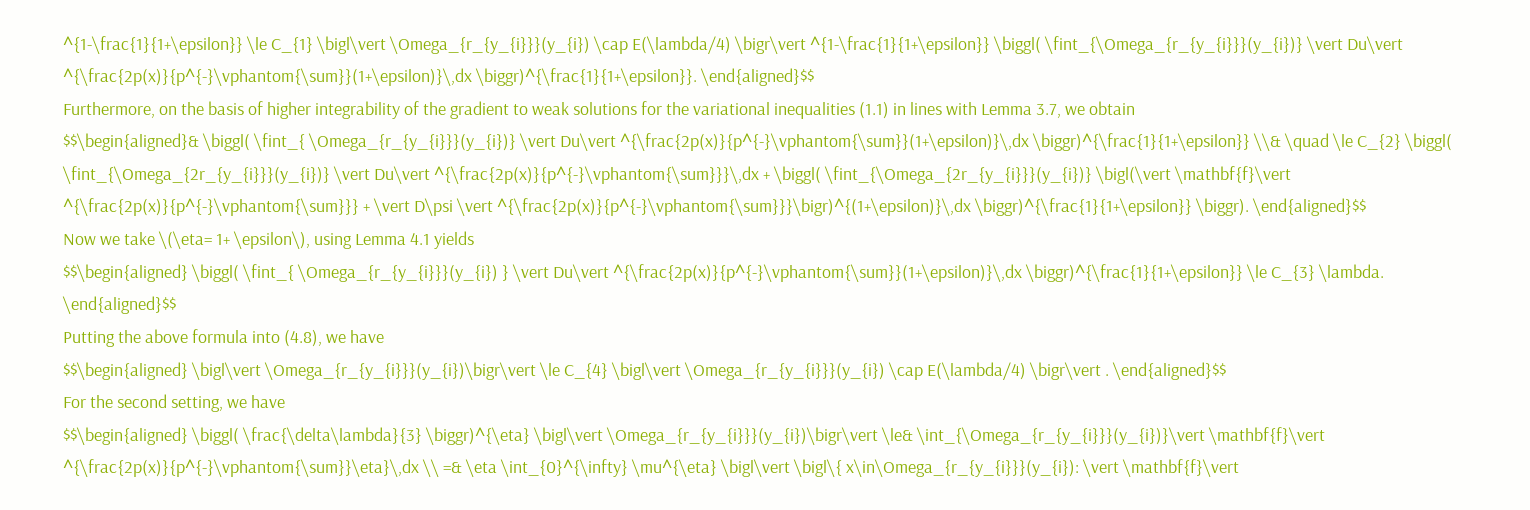^{1-\frac{1}{1+\epsilon}} \le C_{1} \bigl\vert \Omega_{r_{y_{i}}}(y_{i}) \cap E(\lambda/4) \bigr\vert ^{1-\frac{1}{1+\epsilon}} \biggl( \fint_{\Omega_{r_{y_{i}}}(y_{i})} \vert Du\vert ^{\frac{2p(x)}{p^{-}\vphantom{\sum}}(1+\epsilon)}\,dx \biggr)^{\frac{1}{1+\epsilon}}. \end{aligned}$$
Furthermore, on the basis of higher integrability of the gradient to weak solutions for the variational inequalities (1.1) in lines with Lemma 3.7, we obtain
$$\begin{aligned}& \biggl( \fint_{ \Omega_{r_{y_{i}}}(y_{i})} \vert Du\vert ^{\frac{2p(x)}{p^{-}\vphantom{\sum}}(1+\epsilon)}\,dx \biggr)^{\frac{1}{1+\epsilon}} \\& \quad \le C_{2} \biggl( \fint_{\Omega_{2r_{y_{i}}}(y_{i})} \vert Du\vert ^{\frac{2p(x)}{p^{-}\vphantom{\sum}}}\,dx + \biggl( \fint_{\Omega_{2r_{y_{i}}}(y_{i})} \bigl(\vert \mathbf{f}\vert ^{\frac{2p(x)}{p^{-}\vphantom{\sum}}} + \vert D\psi \vert ^{\frac{2p(x)}{p^{-}\vphantom{\sum}}}\bigr)^{(1+\epsilon)}\,dx \biggr)^{\frac{1}{1+\epsilon}} \biggr). \end{aligned}$$
Now we take \(\eta= 1+ \epsilon\), using Lemma 4.1 yields
$$\begin{aligned} \biggl( \fint_{ \Omega_{r_{y_{i}}}(y_{i}) } \vert Du\vert ^{\frac{2p(x)}{p^{-}\vphantom{\sum}}(1+\epsilon)}\,dx \biggr)^{\frac{1}{1+\epsilon}} \le C_{3} \lambda. \end{aligned}$$
Putting the above formula into (4.8), we have
$$\begin{aligned} \bigl\vert \Omega_{r_{y_{i}}}(y_{i})\bigr\vert \le C_{4} \bigl\vert \Omega_{r_{y_{i}}}(y_{i}) \cap E(\lambda/4) \bigr\vert . \end{aligned}$$
For the second setting, we have
$$\begin{aligned} \biggl( \frac{\delta\lambda}{3} \biggr)^{\eta} \bigl\vert \Omega_{r_{y_{i}}}(y_{i})\bigr\vert \le& \int_{\Omega_{r_{y_{i}}}(y_{i})}\vert \mathbf{f}\vert ^{\frac{2p(x)}{p^{-}\vphantom{\sum}}\eta}\,dx \\ =& \eta \int_{0}^{\infty} \mu^{\eta} \bigl\vert \bigl\{ x\in\Omega_{r_{y_{i}}}(y_{i}): \vert \mathbf{f}\vert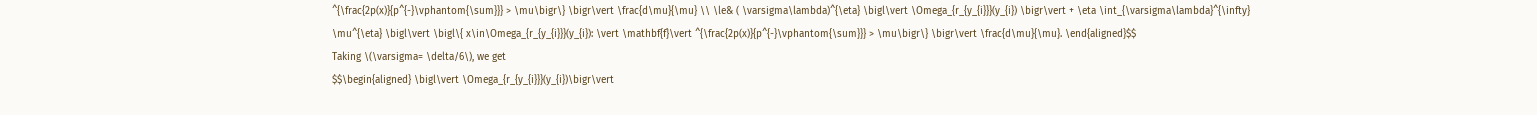^{\frac{2p(x)}{p^{-}\vphantom{\sum}}} > \mu\bigr\} \bigr\vert \frac{d\mu}{\mu} \\ \le& ( \varsigma\lambda)^{\eta} \bigl\vert \Omega_{r_{y_{i}}}(y_{i}) \bigr\vert + \eta \int_{\varsigma\lambda}^{\infty} \mu^{\eta} \bigl\vert \bigl\{ x\in\Omega_{r_{y_{i}}}(y_{i}): \vert \mathbf{f}\vert ^{\frac{2p(x)}{p^{-}\vphantom{\sum}}} > \mu\bigr\} \bigr\vert \frac{d\mu}{\mu}. \end{aligned}$$
Taking \(\varsigma= \delta/6\), we get
$$\begin{aligned} \bigl\vert \Omega_{r_{y_{i}}}(y_{i})\bigr\vert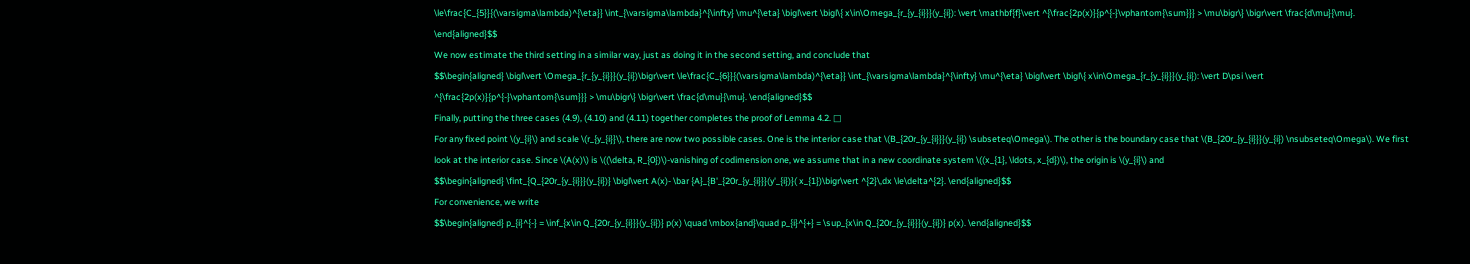\le\frac{C_{5}}{(\varsigma\lambda)^{\eta}} \int_{\varsigma\lambda}^{\infty} \mu^{\eta} \bigl\vert \bigl\{ x\in\Omega_{r_{y_{i}}}(y_{i}): \vert \mathbf{f}\vert ^{\frac{2p(x)}{p^{-}\vphantom{\sum}}} > \mu\bigr\} \bigr\vert \frac{d\mu}{\mu}. \end{aligned}$$
We now estimate the third setting in a similar way, just as doing it in the second setting, and conclude that
$$\begin{aligned} \bigl\vert \Omega_{r_{y_{i}}}(y_{i})\bigr\vert \le\frac{C_{6}}{(\varsigma\lambda)^{\eta}} \int_{\varsigma\lambda}^{\infty} \mu^{\eta} \bigl\vert \bigl\{ x\in\Omega_{r_{y_{i}}}(y_{i}): \vert D\psi \vert ^{\frac{2p(x)}{p^{-}\vphantom{\sum}}} > \mu\bigr\} \bigr\vert \frac{d\mu}{\mu}. \end{aligned}$$
Finally, putting the three cases (4.9), (4.10) and (4.11) together completes the proof of Lemma 4.2. □
For any fixed point \(y_{i}\) and scale \(r_{y_{i}}\), there are now two possible cases. One is the interior case that \(B_{20r_{y_{i}}}(y_{i}) \subseteq\Omega\). The other is the boundary case that \(B_{20r_{y_{i}}}(y_{i}) \nsubseteq\Omega\). We first look at the interior case. Since \(A(x)\) is \((\delta, R_{0})\)-vanishing of codimension one, we assume that in a new coordinate system \((x_{1}, \ldots, x_{d})\), the origin is \(y_{i}\) and
$$\begin{aligned} \fint_{Q_{20r_{y_{i}}}(y_{i})} \bigl\vert A(x)- \bar {A}_{B'_{20r_{y_{i}}}(y'_{i})}( x_{1})\bigr\vert ^{2}\,dx \le\delta^{2}. \end{aligned}$$
For convenience, we write
$$\begin{aligned} p_{i}^{-} = \inf_{x\in Q_{20r_{y_{i}}}(y_{i})} p(x) \quad \mbox{and}\quad p_{i}^{+} = \sup_{x\in Q_{20r_{y_{i}}}(y_{i})} p(x). \end{aligned}$$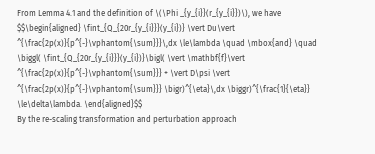From Lemma 4.1 and the definition of \(\Phi _{y_{i}}(r_{y_{i}})\), we have
$$\begin{aligned} \fint_{Q_{20r_{y_{i}}}(y_{i})} \vert Du\vert ^{\frac{2p(x)}{p^{-}\vphantom{\sum}}}\,dx \le\lambda \quad \mbox{and} \quad \biggl( \fint_{Q_{20r_{y_{i}}}(y_{i})}\bigl( \vert \mathbf{f}\vert ^{\frac{2p(x)}{p^{-}\vphantom{\sum}}} + \vert D\psi \vert ^{\frac{2p(x)}{p^{-}\vphantom{\sum}}} \bigr)^{\eta}\,dx \biggr)^{\frac{1}{\eta}} \le\delta\lambda. \end{aligned}$$
By the re-scaling transformation and perturbation approach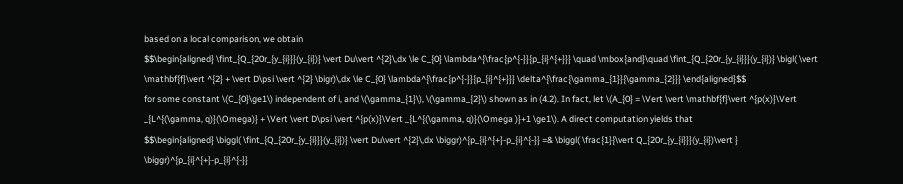based on a local comparison, we obtain
$$\begin{aligned} \fint_{Q_{20r_{y_{i}}}(y_{i})} \vert Du\vert ^{2}\,dx \le C_{0} \lambda^{\frac{p^{-}}{p_{i}^{+}}} \quad \mbox{and}\quad \fint_{Q_{20r_{y_{i}}}(y_{i})} \bigl( \vert \mathbf{f}\vert ^{2} + \vert D\psi \vert ^{2} \bigr)\,dx \le C_{0} \lambda^{\frac{p^{-}}{p_{i}^{+}}} \delta^{\frac{\gamma_{1}}{\gamma_{2}}} \end{aligned}$$
for some constant \(C_{0}\ge1\) independent of i, and \(\gamma_{1}\), \(\gamma_{2}\) shown as in (4.2). In fact, let \(A_{0} = \Vert \vert \mathbf{f}\vert ^{p(x)}\Vert _{L^{(\gamma, q)}(\Omega)} + \Vert \vert D\psi \vert ^{p(x)}\Vert _{L^{(\gamma, q)}(\Omega )}+1 \ge1\). A direct computation yields that
$$\begin{aligned} \biggl( \fint_{Q_{20r_{y_{i}}}(y_{i})} \vert Du\vert ^{2}\,dx \biggr)^{p_{i}^{+}-p_{i}^{-}} =& \biggl( \frac{1}{\vert Q_{20r_{y_{i}}}(y_{i})\vert } \biggr)^{p_{i}^{+}-p_{i}^{-}}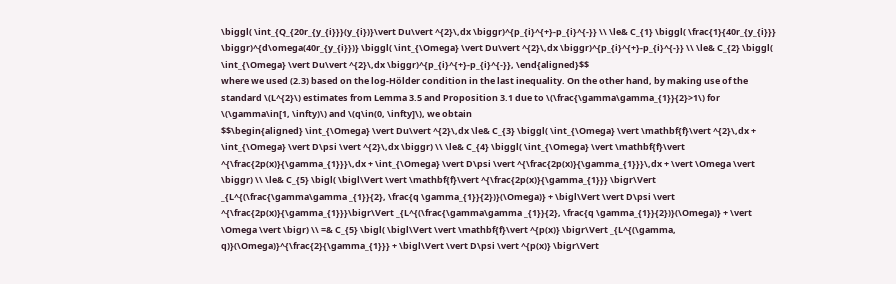\biggl( \int_{Q_{20r_{y_{i}}}(y_{i})}\vert Du\vert ^{2}\,dx \biggr)^{p_{i}^{+}-p_{i}^{-}} \\ \le& C_{1} \biggl( \frac{1}{40r_{y_{i}}} \biggr)^{d\omega(40r_{y_{i}})} \biggl( \int_{\Omega} \vert Du\vert ^{2}\,dx \biggr)^{p_{i}^{+}-p_{i}^{-}} \\ \le& C_{2} \biggl( \int_{\Omega} \vert Du\vert ^{2}\,dx \biggr)^{p_{i}^{+}-p_{i}^{-}}, \end{aligned}$$
where we used (2.3) based on the log-Hölder condition in the last inequality. On the other hand, by making use of the standard \(L^{2}\) estimates from Lemma 3.5 and Proposition 3.1 due to \(\frac{\gamma\gamma_{1}}{2}>1\) for \(\gamma\in[1, \infty)\) and \(q\in(0, \infty]\), we obtain
$$\begin{aligned} \int_{\Omega} \vert Du\vert ^{2}\,dx \le& C_{3} \biggl( \int_{\Omega} \vert \mathbf{f}\vert ^{2}\,dx + \int_{\Omega} \vert D\psi \vert ^{2}\,dx \biggr) \\ \le& C_{4} \biggl( \int_{\Omega} \vert \mathbf{f}\vert ^{\frac{2p(x)}{\gamma_{1}}}\,dx + \int_{\Omega} \vert D\psi \vert ^{\frac{2p(x)}{\gamma_{1}}}\,dx + \vert \Omega \vert \biggr) \\ \le& C_{5} \bigl( \bigl\Vert \vert \mathbf{f}\vert ^{\frac{2p(x)}{\gamma_{1}}} \bigr\Vert _{L^{(\frac{\gamma\gamma _{1}}{2}, \frac{q \gamma_{1}}{2})}(\Omega)} + \bigl\Vert \vert D\psi \vert ^{\frac{2p(x)}{\gamma_{1}}}\bigr\Vert _{L^{(\frac{\gamma\gamma _{1}}{2}, \frac{q \gamma_{1}}{2})}(\Omega)} + \vert \Omega \vert \bigr) \\ =& C_{5} \bigl( \bigl\Vert \vert \mathbf{f}\vert ^{p(x)} \bigr\Vert _{L^{(\gamma, q)}(\Omega)}^{\frac{2}{\gamma_{1}}} + \bigl\Vert \vert D\psi \vert ^{p(x)} \bigr\Vert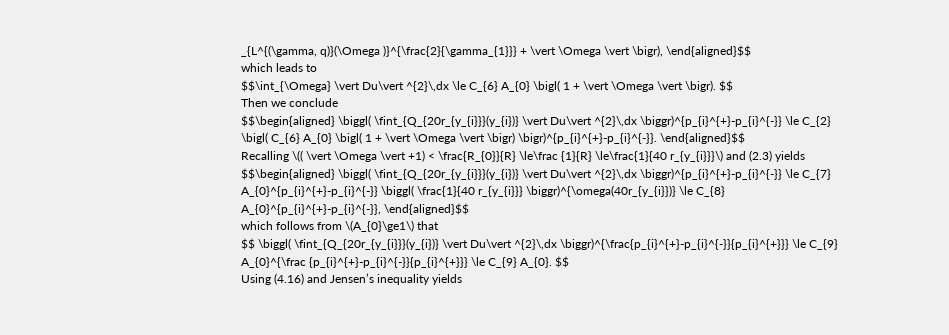_{L^{(\gamma, q)}(\Omega )}^{\frac{2}{\gamma_{1}}} + \vert \Omega \vert \bigr), \end{aligned}$$
which leads to
$$\int_{\Omega} \vert Du\vert ^{2}\,dx \le C_{6} A_{0} \bigl( 1 + \vert \Omega \vert \bigr). $$
Then we conclude
$$\begin{aligned} \biggl( \fint_{Q_{20r_{y_{i}}}(y_{i})} \vert Du\vert ^{2}\,dx \biggr)^{p_{i}^{+}-p_{i}^{-}} \le C_{2} \bigl( C_{6} A_{0} \bigl( 1 + \vert \Omega \vert \bigr) \bigr)^{p_{i}^{+}-p_{i}^{-}}. \end{aligned}$$
Recalling \(( \vert \Omega \vert +1) < \frac{R_{0}}{R} \le\frac {1}{R} \le\frac{1}{40 r_{y_{i}}}\) and (2.3) yields
$$\begin{aligned} \biggl( \fint_{Q_{20r_{y_{i}}}(y_{i})} \vert Du\vert ^{2}\,dx \biggr)^{p_{i}^{+}-p_{i}^{-}} \le C_{7} A_{0}^{p_{i}^{+}-p_{i}^{-}} \biggl( \frac{1}{40 r_{y_{i}}} \biggr)^{\omega(40r_{y_{i}})} \le C_{8} A_{0}^{p_{i}^{+}-p_{i}^{-}}, \end{aligned}$$
which follows from \(A_{0}\ge1\) that
$$ \biggl( \fint_{Q_{20r_{y_{i}}}(y_{i})} \vert Du\vert ^{2}\,dx \biggr)^{\frac{p_{i}^{+}-p_{i}^{-}}{p_{i}^{+}}} \le C_{9} A_{0}^{\frac {p_{i}^{+}-p_{i}^{-}}{p_{i}^{+}}} \le C_{9} A_{0}. $$
Using (4.16) and Jensen’s inequality yields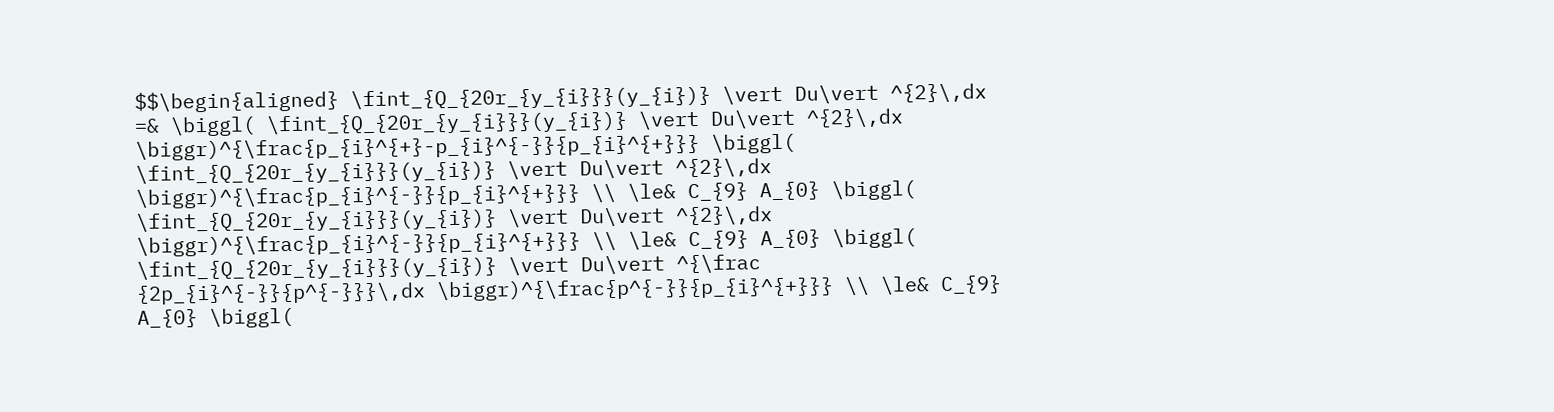$$\begin{aligned} \fint_{Q_{20r_{y_{i}}}(y_{i})} \vert Du\vert ^{2}\,dx =& \biggl( \fint_{Q_{20r_{y_{i}}}(y_{i})} \vert Du\vert ^{2}\,dx \biggr)^{\frac{p_{i}^{+}-p_{i}^{-}}{p_{i}^{+}}} \biggl( \fint_{Q_{20r_{y_{i}}}(y_{i})} \vert Du\vert ^{2}\,dx \biggr)^{\frac{p_{i}^{-}}{p_{i}^{+}}} \\ \le& C_{9} A_{0} \biggl( \fint_{Q_{20r_{y_{i}}}(y_{i})} \vert Du\vert ^{2}\,dx \biggr)^{\frac{p_{i}^{-}}{p_{i}^{+}}} \\ \le& C_{9} A_{0} \biggl( \fint_{Q_{20r_{y_{i}}}(y_{i})} \vert Du\vert ^{\frac {2p_{i}^{-}}{p^{-}}}\,dx \biggr)^{\frac{p^{-}}{p_{i}^{+}}} \\ \le& C_{9} A_{0} \biggl(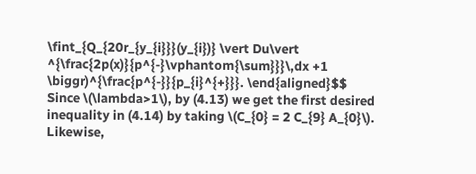\fint_{Q_{20r_{y_{i}}}(y_{i})} \vert Du\vert ^{\frac{2p(x)}{p^{-}\vphantom{\sum}}}\,dx +1 \biggr)^{\frac{p^{-}}{p_{i}^{+}}}. \end{aligned}$$
Since \(\lambda>1\), by (4.13) we get the first desired inequality in (4.14) by taking \(C_{0} = 2 C_{9} A_{0}\).
Likewise,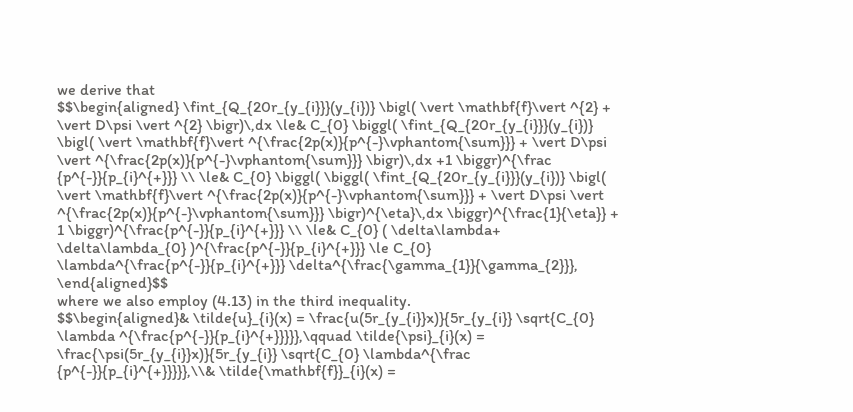we derive that
$$\begin{aligned} \fint_{Q_{20r_{y_{i}}}(y_{i})} \bigl( \vert \mathbf{f}\vert ^{2} + \vert D\psi \vert ^{2} \bigr)\,dx \le& C_{0} \biggl( \fint_{Q_{20r_{y_{i}}}(y_{i})} \bigl( \vert \mathbf{f}\vert ^{\frac{2p(x)}{p^{-}\vphantom{\sum}}} + \vert D\psi \vert ^{\frac{2p(x)}{p^{-}\vphantom{\sum}}} \bigr)\,dx +1 \biggr)^{\frac {p^{-}}{p_{i}^{+}}} \\ \le& C_{0} \biggl( \biggl( \fint_{Q_{20r_{y_{i}}}(y_{i})} \bigl( \vert \mathbf{f}\vert ^{\frac{2p(x)}{p^{-}\vphantom{\sum}}} + \vert D\psi \vert ^{\frac{2p(x)}{p^{-}\vphantom{\sum}}} \bigr)^{\eta}\,dx \biggr)^{\frac{1}{\eta}} + 1 \biggr)^{\frac{p^{-}}{p_{i}^{+}}} \\ \le& C_{0} ( \delta\lambda+ \delta\lambda_{0} )^{\frac{p^{-}}{p_{i}^{+}}} \le C_{0} \lambda^{\frac{p^{-}}{p_{i}^{+}}} \delta^{\frac{\gamma_{1}}{\gamma_{2}}}, \end{aligned}$$
where we also employ (4.13) in the third inequality.
$$\begin{aligned}& \tilde{u}_{i}(x) = \frac{u(5r_{y_{i}}x)}{5r_{y_{i}} \sqrt{C_{0} \lambda ^{\frac{p^{-}}{p_{i}^{+}}}}},\qquad \tilde{\psi}_{i}(x) = \frac{\psi(5r_{y_{i}}x)}{5r_{y_{i}} \sqrt{C_{0} \lambda^{\frac {p^{-}}{p_{i}^{+}}}}},\\& \tilde{\mathbf{f}}_{i}(x) =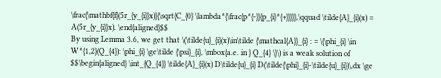\frac{\mathbf{f}(5r_{y_{i}}x)}{\sqrt{C_{0} \lambda^{\frac{p^{-}}{p_{i}^{+}}}}},\qquad \tilde{A}_{i}(x) = A(5r_{y_{i}}x). \end{aligned}$$
By using Lemma 3.6, we get that \(\tilde{u}_{i}(x)\in\tilde {\mathcal{A}}_{i} : = \{\phi_{i} \in W^{1,2}(Q_{4}): \phi_{i} \ge\tilde {\psi}_{i}, \mbox{a.e. in } Q_{4} \}\) is a weak solution of
$$\begin{aligned} \int_{Q_{4}} \tilde{A}_{i}(x) D\tilde{u}_{i} D(\tilde{\phi}_{i}-\tilde{u}_{i})\,dx \ge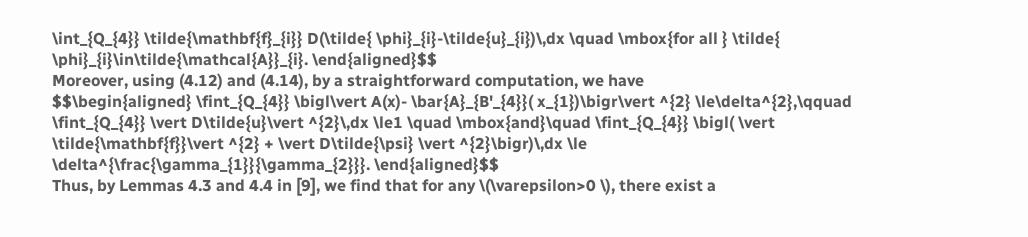\int_{Q_{4}} \tilde{\mathbf{f}_{i}} D(\tilde{ \phi}_{i}-\tilde{u}_{i})\,dx \quad \mbox{for all } \tilde{ \phi}_{i}\in\tilde{\mathcal{A}}_{i}. \end{aligned}$$
Moreover, using (4.12) and (4.14), by a straightforward computation, we have
$$\begin{aligned} \fint_{Q_{4}} \bigl\vert A(x)- \bar{A}_{B'_{4}}( x_{1})\bigr\vert ^{2} \le\delta^{2},\qquad \fint_{Q_{4}} \vert D\tilde{u}\vert ^{2}\,dx \le1 \quad \mbox{and}\quad \fint_{Q_{4}} \bigl( \vert \tilde{\mathbf{f}}\vert ^{2} + \vert D\tilde{\psi} \vert ^{2}\bigr)\,dx \le \delta^{\frac{\gamma_{1}}{\gamma_{2}}}. \end{aligned}$$
Thus, by Lemmas 4.3 and 4.4 in [9], we find that for any \(\varepsilon>0 \), there exist a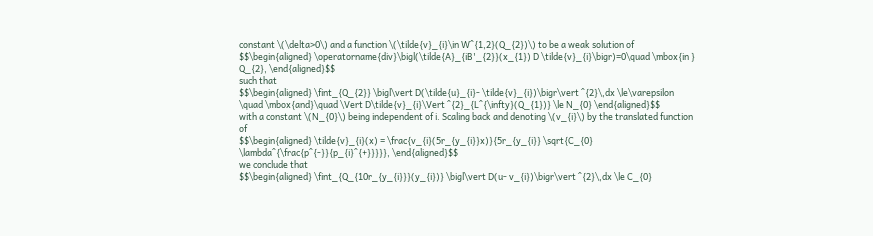constant \(\delta>0\) and a function \(\tilde{v}_{i}\in W^{1,2}(Q_{2})\) to be a weak solution of
$$\begin{aligned} \operatorname{div}\bigl(\tilde{A}_{iB'_{2}}(x_{1}) D \tilde{v}_{i}\bigr)=0\quad \mbox{in } Q_{2}, \end{aligned}$$
such that
$$\begin{aligned} \fint_{Q_{2}} \bigl\vert D(\tilde{u}_{i}- \tilde{v}_{i})\bigr\vert ^{2}\,dx \le\varepsilon \quad \mbox{and}\quad \Vert D\tilde{v}_{i}\Vert ^{2}_{L^{\infty}(Q_{1})} \le N_{0} \end{aligned}$$
with a constant \(N_{0}\) being independent of i. Scaling back and denoting \(v_{i}\) by the translated function of
$$\begin{aligned} \tilde{v}_{i}(x) = \frac{v_{i}(5r_{y_{i}}x)}{5r_{y_{i}} \sqrt{C_{0} \lambda^{\frac{p^{-}}{p_{i}^{+}}}}}, \end{aligned}$$
we conclude that
$$\begin{aligned} \fint_{Q_{10r_{y_{i}}}(y_{i})} \bigl\vert D(u- v_{i})\bigr\vert ^{2}\,dx \le C_{0}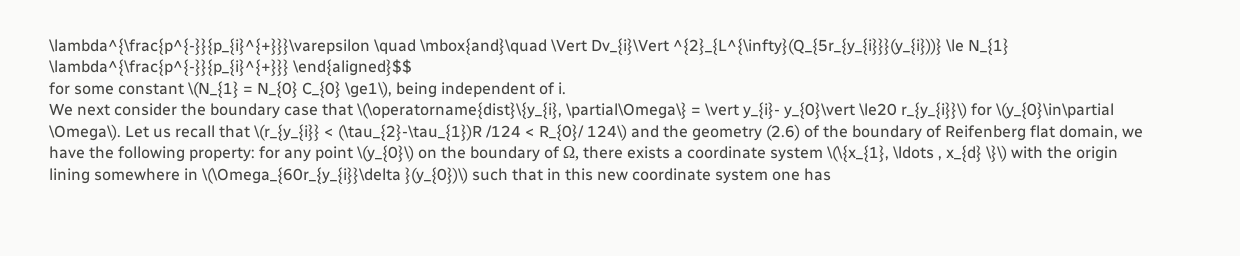\lambda^{\frac{p^{-}}{p_{i}^{+}}}\varepsilon \quad \mbox{and}\quad \Vert Dv_{i}\Vert ^{2}_{L^{\infty}(Q_{5r_{y_{i}}}(y_{i}))} \le N_{1} \lambda^{\frac{p^{-}}{p_{i}^{+}}} \end{aligned}$$
for some constant \(N_{1} = N_{0} C_{0} \ge1\), being independent of i.
We next consider the boundary case that \(\operatorname{dist}\{y_{i}, \partial\Omega\} = \vert y_{i}- y_{0}\vert \le20 r_{y_{i}}\) for \(y_{0}\in\partial \Omega\). Let us recall that \(r_{y_{i}} < (\tau_{2}-\tau_{1})R /124 < R_{0}/ 124\) and the geometry (2.6) of the boundary of Reifenberg flat domain, we have the following property: for any point \(y_{0}\) on the boundary of Ω, there exists a coordinate system \(\{x_{1}, \ldots , x_{d} \}\) with the origin lining somewhere in \(\Omega_{60r_{y_{i}}\delta }(y_{0})\) such that in this new coordinate system one has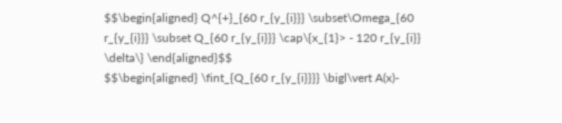$$\begin{aligned} Q^{+}_{60 r_{y_{i}}} \subset\Omega_{60 r_{y_{i}}} \subset Q_{60 r_{y_{i}}} \cap\{x_{1}> - 120 r_{y_{i}} \delta\} \end{aligned}$$
$$\begin{aligned} \fint_{Q_{60 r_{y_{i}}}} \bigl\vert A(x)-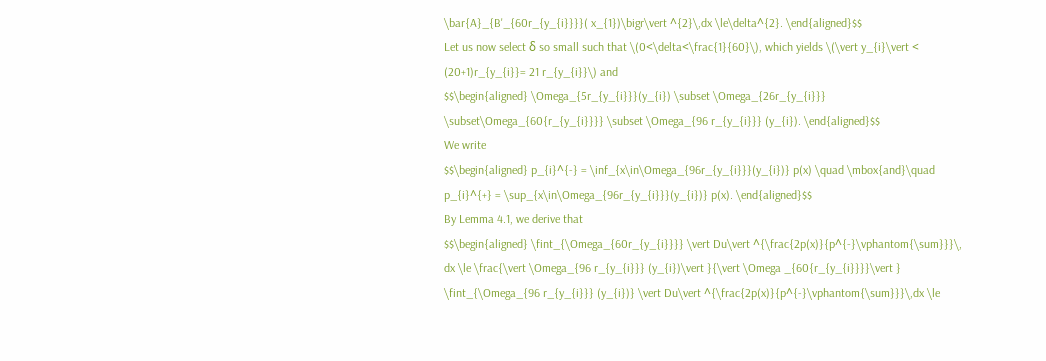\bar{A}_{B'_{60r_{y_{i}}}}( x_{1})\bigr\vert ^{2}\,dx \le\delta^{2}. \end{aligned}$$
Let us now select δ so small such that \(0<\delta<\frac{1}{60}\), which yields \(\vert y_{i}\vert < (20+1)r_{y_{i}}= 21 r_{y_{i}}\) and
$$\begin{aligned} \Omega_{5r_{y_{i}}}(y_{i}) \subset \Omega_{26r_{y_{i}}} \subset\Omega_{60{r_{y_{i}}}} \subset \Omega_{96 r_{y_{i}}} (y_{i}). \end{aligned}$$
We write
$$\begin{aligned} p_{i}^{-} = \inf_{x\in\Omega_{96r_{y_{i}}}(y_{i})} p(x) \quad \mbox{and}\quad p_{i}^{+} = \sup_{x\in\Omega_{96r_{y_{i}}}(y_{i})} p(x). \end{aligned}$$
By Lemma 4.1, we derive that
$$\begin{aligned} \fint_{\Omega_{60r_{y_{i}}}} \vert Du\vert ^{\frac{2p(x)}{p^{-}\vphantom{\sum}}}\, dx \le \frac{\vert \Omega_{96 r_{y_{i}}} (y_{i})\vert }{\vert \Omega _{60{r_{y_{i}}}}\vert } \fint_{\Omega_{96 r_{y_{i}}} (y_{i})} \vert Du\vert ^{\frac{2p(x)}{p^{-}\vphantom{\sum}}}\,dx \le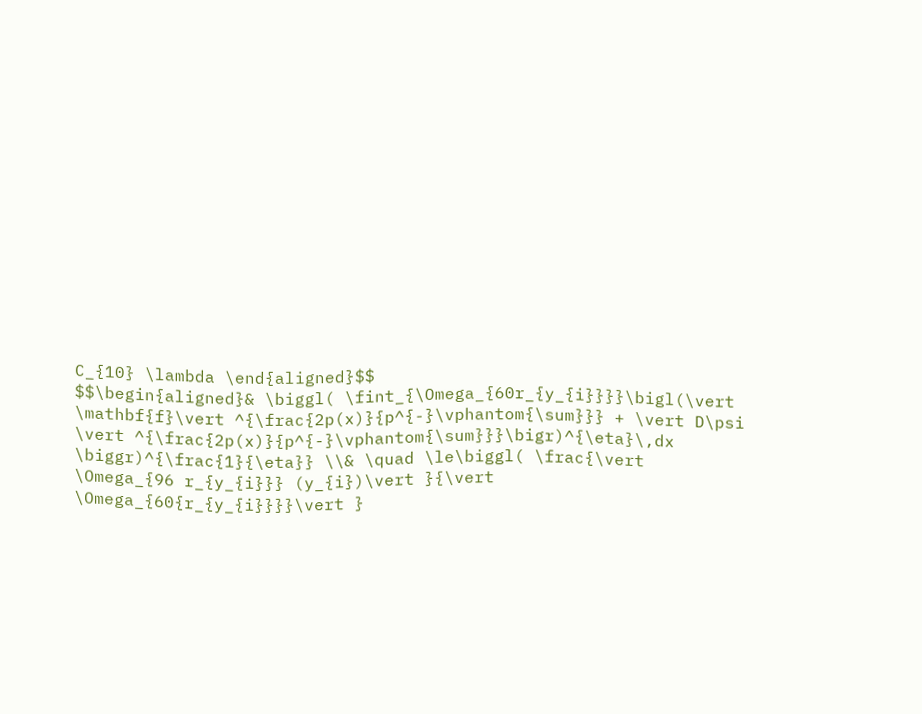C_{10} \lambda \end{aligned}$$
$$\begin{aligned}& \biggl( \fint_{\Omega_{60r_{y_{i}}}}\bigl(\vert \mathbf{f}\vert ^{\frac{2p(x)}{p^{-}\vphantom{\sum}}} + \vert D\psi \vert ^{\frac{2p(x)}{p^{-}\vphantom{\sum}}}\bigr)^{\eta}\,dx \biggr)^{\frac{1}{\eta}} \\& \quad \le\biggl( \frac{\vert \Omega_{96 r_{y_{i}}} (y_{i})\vert }{\vert \Omega_{60{r_{y_{i}}}}\vert }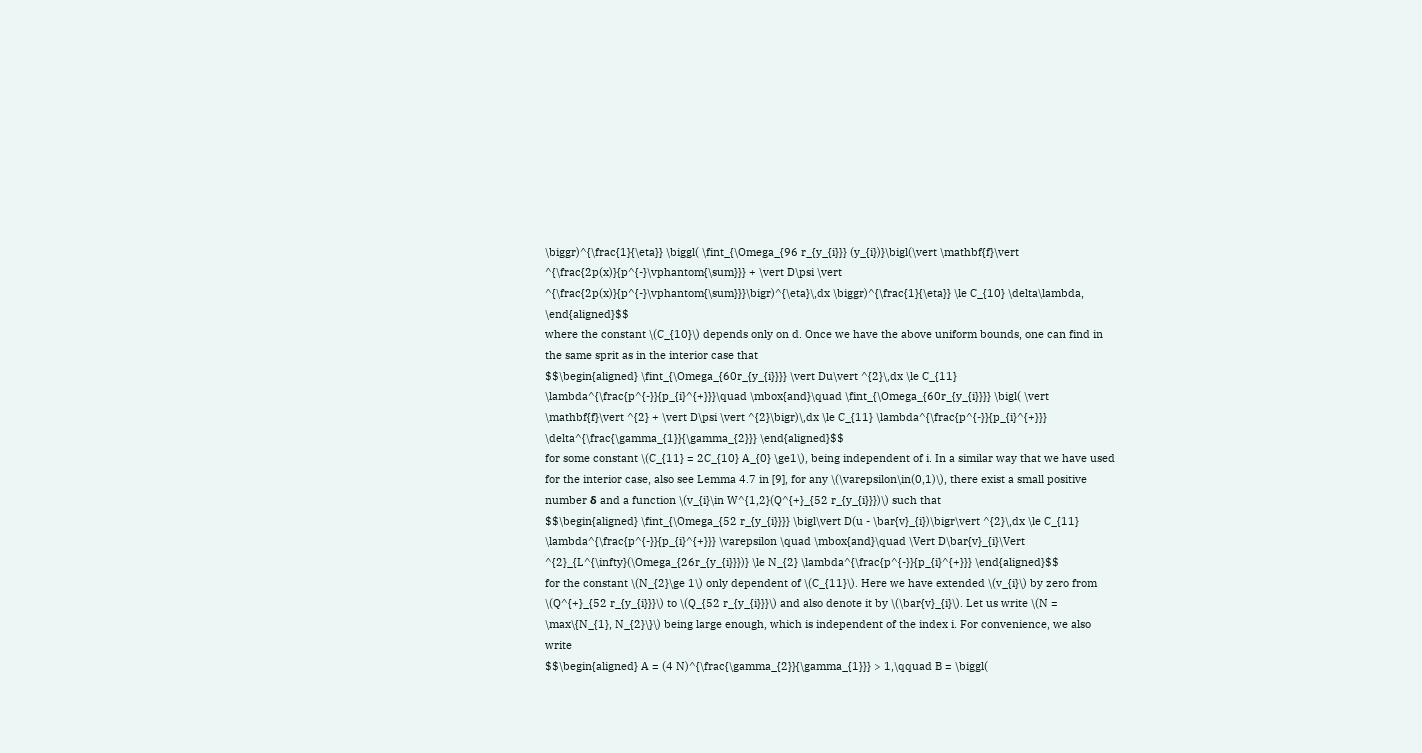\biggr)^{\frac{1}{\eta}} \biggl( \fint_{\Omega_{96 r_{y_{i}}} (y_{i})}\bigl(\vert \mathbf{f}\vert ^{\frac{2p(x)}{p^{-}\vphantom{\sum}}} + \vert D\psi \vert ^{\frac{2p(x)}{p^{-}\vphantom{\sum}}}\bigr)^{\eta}\,dx \biggr)^{\frac{1}{\eta}} \le C_{10} \delta\lambda, \end{aligned}$$
where the constant \(C_{10}\) depends only on d. Once we have the above uniform bounds, one can find in the same sprit as in the interior case that
$$\begin{aligned} \fint_{\Omega_{60r_{y_{i}}}} \vert Du\vert ^{2}\,dx \le C_{11} \lambda^{\frac{p^{-}}{p_{i}^{+}}}\quad \mbox{and}\quad \fint_{\Omega_{60r_{y_{i}}}} \bigl( \vert \mathbf{f}\vert ^{2} + \vert D\psi \vert ^{2}\bigr)\,dx \le C_{11} \lambda^{\frac{p^{-}}{p_{i}^{+}}} \delta^{\frac{\gamma_{1}}{\gamma_{2}}} \end{aligned}$$
for some constant \(C_{11} = 2C_{10} A_{0} \ge1\), being independent of i. In a similar way that we have used for the interior case, also see Lemma 4.7 in [9], for any \(\varepsilon\in(0,1)\), there exist a small positive number δ and a function \(v_{i}\in W^{1,2}(Q^{+}_{52 r_{y_{i}}})\) such that
$$\begin{aligned} \fint_{\Omega_{52 r_{y_{i}}}} \bigl\vert D(u - \bar{v}_{i})\bigr\vert ^{2}\,dx \le C_{11} \lambda^{\frac{p^{-}}{p_{i}^{+}}} \varepsilon \quad \mbox{and}\quad \Vert D\bar{v}_{i}\Vert ^{2}_{L^{\infty}(\Omega_{26r_{y_{i}}})} \le N_{2} \lambda^{\frac{p^{-}}{p_{i}^{+}}} \end{aligned}$$
for the constant \(N_{2}\ge 1\) only dependent of \(C_{11}\). Here we have extended \(v_{i}\) by zero from \(Q^{+}_{52 r_{y_{i}}}\) to \(Q_{52 r_{y_{i}}}\) and also denote it by \(\bar{v}_{i}\). Let us write \(N = \max\{N_{1}, N_{2}\}\) being large enough, which is independent of the index i. For convenience, we also write
$$\begin{aligned} A = (4 N)^{\frac{\gamma_{2}}{\gamma_{1}}} > 1,\qquad B = \biggl(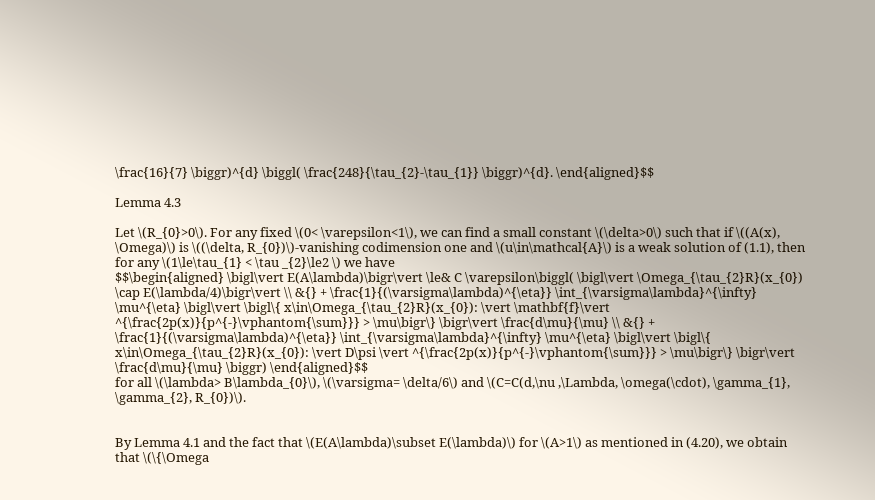\frac{16}{7} \biggr)^{d} \biggl( \frac{248}{\tau_{2}-\tau_{1}} \biggr)^{d}. \end{aligned}$$

Lemma 4.3

Let \(R_{0}>0\). For any fixed \(0< \varepsilon<1\), we can find a small constant \(\delta>0\) such that if \((A(x), \Omega)\) is \((\delta, R_{0})\)-vanishing codimension one and \(u\in\mathcal{A}\) is a weak solution of (1.1), then for any \(1\le\tau_{1} < \tau _{2}\le2 \) we have
$$\begin{aligned} \bigl\vert E(A\lambda)\bigr\vert \le& C \varepsilon\biggl( \bigl\vert \Omega_{\tau_{2}R}(x_{0}) \cap E(\lambda/4)\bigr\vert \\ &{} + \frac{1}{(\varsigma\lambda)^{\eta}} \int_{\varsigma\lambda}^{\infty} \mu^{\eta} \bigl\vert \bigl\{ x\in\Omega_{\tau_{2}R}(x_{0}): \vert \mathbf{f}\vert ^{\frac{2p(x)}{p^{-}\vphantom{\sum}}} > \mu\bigr\} \bigr\vert \frac{d\mu}{\mu} \\ &{} + \frac{1}{(\varsigma\lambda)^{\eta}} \int_{\varsigma\lambda}^{\infty} \mu^{\eta} \bigl\vert \bigl\{ x\in\Omega_{\tau_{2}R}(x_{0}): \vert D\psi \vert ^{\frac{2p(x)}{p^{-}\vphantom{\sum}}} > \mu\bigr\} \bigr\vert \frac{d\mu}{\mu} \biggr) \end{aligned}$$
for all \(\lambda> B\lambda_{0}\), \(\varsigma= \delta/6\) and \(C=C(d,\nu ,\Lambda, \omega(\cdot), \gamma_{1}, \gamma_{2}, R_{0})\).


By Lemma 4.1 and the fact that \(E(A\lambda)\subset E(\lambda)\) for \(A>1\) as mentioned in (4.20), we obtain that \(\{\Omega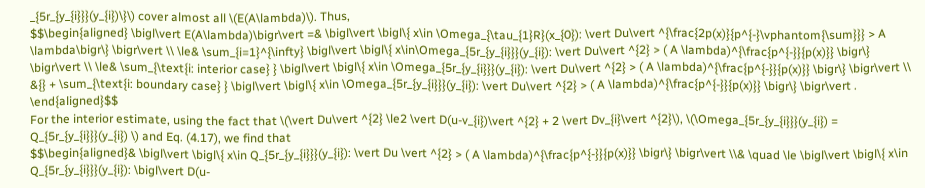_{5r_{y_{i}}}(y_{i})\}\) cover almost all \(E(A\lambda)\). Thus,
$$\begin{aligned} \bigl\vert E(A\lambda)\bigr\vert =& \bigl\vert \bigl\{ x\in \Omega_{\tau_{1}R}(x_{0}): \vert Du\vert ^{\frac{2p(x)}{p^{-}\vphantom{\sum}}} > A \lambda\bigr\} \bigr\vert \\ \le& \sum_{i=1}^{\infty} \bigl\vert \bigl\{ x\in\Omega_{5r_{y_{i}}}(y_{i}): \vert Du\vert ^{2} > ( A \lambda)^{\frac{p^{-}}{p(x)}} \bigr\} \bigr\vert \\ \le& \sum_{\text{i: interior case} } \bigl\vert \bigl\{ x\in \Omega_{5r_{y_{i}}}(y_{i}): \vert Du\vert ^{2} > ( A \lambda)^{\frac{p^{-}}{p(x)}} \bigr\} \bigr\vert \\ &{} + \sum_{\text{i: boundary case} } \bigl\vert \bigl\{ x\in \Omega_{5r_{y_{i}}}(y_{i}): \vert Du\vert ^{2} > ( A \lambda)^{\frac{p^{-}}{p(x)}} \bigr\} \bigr\vert . \end{aligned}$$
For the interior estimate, using the fact that \(\vert Du\vert ^{2} \le2 \vert D(u-v_{i})\vert ^{2} + 2 \vert Dv_{i}\vert ^{2}\), \(\Omega_{5r_{y_{i}}}(y_{i}) = Q_{5r_{y_{i}}}(y_{i}) \) and Eq. (4.17), we find that
$$\begin{aligned}& \bigl\vert \bigl\{ x\in Q_{5r_{y_{i}}}(y_{i}): \vert Du \vert ^{2} > ( A \lambda)^{\frac{p^{-}}{p(x)}} \bigr\} \bigr\vert \\& \quad \le \bigl\vert \bigl\{ x\in Q_{5r_{y_{i}}}(y_{i}): \bigl\vert D(u-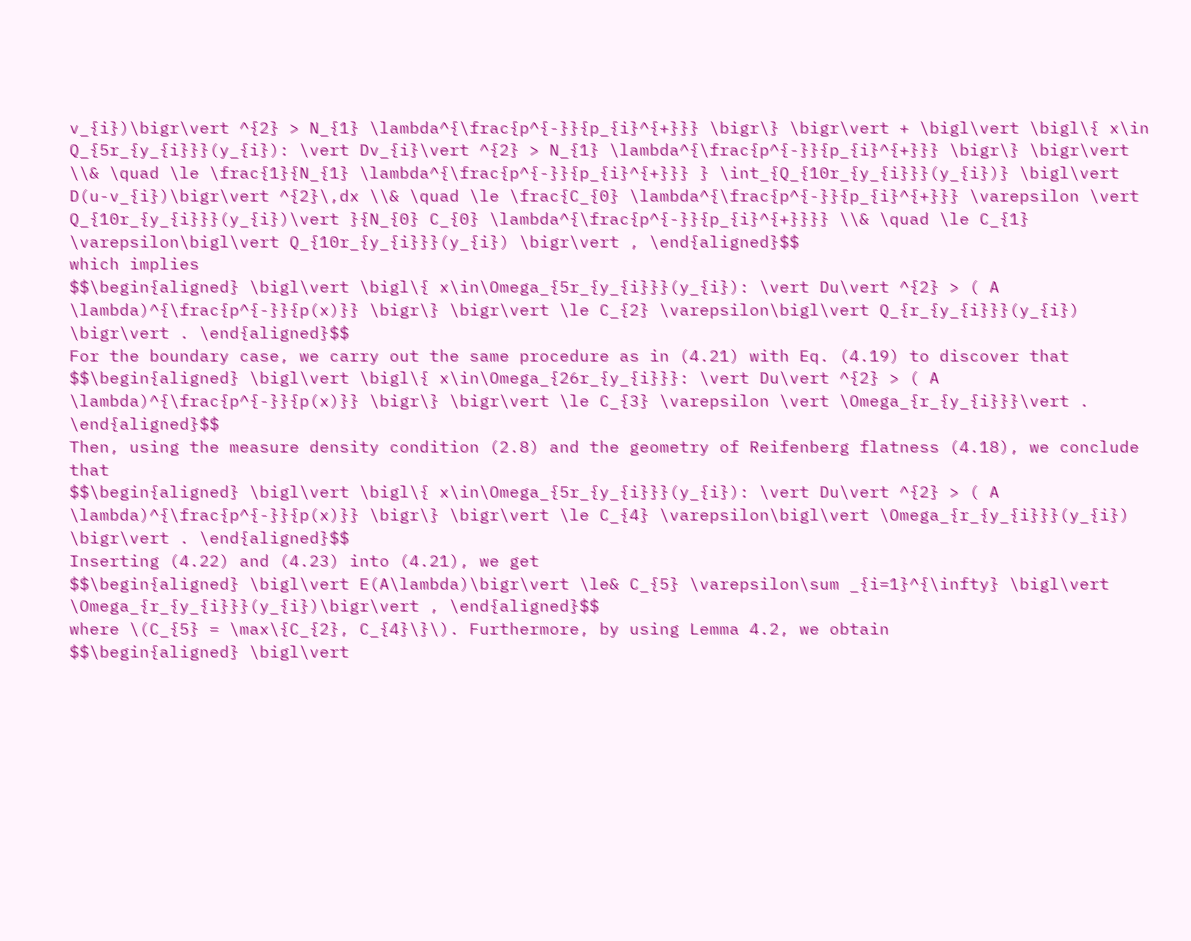v_{i})\bigr\vert ^{2} > N_{1} \lambda^{\frac{p^{-}}{p_{i}^{+}}} \bigr\} \bigr\vert + \bigl\vert \bigl\{ x\in Q_{5r_{y_{i}}}(y_{i}): \vert Dv_{i}\vert ^{2} > N_{1} \lambda^{\frac{p^{-}}{p_{i}^{+}}} \bigr\} \bigr\vert \\& \quad \le \frac{1}{N_{1} \lambda^{\frac{p^{-}}{p_{i}^{+}}} } \int_{Q_{10r_{y_{i}}}(y_{i})} \bigl\vert D(u-v_{i})\bigr\vert ^{2}\,dx \\& \quad \le \frac{C_{0} \lambda^{\frac{p^{-}}{p_{i}^{+}}} \varepsilon \vert Q_{10r_{y_{i}}}(y_{i})\vert }{N_{0} C_{0} \lambda^{\frac{p^{-}}{p_{i}^{+}}}} \\& \quad \le C_{1} \varepsilon\bigl\vert Q_{10r_{y_{i}}}(y_{i}) \bigr\vert , \end{aligned}$$
which implies
$$\begin{aligned} \bigl\vert \bigl\{ x\in\Omega_{5r_{y_{i}}}(y_{i}): \vert Du\vert ^{2} > ( A \lambda)^{\frac{p^{-}}{p(x)}} \bigr\} \bigr\vert \le C_{2} \varepsilon\bigl\vert Q_{r_{y_{i}}}(y_{i}) \bigr\vert . \end{aligned}$$
For the boundary case, we carry out the same procedure as in (4.21) with Eq. (4.19) to discover that
$$\begin{aligned} \bigl\vert \bigl\{ x\in\Omega_{26r_{y_{i}}}: \vert Du\vert ^{2} > ( A \lambda)^{\frac{p^{-}}{p(x)}} \bigr\} \bigr\vert \le C_{3} \varepsilon \vert \Omega_{r_{y_{i}}}\vert . \end{aligned}$$
Then, using the measure density condition (2.8) and the geometry of Reifenberg flatness (4.18), we conclude that
$$\begin{aligned} \bigl\vert \bigl\{ x\in\Omega_{5r_{y_{i}}}(y_{i}): \vert Du\vert ^{2} > ( A \lambda)^{\frac{p^{-}}{p(x)}} \bigr\} \bigr\vert \le C_{4} \varepsilon\bigl\vert \Omega_{r_{y_{i}}}(y_{i}) \bigr\vert . \end{aligned}$$
Inserting (4.22) and (4.23) into (4.21), we get
$$\begin{aligned} \bigl\vert E(A\lambda)\bigr\vert \le& C_{5} \varepsilon\sum _{i=1}^{\infty} \bigl\vert \Omega_{r_{y_{i}}}(y_{i})\bigr\vert , \end{aligned}$$
where \(C_{5} = \max\{C_{2}, C_{4}\}\). Furthermore, by using Lemma 4.2, we obtain
$$\begin{aligned} \bigl\vert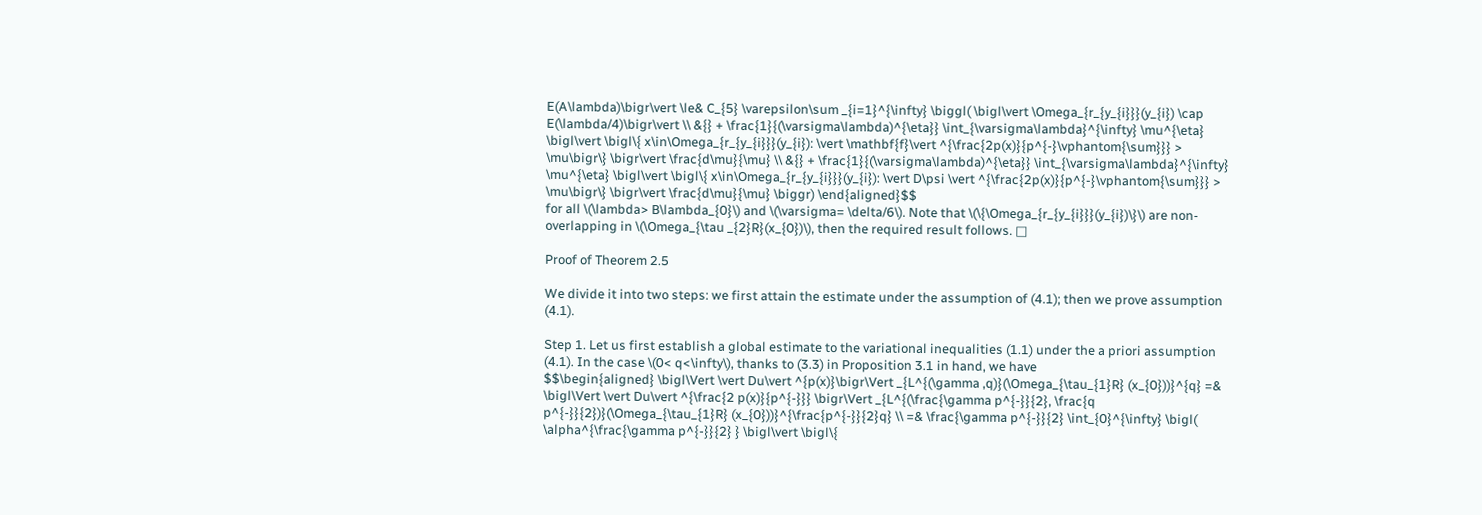E(A\lambda)\bigr\vert \le& C_{5} \varepsilon\sum _{i=1}^{\infty} \biggl( \bigl\vert \Omega_{r_{y_{i}}}(y_{i}) \cap E(\lambda/4)\bigr\vert \\ &{} + \frac{1}{(\varsigma\lambda)^{\eta}} \int_{\varsigma\lambda}^{\infty} \mu^{\eta} \bigl\vert \bigl\{ x\in\Omega_{r_{y_{i}}}(y_{i}): \vert \mathbf{f}\vert ^{\frac{2p(x)}{p^{-}\vphantom{\sum}}} > \mu\bigr\} \bigr\vert \frac{d\mu}{\mu} \\ &{} + \frac{1}{(\varsigma\lambda)^{\eta}} \int_{\varsigma\lambda}^{\infty} \mu^{\eta} \bigl\vert \bigl\{ x\in\Omega_{r_{y_{i}}}(y_{i}): \vert D\psi \vert ^{\frac{2p(x)}{p^{-}\vphantom{\sum}}} > \mu\bigr\} \bigr\vert \frac{d\mu}{\mu} \biggr) \end{aligned}$$
for all \(\lambda> B\lambda_{0}\) and \(\varsigma= \delta/6\). Note that \(\{\Omega_{r_{y_{i}}}(y_{i})\}\) are non-overlapping in \(\Omega_{\tau _{2}R}(x_{0})\), then the required result follows. □

Proof of Theorem 2.5

We divide it into two steps: we first attain the estimate under the assumption of (4.1); then we prove assumption (4.1).

Step 1. Let us first establish a global estimate to the variational inequalities (1.1) under the a priori assumption (4.1). In the case \(0< q<\infty\), thanks to (3.3) in Proposition 3.1 in hand, we have
$$\begin{aligned} \bigl\Vert \vert Du\vert ^{p(x)}\bigr\Vert _{L^{(\gamma ,q)}(\Omega_{\tau_{1}R} (x_{0}))}^{q} =& \bigl\Vert \vert Du\vert ^{\frac{2 p(x)}{p^{-}}} \bigr\Vert _{L^{(\frac{\gamma p^{-}}{2}, \frac{q p^{-}}{2})}(\Omega_{\tau_{1}R} (x_{0}))}^{\frac{p^{-}}{2}q} \\ =& \frac{\gamma p^{-}}{2} \int_{0}^{\infty} \bigl( \alpha^{\frac{\gamma p^{-}}{2} } \bigl\vert \bigl\{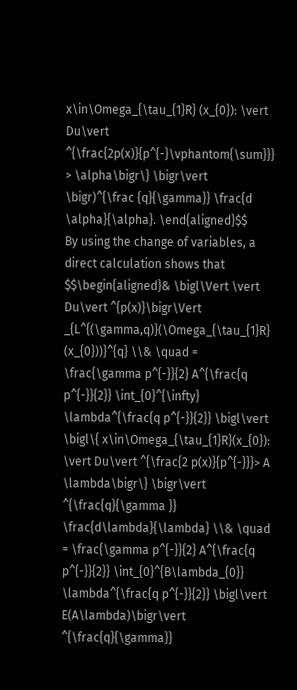x\in\Omega_{\tau_{1}R} (x_{0}): \vert Du\vert ^{\frac{2p(x)}{p^{-}\vphantom{\sum}}} > \alpha\bigr\} \bigr\vert \bigr)^{\frac {q}{\gamma}} \frac{d \alpha}{\alpha}. \end{aligned}$$
By using the change of variables, a direct calculation shows that
$$\begin{aligned}& \bigl\Vert \vert Du\vert ^{p(x)}\bigr\Vert _{L^{(\gamma,q)}(\Omega_{\tau_{1}R} (x_{0}))}^{q} \\& \quad = \frac{\gamma p^{-}}{2} A^{\frac{q p^{-}}{2}} \int_{0}^{\infty} \lambda^{\frac{q p^{-}}{2}} \bigl\vert \bigl\{ x\in\Omega_{\tau_{1}R}(x_{0}): \vert Du\vert ^{\frac{2 p(x)}{p^{-}}}> A \lambda\bigr\} \bigr\vert ^{\frac{q}{\gamma }} \frac{d\lambda}{\lambda} \\& \quad = \frac{\gamma p^{-}}{2} A^{\frac{q p^{-}}{2}} \int_{0}^{B\lambda_{0}} \lambda^{\frac{q p^{-}}{2}} \bigl\vert E(A\lambda)\bigr\vert ^{\frac{q}{\gamma}}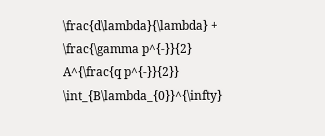\frac{d\lambda}{\lambda} + \frac{\gamma p^{-}}{2} A^{\frac{q p^{-}}{2}} \int_{B\lambda_{0}}^{\infty}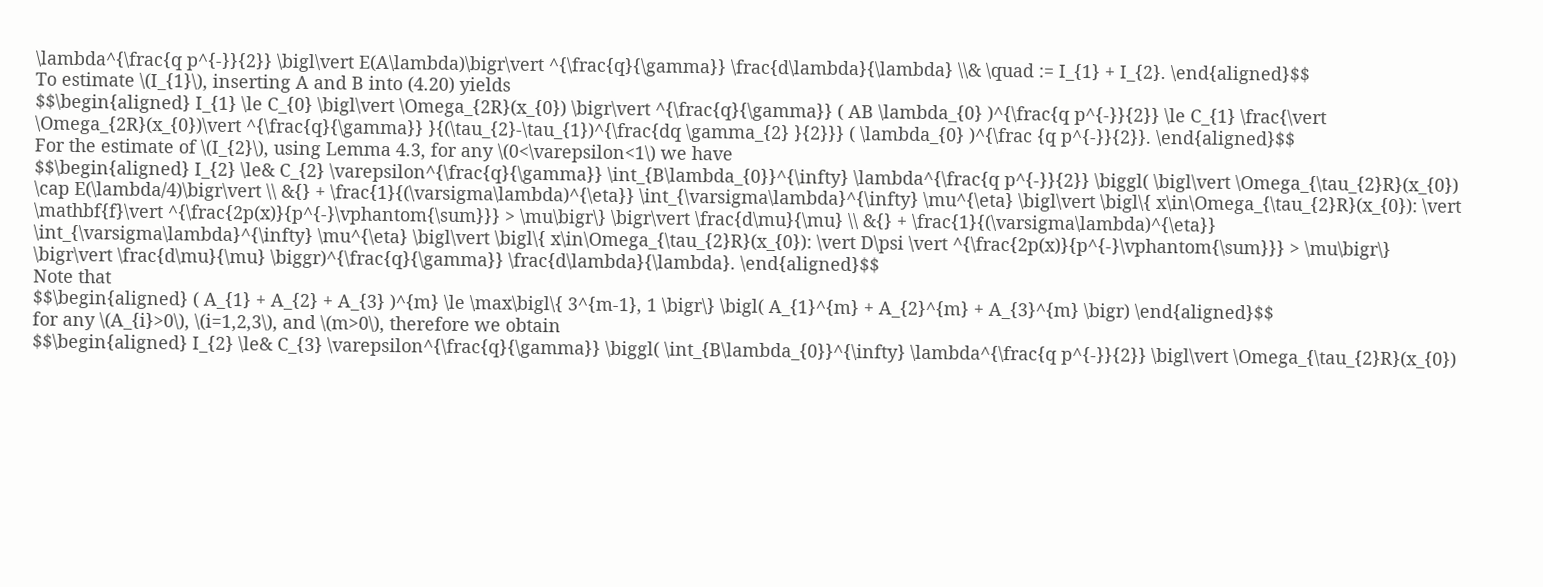\lambda^{\frac{q p^{-}}{2}} \bigl\vert E(A\lambda)\bigr\vert ^{\frac{q}{\gamma}} \frac{d\lambda}{\lambda} \\& \quad := I_{1} + I_{2}. \end{aligned}$$
To estimate \(I_{1}\), inserting A and B into (4.20) yields
$$\begin{aligned} I_{1} \le C_{0} \bigl\vert \Omega_{2R}(x_{0}) \bigr\vert ^{\frac{q}{\gamma}} ( AB \lambda_{0} )^{\frac{q p^{-}}{2}} \le C_{1} \frac{\vert \Omega_{2R}(x_{0})\vert ^{\frac{q}{\gamma}} }{(\tau_{2}-\tau_{1})^{\frac{dq \gamma_{2} }{2}}} ( \lambda_{0} )^{\frac {q p^{-}}{2}}. \end{aligned}$$
For the estimate of \(I_{2}\), using Lemma 4.3, for any \(0<\varepsilon<1\) we have
$$\begin{aligned} I_{2} \le& C_{2} \varepsilon^{\frac{q}{\gamma}} \int_{B\lambda_{0}}^{\infty} \lambda^{\frac{q p^{-}}{2}} \biggl( \bigl\vert \Omega_{\tau_{2}R}(x_{0}) \cap E(\lambda/4)\bigr\vert \\ &{} + \frac{1}{(\varsigma\lambda)^{\eta}} \int_{\varsigma\lambda}^{\infty} \mu^{\eta} \bigl\vert \bigl\{ x\in\Omega_{\tau_{2}R}(x_{0}): \vert \mathbf{f}\vert ^{\frac{2p(x)}{p^{-}\vphantom{\sum}}} > \mu\bigr\} \bigr\vert \frac{d\mu}{\mu} \\ &{} + \frac{1}{(\varsigma\lambda)^{\eta}} \int_{\varsigma\lambda}^{\infty} \mu^{\eta} \bigl\vert \bigl\{ x\in\Omega_{\tau_{2}R}(x_{0}): \vert D\psi \vert ^{\frac{2p(x)}{p^{-}\vphantom{\sum}}} > \mu\bigr\} \bigr\vert \frac{d\mu}{\mu} \biggr)^{\frac{q}{\gamma}} \frac{d\lambda}{\lambda}. \end{aligned}$$
Note that
$$\begin{aligned} ( A_{1} + A_{2} + A_{3} )^{m} \le \max\bigl\{ 3^{m-1}, 1 \bigr\} \bigl( A_{1}^{m} + A_{2}^{m} + A_{3}^{m} \bigr) \end{aligned}$$
for any \(A_{i}>0\), \(i=1,2,3\), and \(m>0\), therefore we obtain
$$\begin{aligned} I_{2} \le& C_{3} \varepsilon^{\frac{q}{\gamma}} \biggl( \int_{B\lambda_{0}}^{\infty} \lambda^{\frac{q p^{-}}{2}} \bigl\vert \Omega_{\tau_{2}R}(x_{0})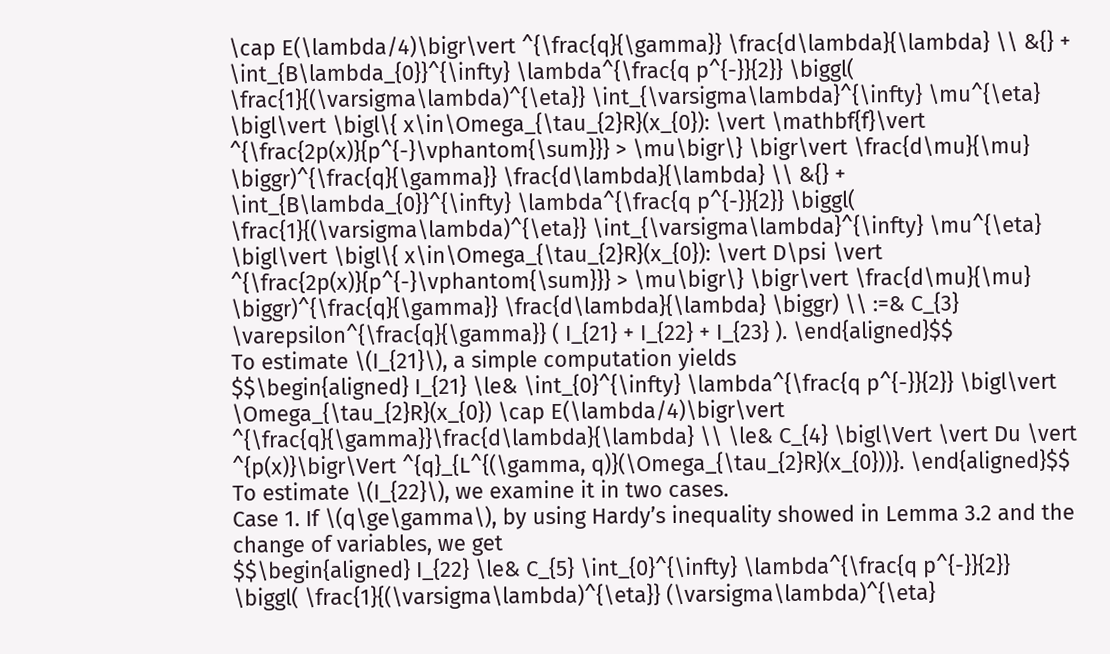\cap E(\lambda/4)\bigr\vert ^{\frac{q}{\gamma}} \frac{d\lambda}{\lambda} \\ &{} + \int_{B\lambda_{0}}^{\infty} \lambda^{\frac{q p^{-}}{2}} \biggl( \frac{1}{(\varsigma\lambda)^{\eta}} \int_{\varsigma\lambda}^{\infty} \mu^{\eta} \bigl\vert \bigl\{ x\in\Omega_{\tau_{2}R}(x_{0}): \vert \mathbf{f}\vert ^{\frac{2p(x)}{p^{-}\vphantom{\sum}}} > \mu\bigr\} \bigr\vert \frac{d\mu}{\mu} \biggr)^{\frac{q}{\gamma}} \frac{d\lambda}{\lambda} \\ &{} + \int_{B\lambda_{0}}^{\infty} \lambda^{\frac{q p^{-}}{2}} \biggl( \frac{1}{(\varsigma\lambda)^{\eta}} \int_{\varsigma\lambda}^{\infty} \mu^{\eta} \bigl\vert \bigl\{ x\in\Omega_{\tau_{2}R}(x_{0}): \vert D\psi \vert ^{\frac{2p(x)}{p^{-}\vphantom{\sum}}} > \mu\bigr\} \bigr\vert \frac{d\mu}{\mu} \biggr)^{\frac{q}{\gamma}} \frac{d\lambda}{\lambda} \biggr) \\ :=& C_{3} \varepsilon^{\frac{q}{\gamma}} ( I_{21} + I_{22} + I_{23} ). \end{aligned}$$
To estimate \(I_{21}\), a simple computation yields
$$\begin{aligned} I_{21} \le& \int_{0}^{\infty} \lambda^{\frac{q p^{-}}{2}} \bigl\vert \Omega_{\tau_{2}R}(x_{0}) \cap E(\lambda/4)\bigr\vert ^{\frac{q}{\gamma}}\frac{d\lambda}{\lambda} \\ \le& C_{4} \bigl\Vert \vert Du \vert ^{p(x)}\bigr\Vert ^{q}_{L^{(\gamma, q)}(\Omega_{\tau_{2}R}(x_{0}))}. \end{aligned}$$
To estimate \(I_{22}\), we examine it in two cases.
Case 1. If \(q\ge\gamma\), by using Hardy’s inequality showed in Lemma 3.2 and the change of variables, we get
$$\begin{aligned} I_{22} \le& C_{5} \int_{0}^{\infty} \lambda^{\frac{q p^{-}}{2}} \biggl( \frac{1}{(\varsigma\lambda)^{\eta}} (\varsigma\lambda)^{\eta}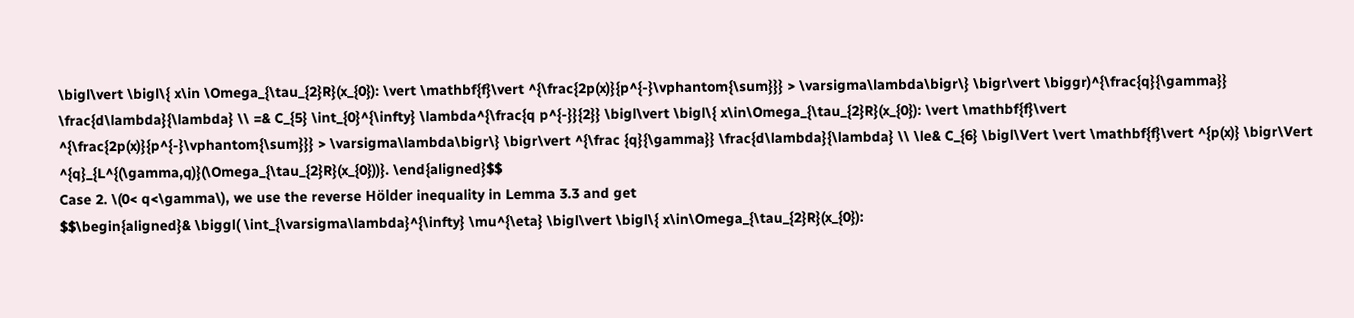\bigl\vert \bigl\{ x\in \Omega_{\tau_{2}R}(x_{0}): \vert \mathbf{f}\vert ^{\frac{2p(x)}{p^{-}\vphantom{\sum}}} > \varsigma\lambda\bigr\} \bigr\vert \biggr)^{\frac{q}{\gamma}} \frac{d\lambda}{\lambda} \\ =& C_{5} \int_{0}^{\infty} \lambda^{\frac{q p^{-}}{2}} \bigl\vert \bigl\{ x\in\Omega_{\tau_{2}R}(x_{0}): \vert \mathbf{f}\vert ^{\frac{2p(x)}{p^{-}\vphantom{\sum}}} > \varsigma\lambda\bigr\} \bigr\vert ^{\frac {q}{\gamma}} \frac{d\lambda}{\lambda} \\ \le& C_{6} \bigl\Vert \vert \mathbf{f}\vert ^{p(x)} \bigr\Vert ^{q}_{L^{(\gamma,q)}(\Omega_{\tau_{2}R}(x_{0}))}. \end{aligned}$$
Case 2. \(0< q<\gamma\), we use the reverse Hölder inequality in Lemma 3.3 and get
$$\begin{aligned}& \biggl( \int_{\varsigma\lambda}^{\infty} \mu^{\eta} \bigl\vert \bigl\{ x\in\Omega_{\tau_{2}R}(x_{0}):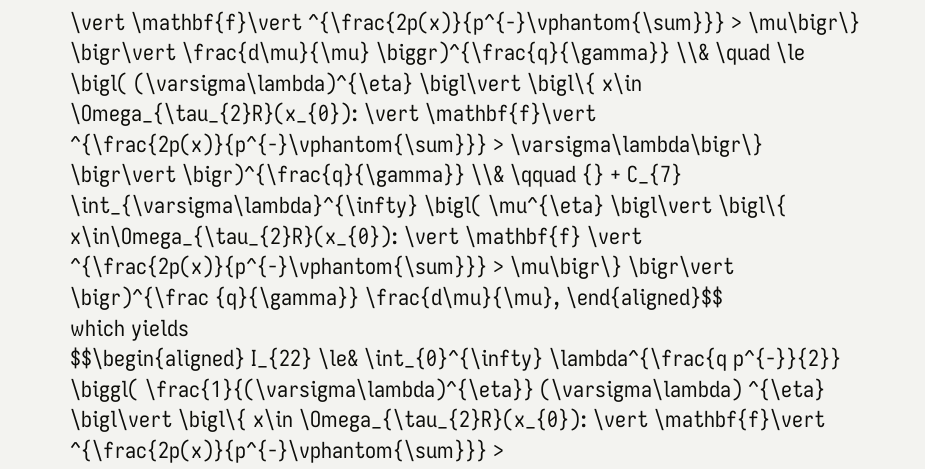\vert \mathbf{f}\vert ^{\frac{2p(x)}{p^{-}\vphantom{\sum}}} > \mu\bigr\} \bigr\vert \frac{d\mu}{\mu} \biggr)^{\frac{q}{\gamma}} \\& \quad \le \bigl( (\varsigma\lambda)^{\eta} \bigl\vert \bigl\{ x\in \Omega_{\tau_{2}R}(x_{0}): \vert \mathbf{f}\vert ^{\frac{2p(x)}{p^{-}\vphantom{\sum}}} > \varsigma\lambda\bigr\} \bigr\vert \bigr)^{\frac{q}{\gamma}} \\& \qquad {} + C_{7} \int_{\varsigma\lambda}^{\infty} \bigl( \mu^{\eta} \bigl\vert \bigl\{ x\in\Omega_{\tau_{2}R}(x_{0}): \vert \mathbf{f} \vert ^{\frac{2p(x)}{p^{-}\vphantom{\sum}}} > \mu\bigr\} \bigr\vert \bigr)^{\frac {q}{\gamma}} \frac{d\mu}{\mu}, \end{aligned}$$
which yields
$$\begin{aligned} I_{22} \le& \int_{0}^{\infty} \lambda^{\frac{q p^{-}}{2}} \biggl( \frac{1}{(\varsigma\lambda)^{\eta}} (\varsigma\lambda) ^{\eta} \bigl\vert \bigl\{ x\in \Omega_{\tau_{2}R}(x_{0}): \vert \mathbf{f}\vert ^{\frac{2p(x)}{p^{-}\vphantom{\sum}}} >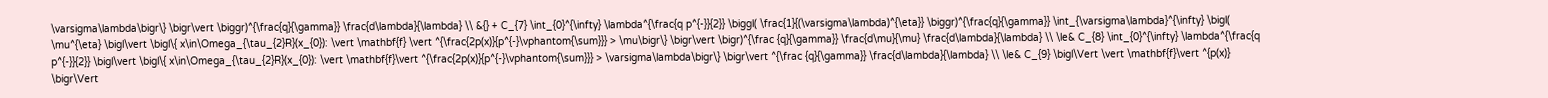\varsigma\lambda\bigr\} \bigr\vert \biggr)^{\frac{q}{\gamma}} \frac{d\lambda}{\lambda} \\ &{} + C_{7} \int_{0}^{\infty} \lambda^{\frac{q p^{-}}{2}} \biggl( \frac{1}{(\varsigma\lambda)^{\eta}} \biggr)^{\frac{q}{\gamma}} \int_{\varsigma\lambda}^{\infty} \bigl( \mu^{\eta} \bigl\vert \bigl\{ x\in\Omega_{\tau_{2}R}(x_{0}): \vert \mathbf{f} \vert ^{\frac{2p(x)}{p^{-}\vphantom{\sum}}} > \mu\bigr\} \bigr\vert \bigr)^{\frac {q}{\gamma}} \frac{d\mu}{\mu} \frac{d\lambda}{\lambda} \\ \le& C_{8} \int_{0}^{\infty} \lambda^{\frac{q p^{-}}{2}} \bigl\vert \bigl\{ x\in\Omega_{\tau_{2}R}(x_{0}): \vert \mathbf{f}\vert ^{\frac{2p(x)}{p^{-}\vphantom{\sum}}} > \varsigma\lambda\bigr\} \bigr\vert ^{\frac {q}{\gamma}} \frac{d\lambda}{\lambda} \\ \le& C_{9} \bigl\Vert \vert \mathbf{f}\vert ^{p(x)} \bigr\Vert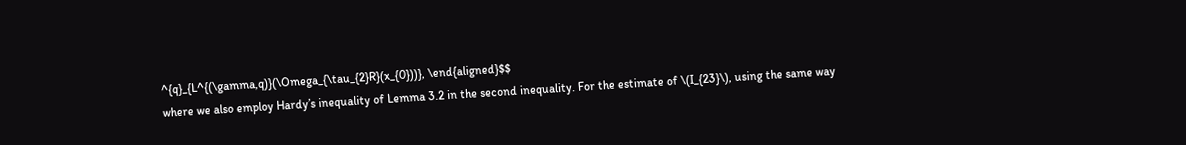^{q}_{L^{(\gamma,q)}(\Omega_{\tau_{2}R}(x_{0}))}, \end{aligned}$$
where we also employ Hardy’s inequality of Lemma 3.2 in the second inequality. For the estimate of \(I_{23}\), using the same way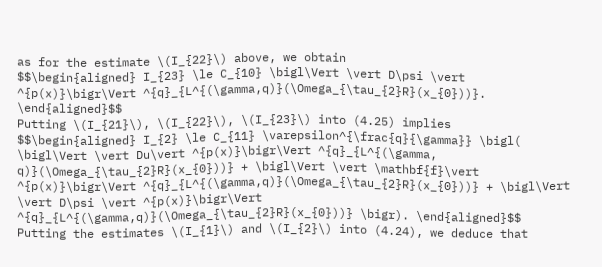as for the estimate \(I_{22}\) above, we obtain
$$\begin{aligned} I_{23} \le C_{10} \bigl\Vert \vert D\psi \vert ^{p(x)}\bigr\Vert ^{q}_{L^{(\gamma,q)}(\Omega_{\tau_{2}R}(x_{0}))}. \end{aligned}$$
Putting \(I_{21}\), \(I_{22}\), \(I_{23}\) into (4.25) implies
$$\begin{aligned} I_{2} \le C_{11} \varepsilon^{\frac{q}{\gamma}} \bigl( \bigl\Vert \vert Du\vert ^{p(x)}\bigr\Vert ^{q}_{L^{(\gamma, q)}(\Omega_{\tau_{2}R}(x_{0}))} + \bigl\Vert \vert \mathbf{f}\vert ^{p(x)}\bigr\Vert ^{q}_{L^{(\gamma,q)}(\Omega_{\tau_{2}R}(x_{0}))} + \bigl\Vert \vert D\psi \vert ^{p(x)}\bigr\Vert ^{q}_{L^{(\gamma,q)}(\Omega_{\tau_{2}R}(x_{0}))} \bigr). \end{aligned}$$
Putting the estimates \(I_{1}\) and \(I_{2}\) into (4.24), we deduce that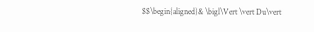$$\begin{aligned}& \bigl\Vert \vert Du\vert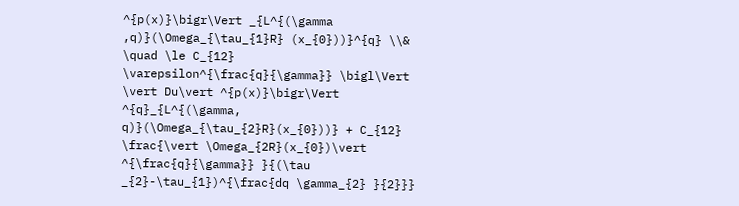^{p(x)}\bigr\Vert _{L^{(\gamma ,q)}(\Omega_{\tau_{1}R} (x_{0}))}^{q} \\& \quad \le C_{12} \varepsilon^{\frac{q}{\gamma}} \bigl\Vert \vert Du\vert ^{p(x)}\bigr\Vert ^{q}_{L^{(\gamma, q)}(\Omega_{\tau_{2}R}(x_{0}))} + C_{12} \frac{\vert \Omega_{2R}(x_{0})\vert ^{\frac{q}{\gamma}} }{(\tau _{2}-\tau_{1})^{\frac{dq \gamma_{2} }{2}}}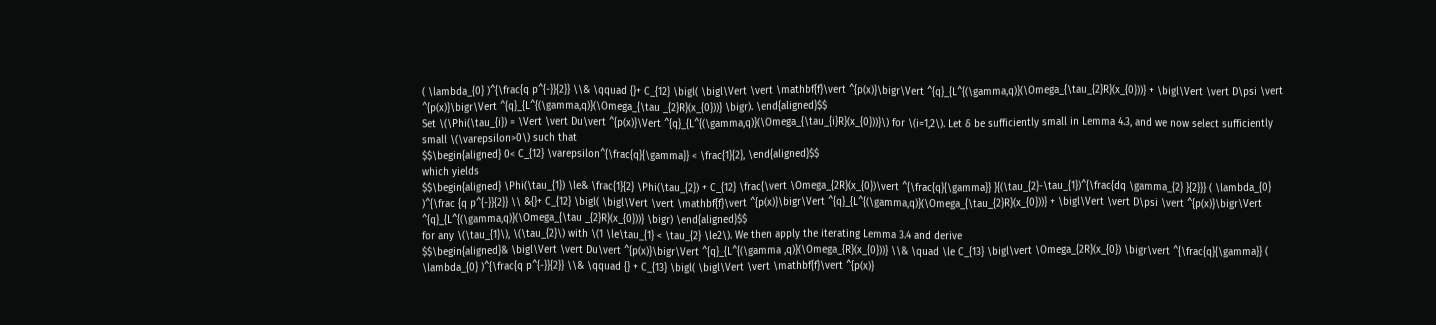( \lambda_{0} )^{\frac{q p^{-}}{2}} \\& \qquad {}+ C_{12} \bigl( \bigl\Vert \vert \mathbf{f}\vert ^{p(x)}\bigr\Vert ^{q}_{L^{(\gamma,q)}(\Omega_{\tau_{2}R}(x_{0}))} + \bigl\Vert \vert D\psi \vert ^{p(x)}\bigr\Vert ^{q}_{L^{(\gamma,q)}(\Omega_{\tau _{2}R}(x_{0}))} \bigr). \end{aligned}$$
Set \(\Phi(\tau_{i}) = \Vert \vert Du\vert ^{p(x)}\Vert ^{q}_{L^{(\gamma,q)}(\Omega_{\tau_{i}R}(x_{0}))}\) for \(i=1,2\). Let δ be sufficiently small in Lemma 4.3, and we now select sufficiently small \(\varepsilon>0\) such that
$$\begin{aligned} 0< C_{12} \varepsilon^{\frac{q}{\gamma}} < \frac{1}{2}, \end{aligned}$$
which yields
$$\begin{aligned} \Phi(\tau_{1}) \le& \frac{1}{2} \Phi(\tau_{2}) + C_{12} \frac{\vert \Omega_{2R}(x_{0})\vert ^{\frac{q}{\gamma}} }{(\tau_{2}-\tau_{1})^{\frac{dq \gamma_{2} }{2}}} ( \lambda_{0} )^{\frac {q p^{-}}{2}} \\ &{}+ C_{12} \bigl( \bigl\Vert \vert \mathbf{f}\vert ^{p(x)}\bigr\Vert ^{q}_{L^{(\gamma,q)}(\Omega_{\tau_{2}R}(x_{0}))} + \bigl\Vert \vert D\psi \vert ^{p(x)}\bigr\Vert ^{q}_{L^{(\gamma,q)}(\Omega_{\tau _{2}R}(x_{0}))} \bigr) \end{aligned}$$
for any \(\tau_{1}\), \(\tau_{2}\) with \(1 \le\tau_{1} < \tau_{2} \le2\). We then apply the iterating Lemma 3.4 and derive
$$\begin{aligned}& \bigl\Vert \vert Du\vert ^{p(x)}\bigr\Vert ^{q}_{L^{(\gamma ,q)}(\Omega_{R}(x_{0}))} \\& \quad \le C_{13} \bigl\vert \Omega_{2R}(x_{0}) \bigr\vert ^{\frac{q}{\gamma}} ( \lambda_{0} )^{\frac{q p^{-}}{2}} \\& \qquad {} + C_{13} \bigl( \bigl\Vert \vert \mathbf{f}\vert ^{p(x)}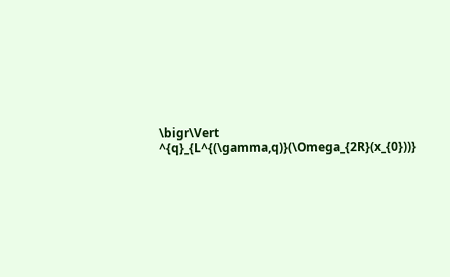\bigr\Vert ^{q}_{L^{(\gamma,q)}(\Omega_{2R}(x_{0}))}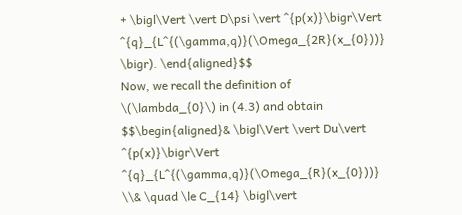+ \bigl\Vert \vert D\psi \vert ^{p(x)}\bigr\Vert ^{q}_{L^{(\gamma,q)}(\Omega_{2R}(x_{0}))} \bigr). \end{aligned}$$
Now, we recall the definition of \(\lambda_{0}\) in (4.3) and obtain
$$\begin{aligned}& \bigl\Vert \vert Du\vert ^{p(x)}\bigr\Vert ^{q}_{L^{(\gamma,q)}(\Omega_{R}(x_{0}))} \\& \quad \le C_{14} \bigl\vert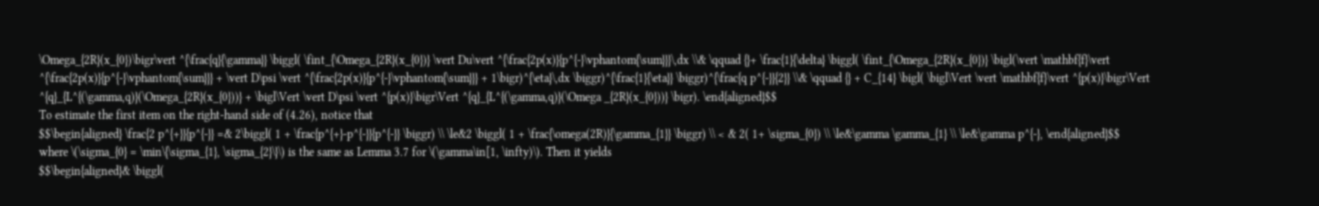\Omega_{2R}(x_{0})\bigr\vert ^{\frac{q}{\gamma}} \biggl( \fint_{\Omega_{2R}(x_{0})} \vert Du\vert ^{\frac{2p(x)}{p^{-}\vphantom{\sum}}}\,dx \\& \qquad {}+ \frac{1}{\delta} \biggl( \fint_{\Omega_{2R}(x_{0})} \bigl(\vert \mathbf{f}\vert ^{\frac{2p(x)}{p^{-}\vphantom{\sum}}} + \vert D\psi \vert ^{\frac{2p(x)}{p^{-}\vphantom{\sum}}} + 1\bigr)^{\eta}\,dx \biggr)^{\frac{1}{\eta}} \biggr)^{\frac{q p^{-}}{2}} \\& \qquad {} + C_{14} \bigl( \bigl\Vert \vert \mathbf{f}\vert ^{p(x)}\bigr\Vert ^{q}_{L^{(\gamma,q)}(\Omega_{2R}(x_{0}))} + \bigl\Vert \vert D\psi \vert ^{p(x)}\bigr\Vert ^{q}_{L^{(\gamma,q)}(\Omega _{2R}(x_{0}))} \bigr). \end{aligned}$$
To estimate the first item on the right-hand side of (4.26), notice that
$$\begin{aligned} \frac{2 p^{+}}{p^{-}} =& 2\biggl( 1 + \frac{p^{+}-p^{-}}{p^{-}} \biggr) \\ \le&2 \biggl( 1 + \frac{\omega(2R)}{\gamma_{1}} \biggr) \\ < & 2( 1+ \sigma_{0}) \\ \le&\gamma \gamma_{1} \\ \le&\gamma p^{-}, \end{aligned}$$
where \(\sigma_{0} = \min\{\sigma_{1}, \sigma_{2}\}\) is the same as Lemma 3.7 for \(\gamma\in[1, \infty)\). Then it yields
$$\begin{aligned}& \biggl(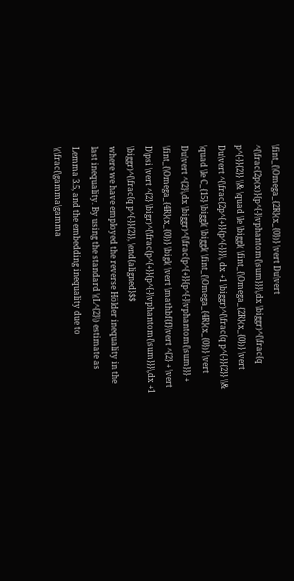\fint_{\Omega_{2R}(x_{0})} \vert Du\vert ^{\frac{2p(x)}{p^{-}\vphantom{\sum}}}\,dx \biggr)^{\frac{q p^{-}}{2}} \\& \quad \le \biggl( \fint_{\Omega_{2R}(x_{0})} \vert Du\vert ^{\frac{2p^{+}}{p^{-}}}\, dx +1 \biggr)^{\frac{q p^{-}}{2}} \\& \quad \le C_{15} \biggl( \biggl( \fint_{\Omega_{4R}(x_{0})} \vert Du\vert ^{2}\,dx \biggr)^{\frac{p^{+}}{p^{-}\vphantom{\sum}}} + \fint_{\Omega_{4R}(x_{0})} \bigl( \vert \mathbf{f}\vert ^{2} + \vert D\psi \vert ^{2} \bigr)^{\frac{p^{+}}{p^{-}\vphantom{\sum}}}\,dx +1 \biggr)^{\frac{q p^{-}}{2}}, \end{aligned}$$
where we have employed the reverse Hölder inequality in the last inequality. By using the standard \(L^{2}\) estimate as Lemma 3.5, and the embedding inequality due to \(\frac{\gamma\gamma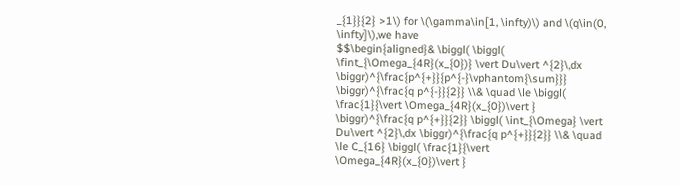_{1}}{2} >1\) for \(\gamma\in[1, \infty)\) and \(q\in(0, \infty]\),we have
$$\begin{aligned}& \biggl( \biggl( \fint_{\Omega_{4R}(x_{0})} \vert Du\vert ^{2}\,dx \biggr)^{\frac{p^{+}}{p^{-}\vphantom{\sum}}} \biggr)^{\frac{q p^{-}}{2}} \\& \quad \le \biggl( \frac{1}{\vert \Omega_{4R}(x_{0})\vert } \biggr)^{\frac{q p^{+}}{2}} \biggl( \int_{\Omega} \vert Du\vert ^{2}\,dx \biggr)^{\frac{q p^{+}}{2}} \\& \quad \le C_{16} \biggl( \frac{1}{\vert \Omega_{4R}(x_{0})\vert }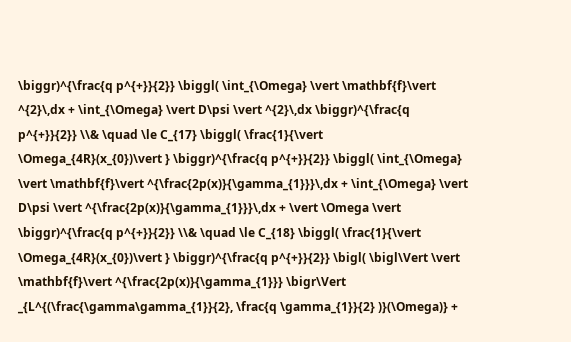\biggr)^{\frac{q p^{+}}{2}} \biggl( \int_{\Omega} \vert \mathbf{f}\vert ^{2}\,dx + \int_{\Omega} \vert D\psi \vert ^{2}\,dx \biggr)^{\frac{q p^{+}}{2}} \\& \quad \le C_{17} \biggl( \frac{1}{\vert \Omega_{4R}(x_{0})\vert } \biggr)^{\frac{q p^{+}}{2}} \biggl( \int_{\Omega} \vert \mathbf{f}\vert ^{\frac{2p(x)}{\gamma_{1}}}\,dx + \int_{\Omega} \vert D\psi \vert ^{\frac{2p(x)}{\gamma_{1}}}\,dx + \vert \Omega \vert \biggr)^{\frac{q p^{+}}{2}} \\& \quad \le C_{18} \biggl( \frac{1}{\vert \Omega_{4R}(x_{0})\vert } \biggr)^{\frac{q p^{+}}{2}} \bigl( \bigl\Vert \vert \mathbf{f}\vert ^{\frac{2p(x)}{\gamma_{1}}} \bigr\Vert _{L^{(\frac{\gamma\gamma_{1}}{2}, \frac{q \gamma_{1}}{2} )}(\Omega)} +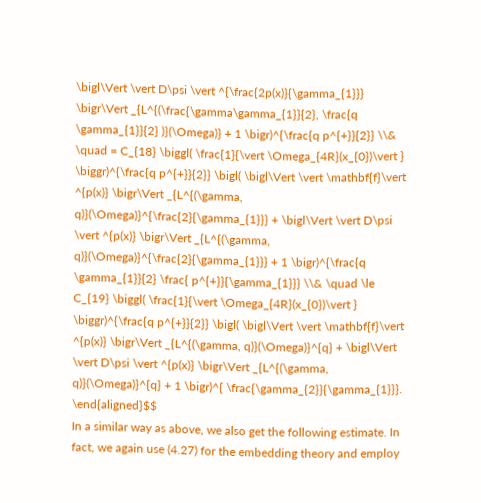\bigl\Vert \vert D\psi \vert ^{\frac{2p(x)}{\gamma_{1}}} \bigr\Vert _{L^{(\frac{\gamma\gamma_{1}}{2}, \frac{q \gamma_{1}}{2} )}(\Omega)} + 1 \bigr)^{\frac{q p^{+}}{2}} \\& \quad = C_{18} \biggl( \frac{1}{\vert \Omega_{4R}(x_{0})\vert } \biggr)^{\frac{q p^{+}}{2}} \bigl( \bigl\Vert \vert \mathbf{f}\vert ^{p(x)} \bigr\Vert _{L^{(\gamma, q)}(\Omega)}^{\frac{2}{\gamma_{1}}} + \bigl\Vert \vert D\psi \vert ^{p(x)} \bigr\Vert _{L^{(\gamma, q)}(\Omega)}^{\frac{2}{\gamma_{1}}} + 1 \bigr)^{\frac{q \gamma_{1}}{2} \frac{ p^{+}}{\gamma_{1}}} \\& \quad \le C_{19} \biggl( \frac{1}{\vert \Omega_{4R}(x_{0})\vert } \biggr)^{\frac{q p^{+}}{2}} \bigl( \bigl\Vert \vert \mathbf{f}\vert ^{p(x)} \bigr\Vert _{L^{(\gamma, q)}(\Omega)}^{q} + \bigl\Vert \vert D\psi \vert ^{p(x)} \bigr\Vert _{L^{(\gamma, q)}(\Omega)}^{q} + 1 \bigr)^{ \frac{\gamma_{2}}{\gamma_{1}}}. \end{aligned}$$
In a similar way as above, we also get the following estimate. In fact, we again use (4.27) for the embedding theory and employ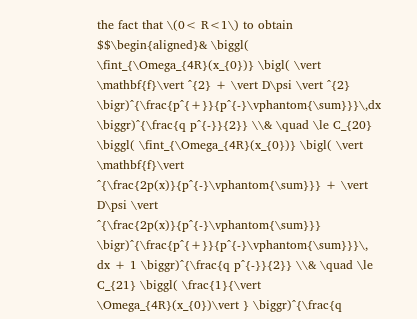the fact that \(0< R<1\) to obtain
$$\begin{aligned}& \biggl( \fint_{\Omega_{4R}(x_{0})} \bigl( \vert \mathbf{f}\vert ^{2} + \vert D\psi \vert ^{2} \bigr)^{\frac{p^{+}}{p^{-}\vphantom{\sum}}}\,dx \biggr)^{\frac{q p^{-}}{2}} \\& \quad \le C_{20} \biggl( \fint_{\Omega_{4R}(x_{0})} \bigl( \vert \mathbf{f}\vert ^{\frac{2p(x)}{p^{-}\vphantom{\sum}}} + \vert D\psi \vert ^{\frac{2p(x)}{p^{-}\vphantom{\sum}}} \bigr)^{\frac{p^{+}}{p^{-}\vphantom{\sum}}}\, dx + 1 \biggr)^{\frac{q p^{-}}{2}} \\& \quad \le C_{21} \biggl( \frac{1}{\vert \Omega_{4R}(x_{0})\vert } \biggr)^{\frac{q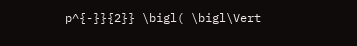p^{-}}{2}} \bigl( \bigl\Vert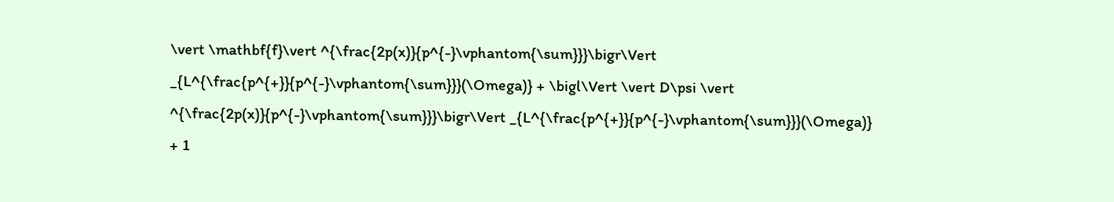\vert \mathbf{f}\vert ^{\frac{2p(x)}{p^{-}\vphantom{\sum}}}\bigr\Vert _{L^{\frac{p^{+}}{p^{-}\vphantom{\sum}}}(\Omega)} + \bigl\Vert \vert D\psi \vert ^{\frac{2p(x)}{p^{-}\vphantom{\sum}}}\bigr\Vert _{L^{\frac{p^{+}}{p^{-}\vphantom{\sum}}}(\Omega)} + 1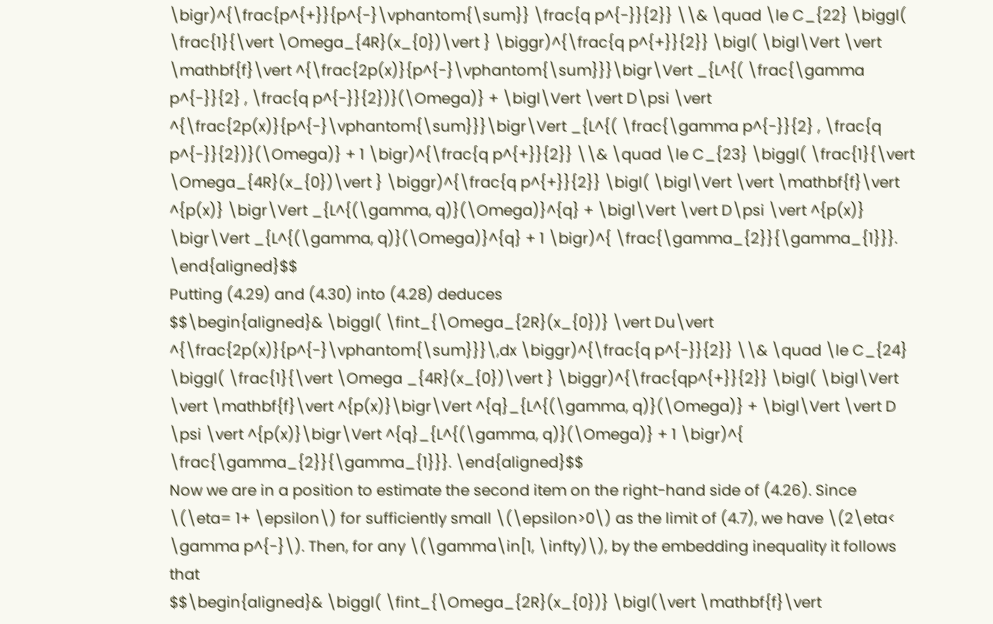\bigr)^{\frac{p^{+}}{p^{-}\vphantom{\sum}} \frac{q p^{-}}{2}} \\& \quad \le C_{22} \biggl( \frac{1}{\vert \Omega_{4R}(x_{0})\vert } \biggr)^{\frac{q p^{+}}{2}} \bigl( \bigl\Vert \vert \mathbf{f}\vert ^{\frac{2p(x)}{p^{-}\vphantom{\sum}}}\bigr\Vert _{L^{( \frac{\gamma p^{-}}{2} , \frac{q p^{-}}{2})}(\Omega)} + \bigl\Vert \vert D\psi \vert ^{\frac{2p(x)}{p^{-}\vphantom{\sum}}}\bigr\Vert _{L^{( \frac{\gamma p^{-}}{2} , \frac{q p^{-}}{2})}(\Omega)} + 1 \bigr)^{\frac{q p^{+}}{2}} \\& \quad \le C_{23} \biggl( \frac{1}{\vert \Omega_{4R}(x_{0})\vert } \biggr)^{\frac{q p^{+}}{2}} \bigl( \bigl\Vert \vert \mathbf{f}\vert ^{p(x)} \bigr\Vert _{L^{(\gamma, q)}(\Omega)}^{q} + \bigl\Vert \vert D\psi \vert ^{p(x)} \bigr\Vert _{L^{(\gamma, q)}(\Omega)}^{q} + 1 \bigr)^{ \frac{\gamma_{2}}{\gamma_{1}}}. \end{aligned}$$
Putting (4.29) and (4.30) into (4.28) deduces
$$\begin{aligned}& \biggl( \fint_{\Omega_{2R}(x_{0})} \vert Du\vert ^{\frac{2p(x)}{p^{-}\vphantom{\sum}}}\,dx \biggr)^{\frac{q p^{-}}{2}} \\& \quad \le C_{24} \biggl( \frac{1}{\vert \Omega _{4R}(x_{0})\vert } \biggr)^{\frac{qp^{+}}{2}} \bigl( \bigl\Vert \vert \mathbf{f}\vert ^{p(x)}\bigr\Vert ^{q}_{L^{(\gamma, q)}(\Omega)} + \bigl\Vert \vert D \psi \vert ^{p(x)}\bigr\Vert ^{q}_{L^{(\gamma, q)}(\Omega)} + 1 \bigr)^{ \frac{\gamma_{2}}{\gamma_{1}}}. \end{aligned}$$
Now we are in a position to estimate the second item on the right-hand side of (4.26). Since \(\eta= 1+ \epsilon\) for sufficiently small \(\epsilon>0\) as the limit of (4.7), we have \(2\eta< \gamma p^{-}\). Then, for any \(\gamma\in[1, \infty)\), by the embedding inequality it follows that
$$\begin{aligned}& \biggl( \fint_{\Omega_{2R}(x_{0})} \bigl(\vert \mathbf{f}\vert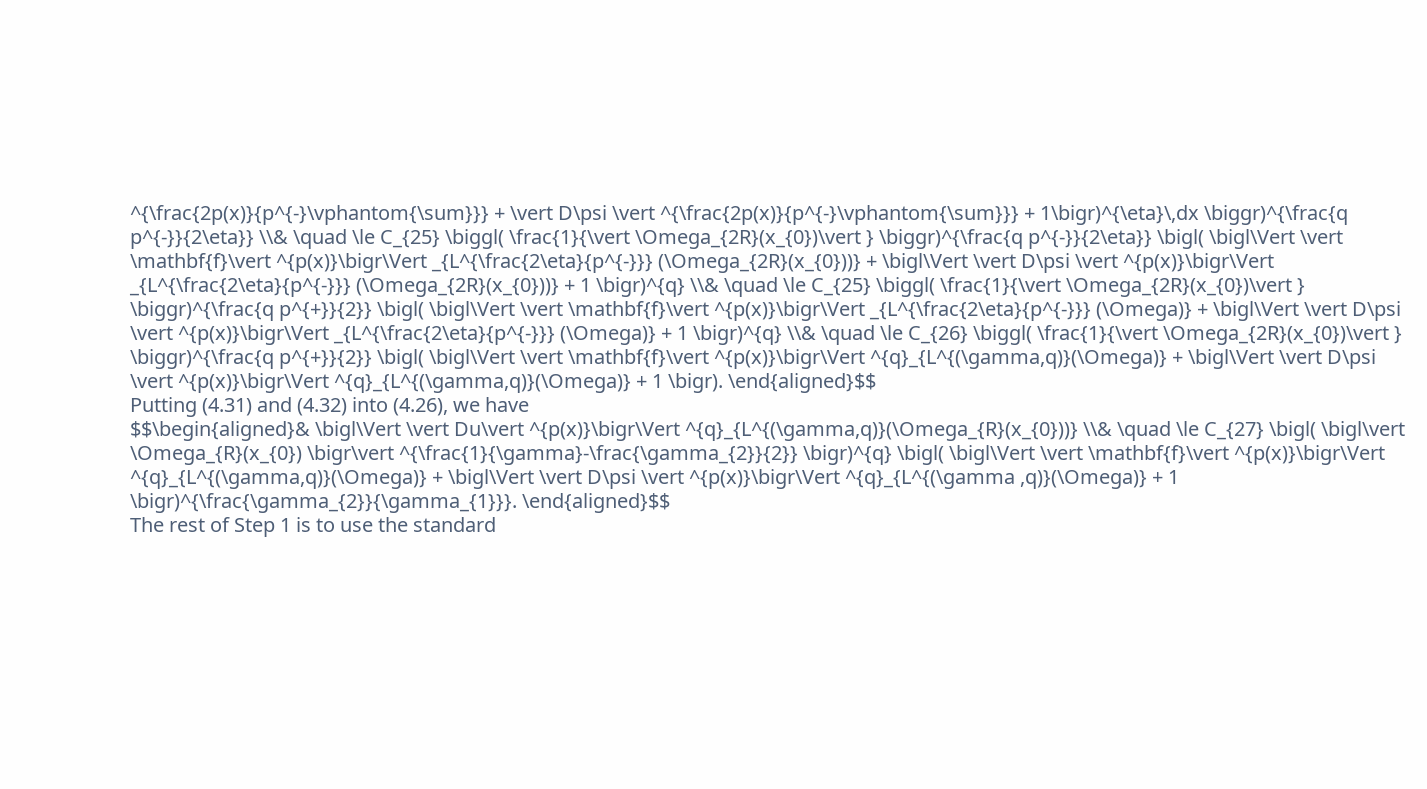^{\frac{2p(x)}{p^{-}\vphantom{\sum}}} + \vert D\psi \vert ^{\frac{2p(x)}{p^{-}\vphantom{\sum}}} + 1\bigr)^{\eta}\,dx \biggr)^{\frac{q p^{-}}{2\eta}} \\& \quad \le C_{25} \biggl( \frac{1}{\vert \Omega_{2R}(x_{0})\vert } \biggr)^{\frac{q p^{-}}{2\eta}} \bigl( \bigl\Vert \vert \mathbf{f}\vert ^{p(x)}\bigr\Vert _{L^{\frac{2\eta}{p^{-}}} (\Omega_{2R}(x_{0}))} + \bigl\Vert \vert D\psi \vert ^{p(x)}\bigr\Vert _{L^{\frac{2\eta}{p^{-}}} (\Omega_{2R}(x_{0}))} + 1 \bigr)^{q} \\& \quad \le C_{25} \biggl( \frac{1}{\vert \Omega_{2R}(x_{0})\vert } \biggr)^{\frac{q p^{+}}{2}} \bigl( \bigl\Vert \vert \mathbf{f}\vert ^{p(x)}\bigr\Vert _{L^{\frac{2\eta}{p^{-}}} (\Omega)} + \bigl\Vert \vert D\psi \vert ^{p(x)}\bigr\Vert _{L^{\frac{2\eta}{p^{-}}} (\Omega)} + 1 \bigr)^{q} \\& \quad \le C_{26} \biggl( \frac{1}{\vert \Omega_{2R}(x_{0})\vert } \biggr)^{\frac{q p^{+}}{2}} \bigl( \bigl\Vert \vert \mathbf{f}\vert ^{p(x)}\bigr\Vert ^{q}_{L^{(\gamma,q)}(\Omega)} + \bigl\Vert \vert D\psi \vert ^{p(x)}\bigr\Vert ^{q}_{L^{(\gamma,q)}(\Omega)} + 1 \bigr). \end{aligned}$$
Putting (4.31) and (4.32) into (4.26), we have
$$\begin{aligned}& \bigl\Vert \vert Du\vert ^{p(x)}\bigr\Vert ^{q}_{L^{(\gamma,q)}(\Omega_{R}(x_{0}))} \\& \quad \le C_{27} \bigl( \bigl\vert \Omega_{R}(x_{0}) \bigr\vert ^{\frac{1}{\gamma}-\frac{\gamma_{2}}{2}} \bigr)^{q} \bigl( \bigl\Vert \vert \mathbf{f}\vert ^{p(x)}\bigr\Vert ^{q}_{L^{(\gamma,q)}(\Omega)} + \bigl\Vert \vert D\psi \vert ^{p(x)}\bigr\Vert ^{q}_{L^{(\gamma ,q)}(\Omega)} + 1 \bigr)^{\frac{\gamma_{2}}{\gamma_{1}}}. \end{aligned}$$
The rest of Step 1 is to use the standard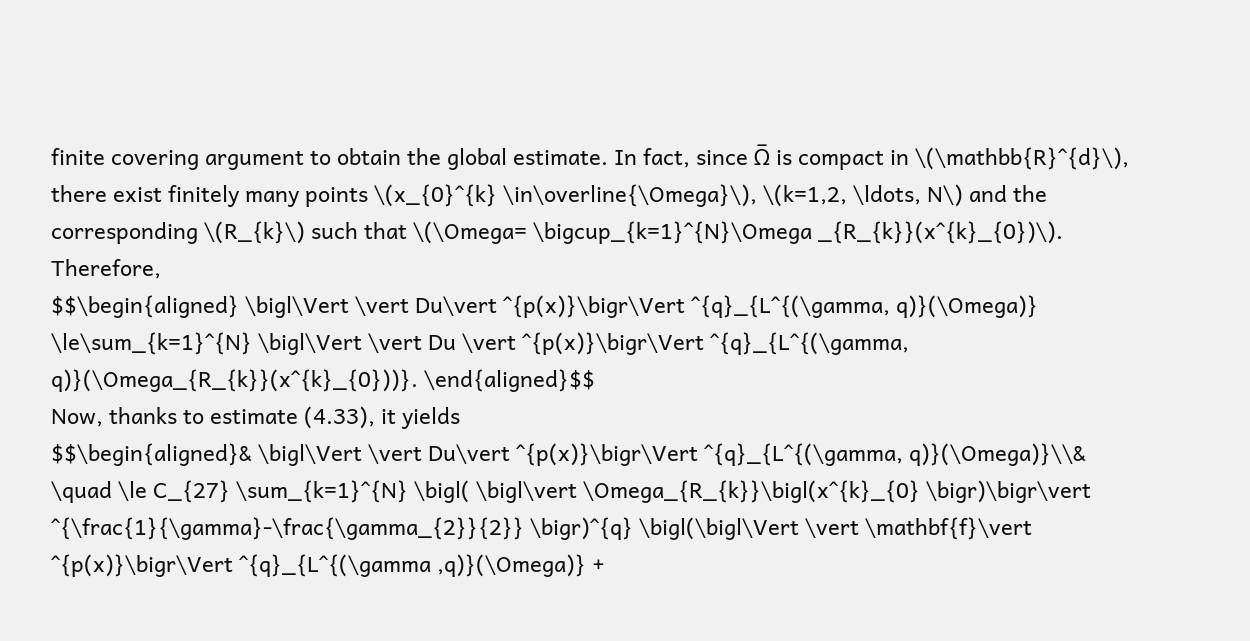finite covering argument to obtain the global estimate. In fact, since Ω̅ is compact in \(\mathbb{R}^{d}\), there exist finitely many points \(x_{0}^{k} \in\overline{\Omega}\), \(k=1,2, \ldots, N\) and the corresponding \(R_{k}\) such that \(\Omega= \bigcup_{k=1}^{N}\Omega _{R_{k}}(x^{k}_{0})\). Therefore,
$$\begin{aligned} \bigl\Vert \vert Du\vert ^{p(x)}\bigr\Vert ^{q}_{L^{(\gamma, q)}(\Omega)} \le\sum_{k=1}^{N} \bigl\Vert \vert Du \vert ^{p(x)}\bigr\Vert ^{q}_{L^{(\gamma, q)}(\Omega_{R_{k}}(x^{k}_{0}))}. \end{aligned}$$
Now, thanks to estimate (4.33), it yields
$$\begin{aligned}& \bigl\Vert \vert Du\vert ^{p(x)}\bigr\Vert ^{q}_{L^{(\gamma, q)}(\Omega)}\\& \quad \le C_{27} \sum_{k=1}^{N} \bigl( \bigl\vert \Omega_{R_{k}}\bigl(x^{k}_{0} \bigr)\bigr\vert ^{\frac{1}{\gamma}-\frac{\gamma_{2}}{2}} \bigr)^{q} \bigl(\bigl\Vert \vert \mathbf{f}\vert ^{p(x)}\bigr\Vert ^{q}_{L^{(\gamma ,q)}(\Omega)} +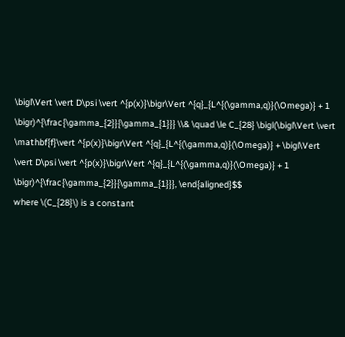\bigl\Vert \vert D\psi \vert ^{p(x)}\bigr\Vert ^{q}_{L^{(\gamma,q)}(\Omega)} + 1 \bigr)^{\frac{\gamma_{2}}{\gamma_{1}}} \\& \quad \le C_{28} \bigl(\bigl\Vert \vert \mathbf{f}\vert ^{p(x)}\bigr\Vert ^{q}_{L^{(\gamma,q)}(\Omega)} + \bigl\Vert \vert D\psi \vert ^{p(x)}\bigr\Vert ^{q}_{L^{(\gamma,q)}(\Omega)} + 1 \bigr)^{\frac{\gamma_{2}}{\gamma_{1}}}, \end{aligned}$$
where \(C_{28}\) is a constant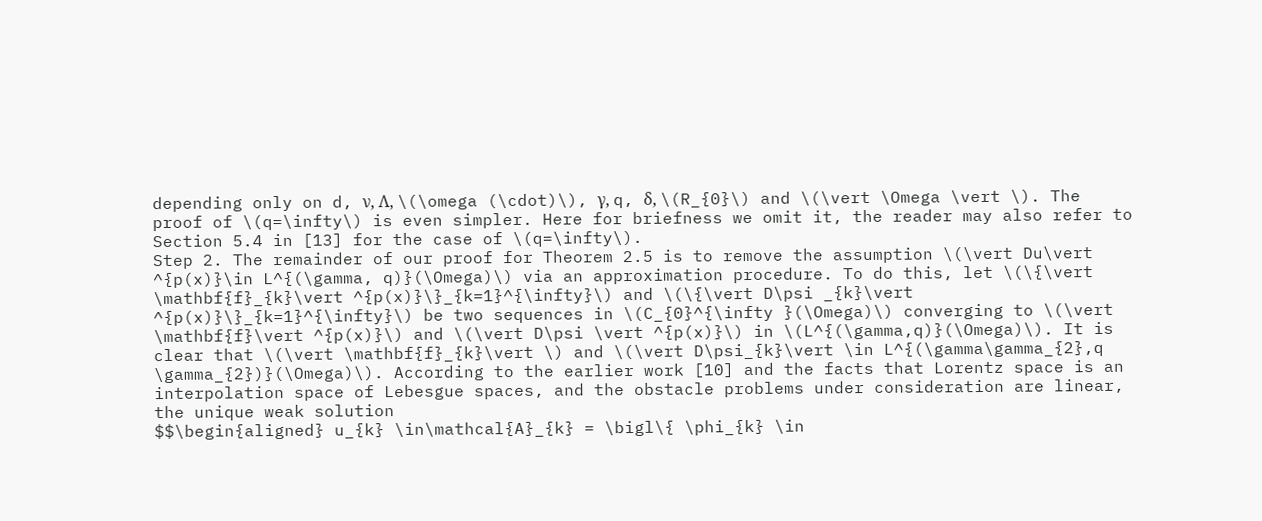depending only on d, ν, Λ, \(\omega (\cdot)\), γ, q, δ, \(R_{0}\) and \(\vert \Omega \vert \). The proof of \(q=\infty\) is even simpler. Here for briefness we omit it, the reader may also refer to Section 5.4 in [13] for the case of \(q=\infty\).
Step 2. The remainder of our proof for Theorem 2.5 is to remove the assumption \(\vert Du\vert ^{p(x)}\in L^{(\gamma, q)}(\Omega)\) via an approximation procedure. To do this, let \(\{\vert \mathbf{f}_{k}\vert ^{p(x)}\}_{k=1}^{\infty}\) and \(\{\vert D\psi _{k}\vert ^{p(x)}\}_{k=1}^{\infty}\) be two sequences in \(C_{0}^{\infty }(\Omega)\) converging to \(\vert \mathbf{f}\vert ^{p(x)}\) and \(\vert D\psi \vert ^{p(x)}\) in \(L^{(\gamma,q)}(\Omega)\). It is clear that \(\vert \mathbf{f}_{k}\vert \) and \(\vert D\psi_{k}\vert \in L^{(\gamma\gamma_{2},q \gamma_{2})}(\Omega)\). According to the earlier work [10] and the facts that Lorentz space is an interpolation space of Lebesgue spaces, and the obstacle problems under consideration are linear, the unique weak solution
$$\begin{aligned} u_{k} \in\mathcal{A}_{k} = \bigl\{ \phi_{k} \in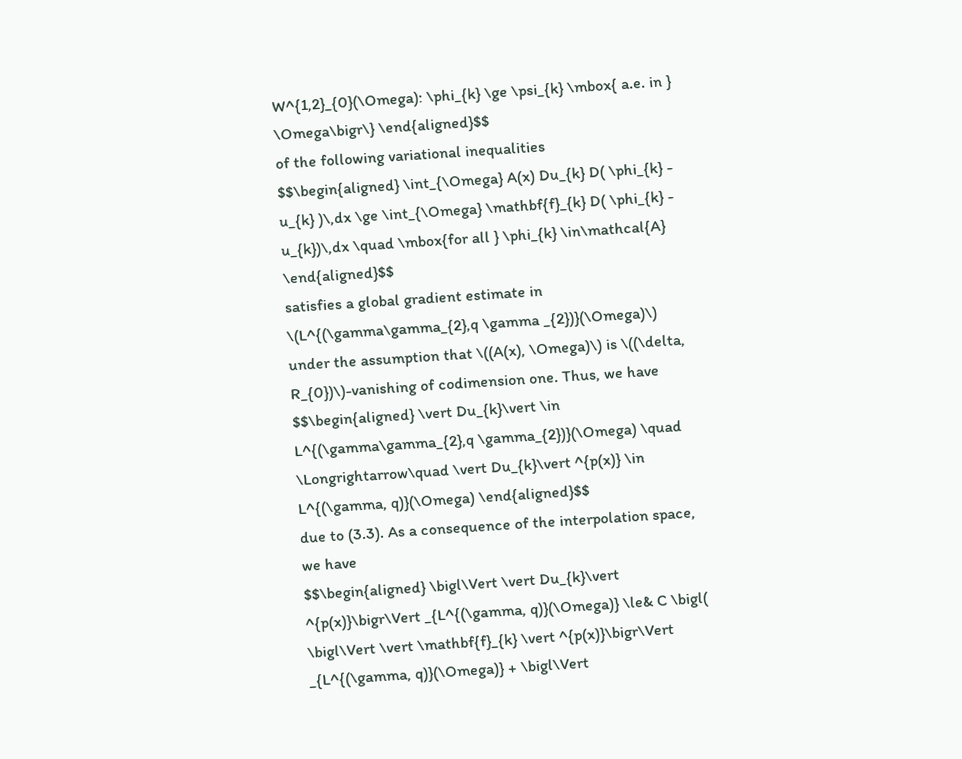W^{1,2}_{0}(\Omega): \phi_{k} \ge \psi_{k} \mbox{ a.e. in } \Omega\bigr\} \end{aligned}$$
of the following variational inequalities
$$\begin{aligned} \int_{\Omega} A(x) Du_{k} D( \phi_{k} - u_{k} )\,dx \ge \int_{\Omega} \mathbf{f}_{k} D( \phi_{k} - u_{k})\,dx \quad \mbox{for all } \phi_{k} \in\mathcal{A} \end{aligned}$$
satisfies a global gradient estimate in \(L^{(\gamma\gamma_{2},q \gamma _{2})}(\Omega)\) under the assumption that \((A(x), \Omega)\) is \((\delta, R_{0})\)-vanishing of codimension one. Thus, we have
$$\begin{aligned} \vert Du_{k}\vert \in L^{(\gamma\gamma_{2},q \gamma_{2})}(\Omega) \quad \Longrightarrow\quad \vert Du_{k}\vert ^{p(x)} \in L^{(\gamma, q)}(\Omega) \end{aligned}$$
due to (3.3). As a consequence of the interpolation space, we have
$$\begin{aligned} \bigl\Vert \vert Du_{k}\vert ^{p(x)}\bigr\Vert _{L^{(\gamma, q)}(\Omega)} \le& C \bigl( \bigl\Vert \vert \mathbf{f}_{k} \vert ^{p(x)}\bigr\Vert _{L^{(\gamma, q)}(\Omega)} + \bigl\Vert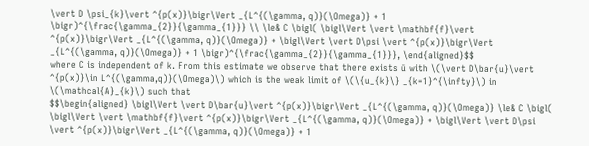\vert D \psi_{k}\vert ^{p(x)}\bigr\Vert _{L^{(\gamma, q)}(\Omega)} + 1 \bigr)^{\frac{\gamma_{2}}{\gamma_{1}}} \\ \le& C \bigl( \bigl\Vert \vert \mathbf{f}\vert ^{p(x)}\bigr\Vert _{L^{(\gamma, q)}(\Omega)} + \bigl\Vert \vert D\psi \vert ^{p(x)}\bigr\Vert _{L^{(\gamma, q)}(\Omega)} + 1 \bigr)^{\frac{\gamma_{2}}{\gamma_{1}}}, \end{aligned}$$
where C is independent of k. From this estimate we observe that there exists ū with \(\vert D\bar{u}\vert ^{p(x)}\in L^{(\gamma,q)}(\Omega)\) which is the weak limit of \(\{u_{k}\} _{k=1}^{\infty}\) in \(\mathcal{A}_{k}\) such that
$$\begin{aligned} \bigl\Vert \vert D\bar{u}\vert ^{p(x)}\bigr\Vert _{L^{(\gamma, q)}(\Omega)} \le& C \bigl( \bigl\Vert \vert \mathbf{f}\vert ^{p(x)}\bigr\Vert _{L^{(\gamma, q)}(\Omega)} + \bigl\Vert \vert D\psi \vert ^{p(x)}\bigr\Vert _{L^{(\gamma, q)}(\Omega)} + 1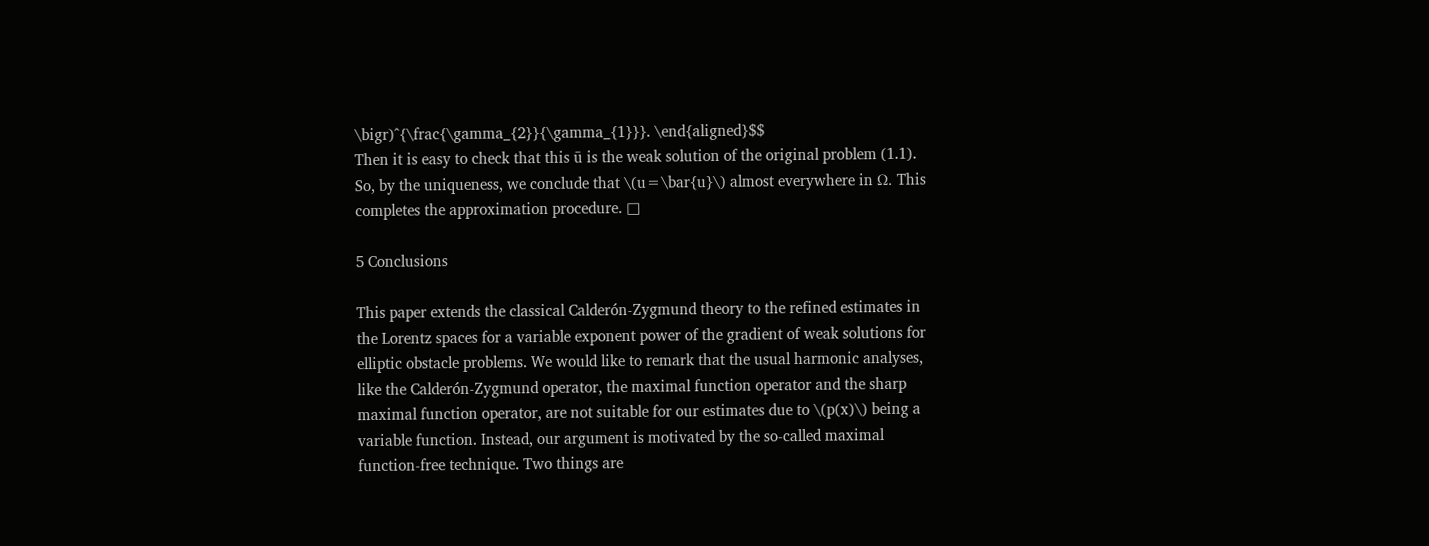\bigr)^{\frac{\gamma_{2}}{\gamma_{1}}}. \end{aligned}$$
Then it is easy to check that this ū is the weak solution of the original problem (1.1). So, by the uniqueness, we conclude that \(u=\bar{u}\) almost everywhere in Ω. This completes the approximation procedure. □

5 Conclusions

This paper extends the classical Calderón-Zygmund theory to the refined estimates in the Lorentz spaces for a variable exponent power of the gradient of weak solutions for elliptic obstacle problems. We would like to remark that the usual harmonic analyses, like the Calderón-Zygmund operator, the maximal function operator and the sharp maximal function operator, are not suitable for our estimates due to \(p(x)\) being a variable function. Instead, our argument is motivated by the so-called maximal function-free technique. Two things are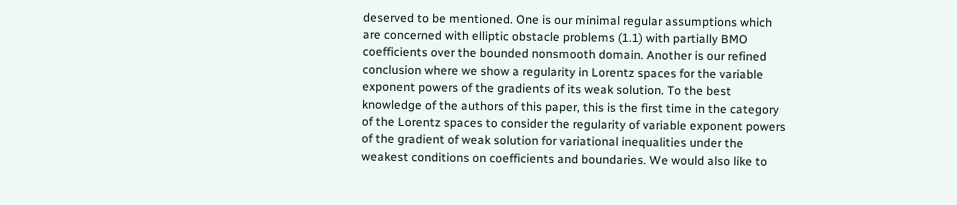deserved to be mentioned. One is our minimal regular assumptions which are concerned with elliptic obstacle problems (1.1) with partially BMO coefficients over the bounded nonsmooth domain. Another is our refined conclusion where we show a regularity in Lorentz spaces for the variable exponent powers of the gradients of its weak solution. To the best knowledge of the authors of this paper, this is the first time in the category of the Lorentz spaces to consider the regularity of variable exponent powers of the gradient of weak solution for variational inequalities under the weakest conditions on coefficients and boundaries. We would also like to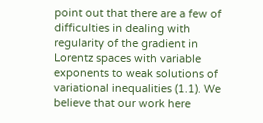point out that there are a few of difficulties in dealing with regularity of the gradient in Lorentz spaces with variable exponents to weak solutions of variational inequalities (1.1). We believe that our work here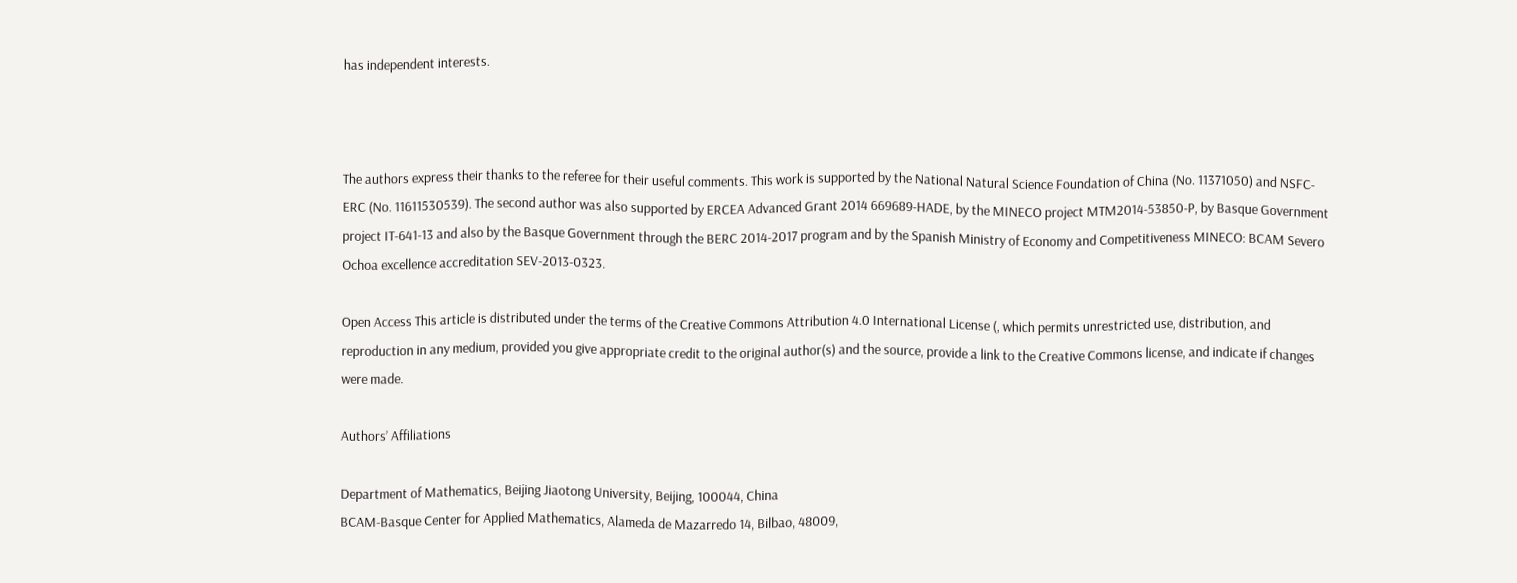has independent interests.



The authors express their thanks to the referee for their useful comments. This work is supported by the National Natural Science Foundation of China (No. 11371050) and NSFC-ERC (No. 11611530539). The second author was also supported by ERCEA Advanced Grant 2014 669689-HADE, by the MINECO project MTM2014-53850-P, by Basque Government project IT-641-13 and also by the Basque Government through the BERC 2014-2017 program and by the Spanish Ministry of Economy and Competitiveness MINECO: BCAM Severo Ochoa excellence accreditation SEV-2013-0323.

Open Access This article is distributed under the terms of the Creative Commons Attribution 4.0 International License (, which permits unrestricted use, distribution, and reproduction in any medium, provided you give appropriate credit to the original author(s) and the source, provide a link to the Creative Commons license, and indicate if changes were made.

Authors’ Affiliations

Department of Mathematics, Beijing Jiaotong University, Beijing, 100044, China
BCAM-Basque Center for Applied Mathematics, Alameda de Mazarredo 14, Bilbao, 48009,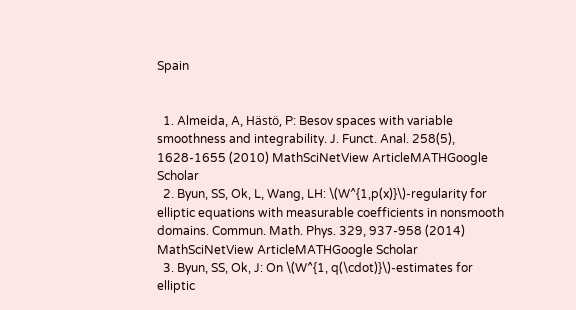Spain


  1. Almeida, A, Hästö, P: Besov spaces with variable smoothness and integrability. J. Funct. Anal. 258(5), 1628-1655 (2010) MathSciNetView ArticleMATHGoogle Scholar
  2. Byun, SS, Ok, L, Wang, LH: \(W^{1,p(x)}\)-regularity for elliptic equations with measurable coefficients in nonsmooth domains. Commun. Math. Phys. 329, 937-958 (2014) MathSciNetView ArticleMATHGoogle Scholar
  3. Byun, SS, Ok, J: On \(W^{1, q(\cdot)}\)-estimates for elliptic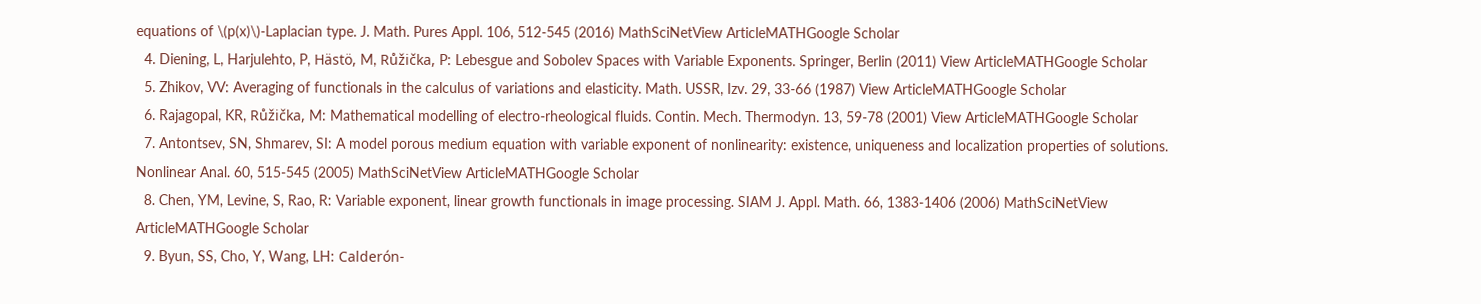equations of \(p(x)\)-Laplacian type. J. Math. Pures Appl. 106, 512-545 (2016) MathSciNetView ArticleMATHGoogle Scholar
  4. Diening, L, Harjulehto, P, Hästö, M, Růžička, P: Lebesgue and Sobolev Spaces with Variable Exponents. Springer, Berlin (2011) View ArticleMATHGoogle Scholar
  5. Zhikov, VV: Averaging of functionals in the calculus of variations and elasticity. Math. USSR, Izv. 29, 33-66 (1987) View ArticleMATHGoogle Scholar
  6. Rajagopal, KR, Růžička, M: Mathematical modelling of electro-rheological fluids. Contin. Mech. Thermodyn. 13, 59-78 (2001) View ArticleMATHGoogle Scholar
  7. Antontsev, SN, Shmarev, SI: A model porous medium equation with variable exponent of nonlinearity: existence, uniqueness and localization properties of solutions. Nonlinear Anal. 60, 515-545 (2005) MathSciNetView ArticleMATHGoogle Scholar
  8. Chen, YM, Levine, S, Rao, R: Variable exponent, linear growth functionals in image processing. SIAM J. Appl. Math. 66, 1383-1406 (2006) MathSciNetView ArticleMATHGoogle Scholar
  9. Byun, SS, Cho, Y, Wang, LH: Calderón-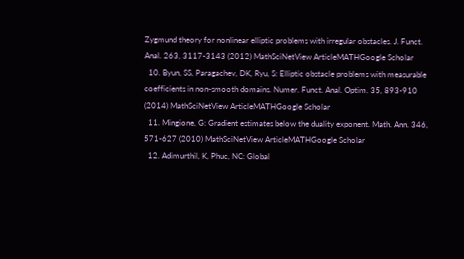Zygmund theory for nonlinear elliptic problems with irregular obstacles. J. Funct. Anal. 263, 3117-3143 (2012) MathSciNetView ArticleMATHGoogle Scholar
  10. Byun, SS, Paragachev, DK, Ryu, S: Elliptic obstacle problems with measurable coefficients in non-smooth domains. Numer. Funct. Anal. Optim. 35, 893-910 (2014) MathSciNetView ArticleMATHGoogle Scholar
  11. Mingione, G: Gradient estimates below the duality exponent. Math. Ann. 346, 571-627 (2010) MathSciNetView ArticleMATHGoogle Scholar
  12. Adimurthil, K, Phuc, NC: Global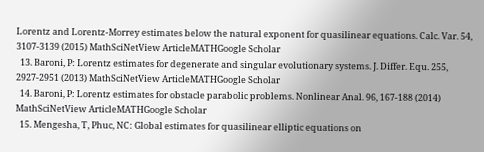Lorentz and Lorentz-Morrey estimates below the natural exponent for quasilinear equations. Calc. Var. 54, 3107-3139 (2015) MathSciNetView ArticleMATHGoogle Scholar
  13. Baroni, P: Lorentz estimates for degenerate and singular evolutionary systems. J. Differ. Equ. 255, 2927-2951 (2013) MathSciNetView ArticleMATHGoogle Scholar
  14. Baroni, P: Lorentz estimates for obstacle parabolic problems. Nonlinear Anal. 96, 167-188 (2014) MathSciNetView ArticleMATHGoogle Scholar
  15. Mengesha, T, Phuc, NC: Global estimates for quasilinear elliptic equations on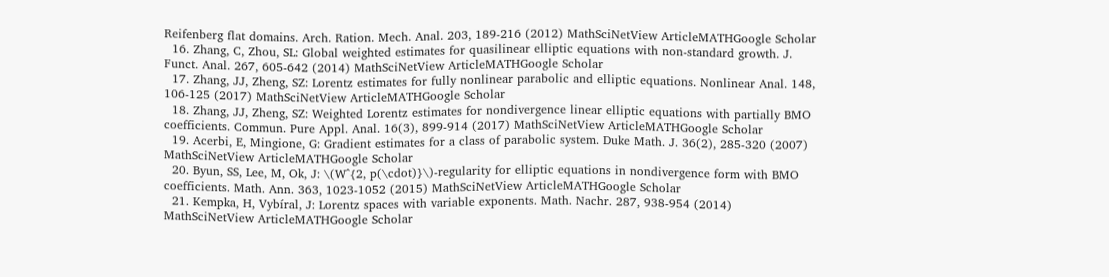Reifenberg flat domains. Arch. Ration. Mech. Anal. 203, 189-216 (2012) MathSciNetView ArticleMATHGoogle Scholar
  16. Zhang, C, Zhou, SL: Global weighted estimates for quasilinear elliptic equations with non-standard growth. J. Funct. Anal. 267, 605-642 (2014) MathSciNetView ArticleMATHGoogle Scholar
  17. Zhang, JJ, Zheng, SZ: Lorentz estimates for fully nonlinear parabolic and elliptic equations. Nonlinear Anal. 148, 106-125 (2017) MathSciNetView ArticleMATHGoogle Scholar
  18. Zhang, JJ, Zheng, SZ: Weighted Lorentz estimates for nondivergence linear elliptic equations with partially BMO coefficients. Commun. Pure Appl. Anal. 16(3), 899-914 (2017) MathSciNetView ArticleMATHGoogle Scholar
  19. Acerbi, E, Mingione, G: Gradient estimates for a class of parabolic system. Duke Math. J. 36(2), 285-320 (2007) MathSciNetView ArticleMATHGoogle Scholar
  20. Byun, SS, Lee, M, Ok, J: \(W^{2, p(\cdot)}\)-regularity for elliptic equations in nondivergence form with BMO coefficients. Math. Ann. 363, 1023-1052 (2015) MathSciNetView ArticleMATHGoogle Scholar
  21. Kempka, H, Vybíral, J: Lorentz spaces with variable exponents. Math. Nachr. 287, 938-954 (2014) MathSciNetView ArticleMATHGoogle Scholar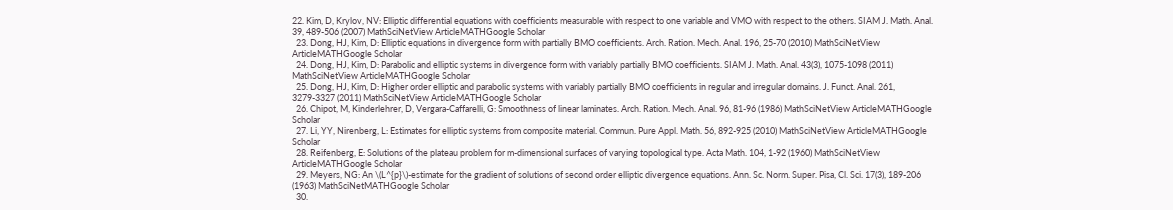22. Kim, D, Krylov, NV: Elliptic differential equations with coefficients measurable with respect to one variable and VMO with respect to the others. SIAM J. Math. Anal. 39, 489-506 (2007) MathSciNetView ArticleMATHGoogle Scholar
  23. Dong, HJ, Kim, D: Elliptic equations in divergence form with partially BMO coefficients. Arch. Ration. Mech. Anal. 196, 25-70 (2010) MathSciNetView ArticleMATHGoogle Scholar
  24. Dong, HJ, Kim, D: Parabolic and elliptic systems in divergence form with variably partially BMO coefficients. SIAM J. Math. Anal. 43(3), 1075-1098 (2011) MathSciNetView ArticleMATHGoogle Scholar
  25. Dong, HJ, Kim, D: Higher order elliptic and parabolic systems with variably partially BMO coefficients in regular and irregular domains. J. Funct. Anal. 261, 3279-3327 (2011) MathSciNetView ArticleMATHGoogle Scholar
  26. Chipot, M, Kinderlehrer, D, Vergara-Caffarelli, G: Smoothness of linear laminates. Arch. Ration. Mech. Anal. 96, 81-96 (1986) MathSciNetView ArticleMATHGoogle Scholar
  27. Li, YY, Nirenberg, L: Estimates for elliptic systems from composite material. Commun. Pure Appl. Math. 56, 892-925 (2010) MathSciNetView ArticleMATHGoogle Scholar
  28. Reifenberg, E: Solutions of the plateau problem for m-dimensional surfaces of varying topological type. Acta Math. 104, 1-92 (1960) MathSciNetView ArticleMATHGoogle Scholar
  29. Meyers, NG: An \(L^{p}\)-estimate for the gradient of solutions of second order elliptic divergence equations. Ann. Sc. Norm. Super. Pisa, Cl. Sci. 17(3), 189-206 (1963) MathSciNetMATHGoogle Scholar
  30.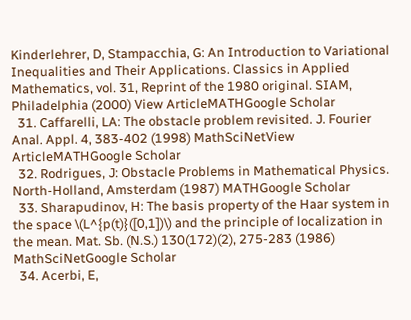Kinderlehrer, D, Stampacchia, G: An Introduction to Variational Inequalities and Their Applications. Classics in Applied Mathematics, vol. 31, Reprint of the 1980 original. SIAM, Philadelphia (2000) View ArticleMATHGoogle Scholar
  31. Caffarelli, LA: The obstacle problem revisited. J. Fourier Anal. Appl. 4, 383-402 (1998) MathSciNetView ArticleMATHGoogle Scholar
  32. Rodrigues, J: Obstacle Problems in Mathematical Physics. North-Holland, Amsterdam (1987) MATHGoogle Scholar
  33. Sharapudinov, H: The basis property of the Haar system in the space \(L^{p(t)}([0,1])\) and the principle of localization in the mean. Mat. Sb. (N.S.) 130(172)(2), 275-283 (1986) MathSciNetGoogle Scholar
  34. Acerbi, E,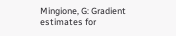Mingione, G: Gradient estimates for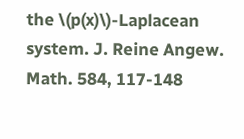the \(p(x)\)-Laplacean system. J. Reine Angew. Math. 584, 117-148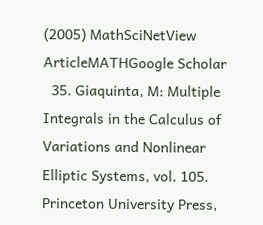(2005) MathSciNetView ArticleMATHGoogle Scholar
  35. Giaquinta, M: Multiple Integrals in the Calculus of Variations and Nonlinear Elliptic Systems, vol. 105. Princeton University Press,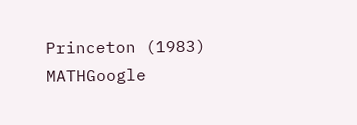Princeton (1983) MATHGoogle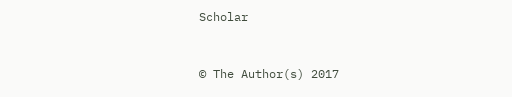Scholar


© The Author(s) 2017